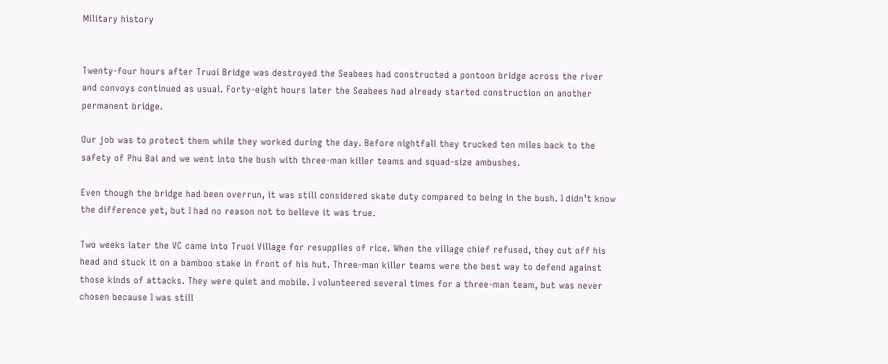Military history


Twenty-four hours after Truoi Bridge was destroyed the Seabees had constructed a pontoon bridge across the river and convoys continued as usual. Forty-eight hours later the Seabees had already started construction on another permanent bridge.

Our job was to protect them while they worked during the day. Before nightfall they trucked ten miles back to the safety of Phu Bai and we went into the bush with three-man killer teams and squad-size ambushes.

Even though the bridge had been overrun, it was still considered skate duty compared to being in the bush. I didn’t know the difference yet, but I had no reason not to believe it was true.

Two weeks later the VC came into Truoi Village for resupplies of rice. When the village chief refused, they cut off his head and stuck it on a bamboo stake in front of his hut. Three-man killer teams were the best way to defend against those kinds of attacks. They were quiet and mobile. I volunteered several times for a three-man team, but was never chosen because I was still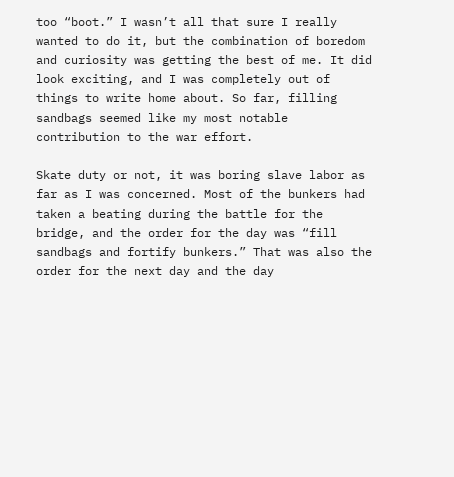too “boot.” I wasn’t all that sure I really wanted to do it, but the combination of boredom and curiosity was getting the best of me. It did look exciting, and I was completely out of things to write home about. So far, filling sandbags seemed like my most notable contribution to the war effort.

Skate duty or not, it was boring slave labor as far as I was concerned. Most of the bunkers had taken a beating during the battle for the bridge, and the order for the day was “fill sandbags and fortify bunkers.” That was also the order for the next day and the day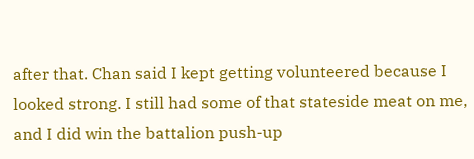after that. Chan said I kept getting volunteered because I looked strong. I still had some of that stateside meat on me, and I did win the battalion push-up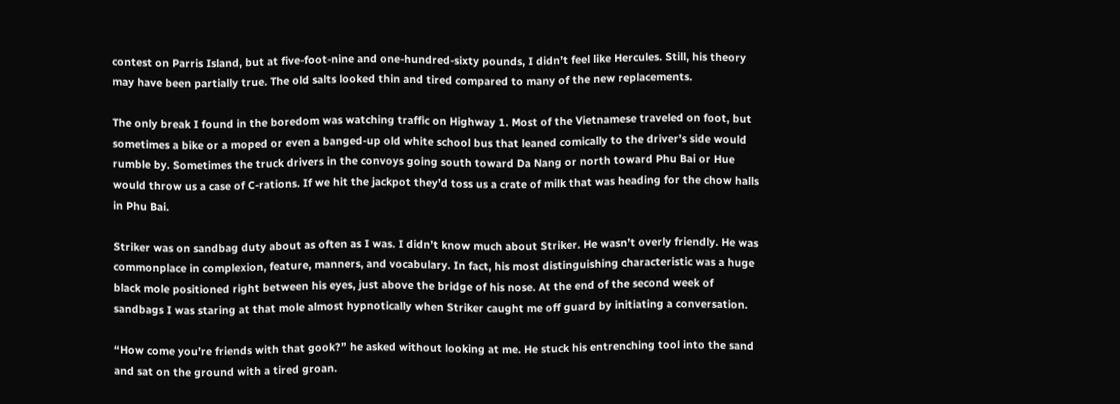contest on Parris Island, but at five-foot-nine and one-hundred-sixty pounds, I didn’t feel like Hercules. Still, his theory may have been partially true. The old salts looked thin and tired compared to many of the new replacements.

The only break I found in the boredom was watching traffic on Highway 1. Most of the Vietnamese traveled on foot, but sometimes a bike or a moped or even a banged-up old white school bus that leaned comically to the driver’s side would rumble by. Sometimes the truck drivers in the convoys going south toward Da Nang or north toward Phu Bai or Hue would throw us a case of C-rations. If we hit the jackpot they’d toss us a crate of milk that was heading for the chow halls in Phu Bai.

Striker was on sandbag duty about as often as I was. I didn’t know much about Striker. He wasn’t overly friendly. He was commonplace in complexion, feature, manners, and vocabulary. In fact, his most distinguishing characteristic was a huge black mole positioned right between his eyes, just above the bridge of his nose. At the end of the second week of sandbags I was staring at that mole almost hypnotically when Striker caught me off guard by initiating a conversation.

“How come you’re friends with that gook?” he asked without looking at me. He stuck his entrenching tool into the sand and sat on the ground with a tired groan.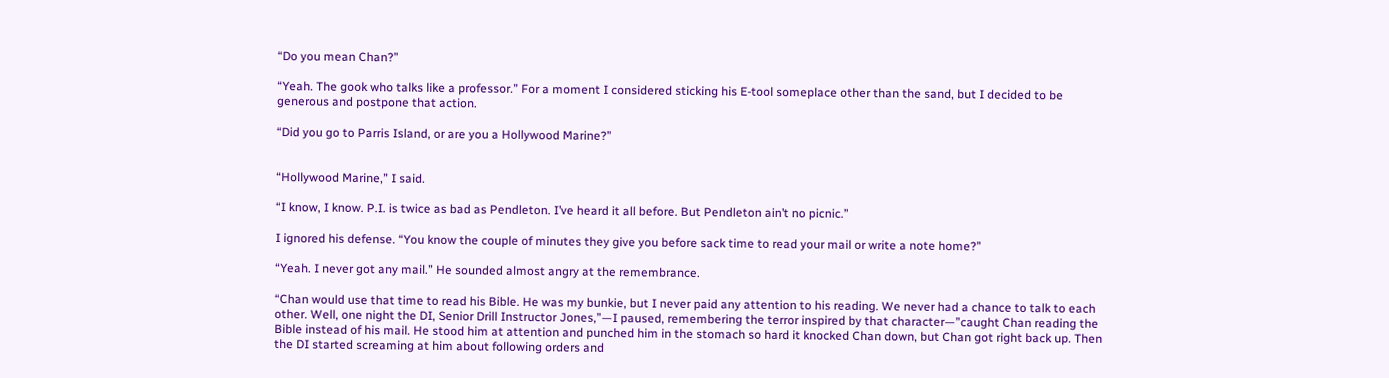“Do you mean Chan?”

“Yeah. The gook who talks like a professor.” For a moment I considered sticking his E-tool someplace other than the sand, but I decided to be generous and postpone that action.

“Did you go to Parris Island, or are you a Hollywood Marine?”


“Hollywood Marine,” I said.

“I know, I know. P.I. is twice as bad as Pendleton. I’ve heard it all before. But Pendleton ain’t no picnic.”

I ignored his defense. “You know the couple of minutes they give you before sack time to read your mail or write a note home?”

“Yeah. I never got any mail.” He sounded almost angry at the remembrance.

“Chan would use that time to read his Bible. He was my bunkie, but I never paid any attention to his reading. We never had a chance to talk to each other. Well, one night the DI, Senior Drill Instructor Jones,”—I paused, remembering the terror inspired by that character—”caught Chan reading the Bible instead of his mail. He stood him at attention and punched him in the stomach so hard it knocked Chan down, but Chan got right back up. Then the DI started screaming at him about following orders and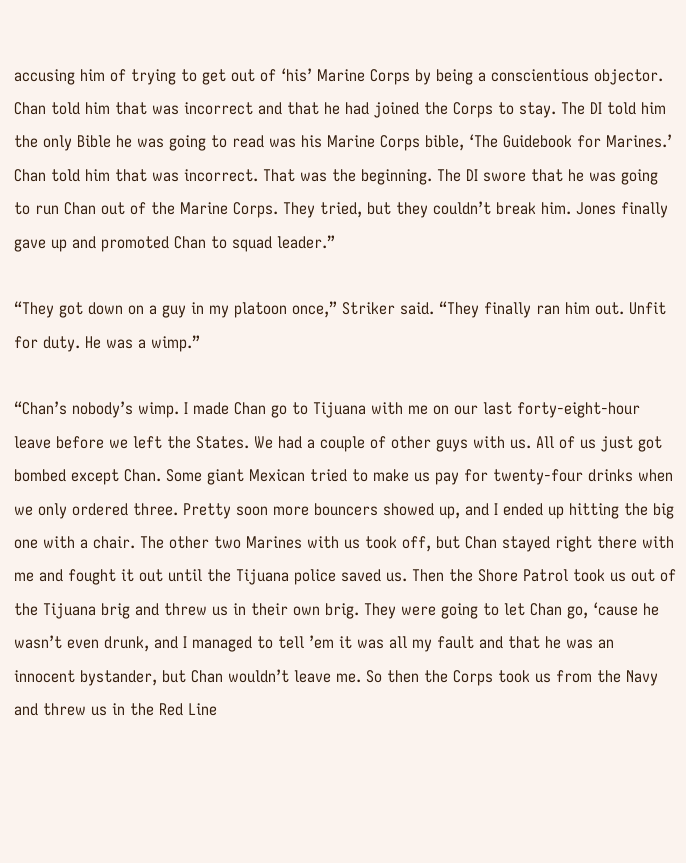accusing him of trying to get out of ‘his’ Marine Corps by being a conscientious objector. Chan told him that was incorrect and that he had joined the Corps to stay. The DI told him the only Bible he was going to read was his Marine Corps bible, ‘The Guidebook for Marines.’ Chan told him that was incorrect. That was the beginning. The DI swore that he was going to run Chan out of the Marine Corps. They tried, but they couldn’t break him. Jones finally gave up and promoted Chan to squad leader.”

“They got down on a guy in my platoon once,” Striker said. “They finally ran him out. Unfit for duty. He was a wimp.”

“Chan’s nobody’s wimp. I made Chan go to Tijuana with me on our last forty-eight-hour leave before we left the States. We had a couple of other guys with us. All of us just got bombed except Chan. Some giant Mexican tried to make us pay for twenty-four drinks when we only ordered three. Pretty soon more bouncers showed up, and I ended up hitting the big one with a chair. The other two Marines with us took off, but Chan stayed right there with me and fought it out until the Tijuana police saved us. Then the Shore Patrol took us out of the Tijuana brig and threw us in their own brig. They were going to let Chan go, ‘cause he wasn’t even drunk, and I managed to tell ’em it was all my fault and that he was an innocent bystander, but Chan wouldn’t leave me. So then the Corps took us from the Navy and threw us in the Red Line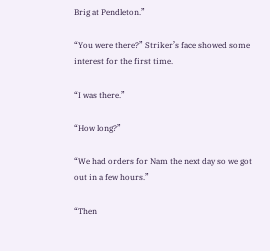Brig at Pendleton.”

“You were there?” Striker’s face showed some interest for the first time.

“I was there.”

“How long?”

“We had orders for Nam the next day so we got out in a few hours.”

“Then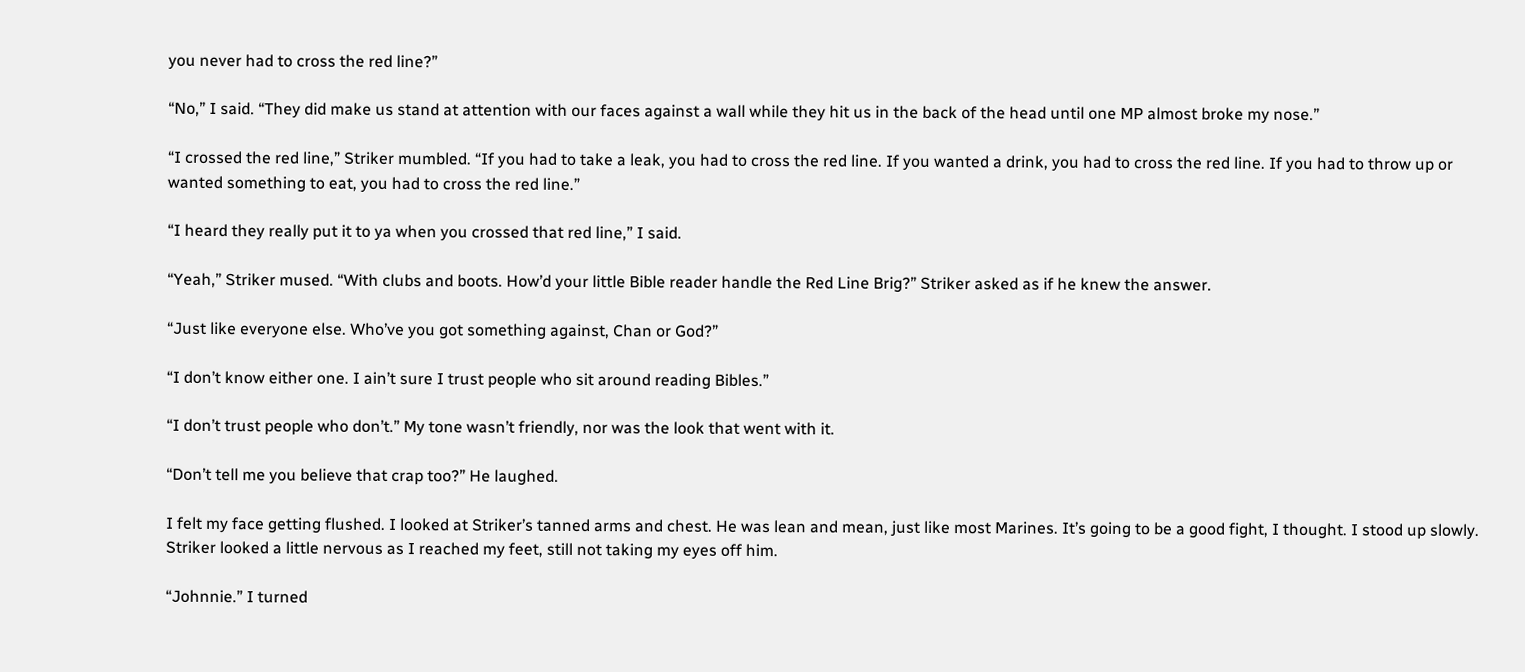you never had to cross the red line?”

“No,” I said. “They did make us stand at attention with our faces against a wall while they hit us in the back of the head until one MP almost broke my nose.”

“I crossed the red line,” Striker mumbled. “If you had to take a leak, you had to cross the red line. If you wanted a drink, you had to cross the red line. If you had to throw up or wanted something to eat, you had to cross the red line.”

“I heard they really put it to ya when you crossed that red line,” I said.

“Yeah,” Striker mused. “With clubs and boots. How’d your little Bible reader handle the Red Line Brig?” Striker asked as if he knew the answer.

“Just like everyone else. Who’ve you got something against, Chan or God?”

“I don’t know either one. I ain’t sure I trust people who sit around reading Bibles.”

“I don’t trust people who don’t.” My tone wasn’t friendly, nor was the look that went with it.

“Don’t tell me you believe that crap too?” He laughed.

I felt my face getting flushed. I looked at Striker’s tanned arms and chest. He was lean and mean, just like most Marines. It’s going to be a good fight, I thought. I stood up slowly. Striker looked a little nervous as I reached my feet, still not taking my eyes off him.

“Johnnie.” I turned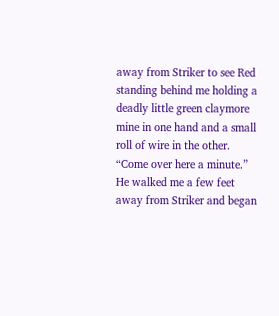away from Striker to see Red standing behind me holding a deadly little green claymore mine in one hand and a small roll of wire in the other. “Come over here a minute.” He walked me a few feet away from Striker and began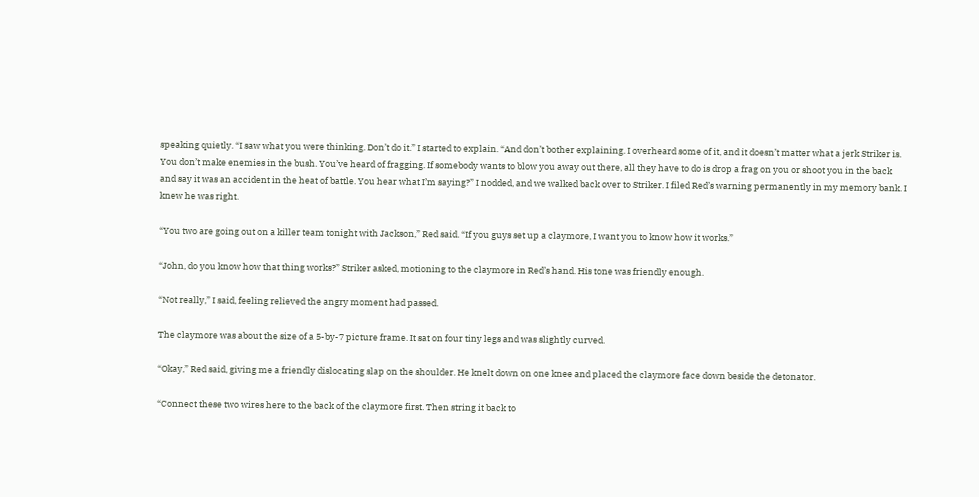speaking quietly. “I saw what you were thinking. Don’t do it.” I started to explain. “And don’t bother explaining. I overheard some of it, and it doesn’t matter what a jerk Striker is. You don’t make enemies in the bush. You’ve heard of fragging. If somebody wants to blow you away out there, all they have to do is drop a frag on you or shoot you in the back and say it was an accident in the heat of battle. You hear what I’m saying?” I nodded, and we walked back over to Striker. I filed Red’s warning permanently in my memory bank. I knew he was right.

“You two are going out on a killer team tonight with Jackson,” Red said. “If you guys set up a claymore, I want you to know how it works.”

“John, do you know how that thing works?” Striker asked, motioning to the claymore in Red’s hand. His tone was friendly enough.

“Not really,” I said, feeling relieved the angry moment had passed.

The claymore was about the size of a 5-by-7 picture frame. It sat on four tiny legs and was slightly curved.

“Okay,” Red said, giving me a friendly dislocating slap on the shoulder. He knelt down on one knee and placed the claymore face down beside the detonator.

“Connect these two wires here to the back of the claymore first. Then string it back to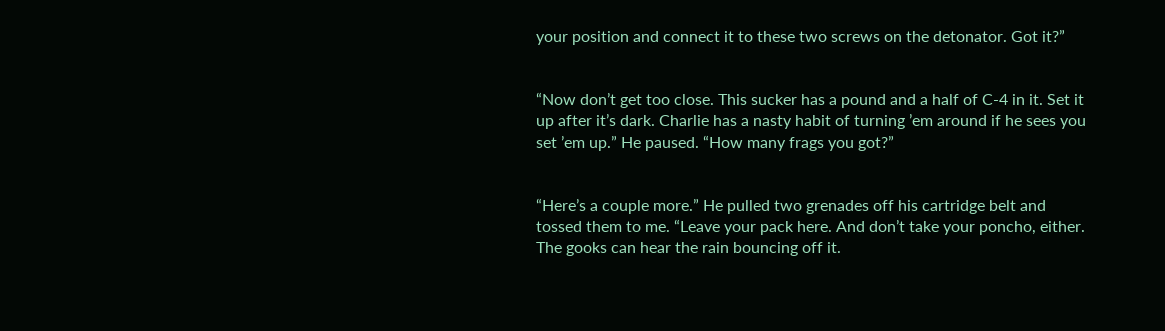your position and connect it to these two screws on the detonator. Got it?”


“Now don’t get too close. This sucker has a pound and a half of C-4 in it. Set it up after it’s dark. Charlie has a nasty habit of turning ’em around if he sees you set ’em up.” He paused. “How many frags you got?”


“Here’s a couple more.” He pulled two grenades off his cartridge belt and tossed them to me. “Leave your pack here. And don’t take your poncho, either. The gooks can hear the rain bouncing off it.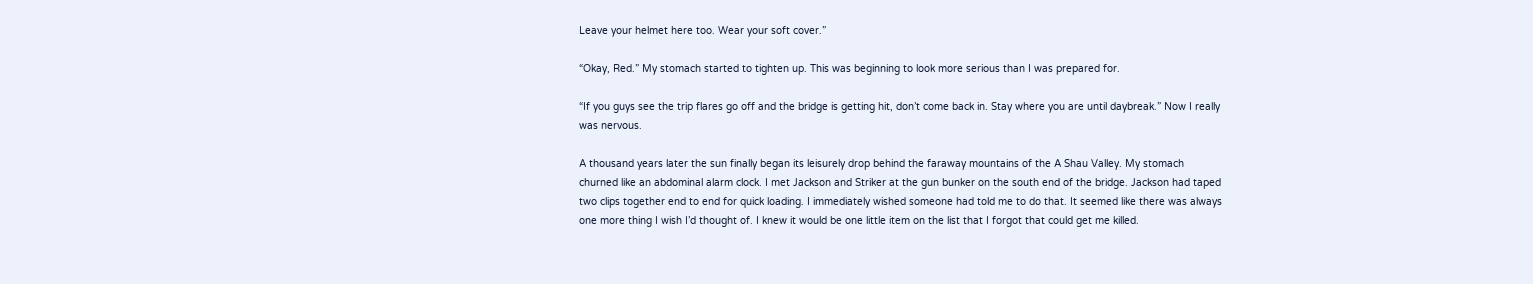Leave your helmet here too. Wear your soft cover.”

“Okay, Red.” My stomach started to tighten up. This was beginning to look more serious than I was prepared for.

“If you guys see the trip flares go off and the bridge is getting hit, don’t come back in. Stay where you are until daybreak.” Now I really was nervous.

A thousand years later the sun finally began its leisurely drop behind the faraway mountains of the A Shau Valley. My stomach churned like an abdominal alarm clock. I met Jackson and Striker at the gun bunker on the south end of the bridge. Jackson had taped two clips together end to end for quick loading. I immediately wished someone had told me to do that. It seemed like there was always one more thing I wish I’d thought of. I knew it would be one little item on the list that I forgot that could get me killed.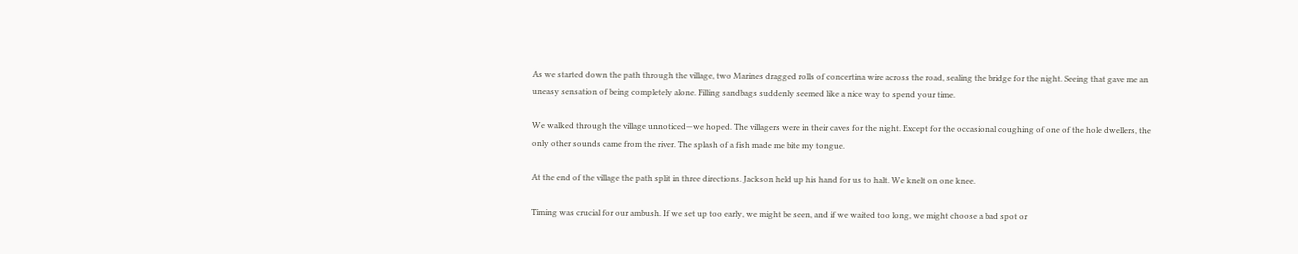As we started down the path through the village, two Marines dragged rolls of concertina wire across the road, sealing the bridge for the night. Seeing that gave me an uneasy sensation of being completely alone. Filling sandbags suddenly seemed like a nice way to spend your time.

We walked through the village unnoticed—we hoped. The villagers were in their caves for the night. Except for the occasional coughing of one of the hole dwellers, the only other sounds came from the river. The splash of a fish made me bite my tongue.

At the end of the village the path split in three directions. Jackson held up his hand for us to halt. We knelt on one knee.

Timing was crucial for our ambush. If we set up too early, we might be seen, and if we waited too long, we might choose a bad spot or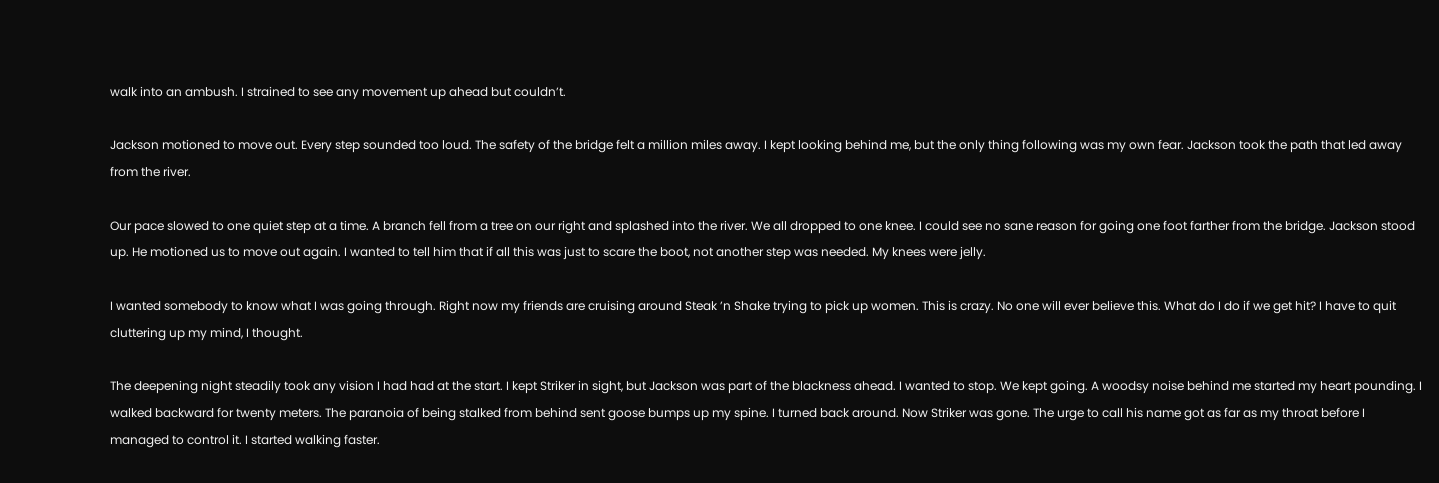walk into an ambush. I strained to see any movement up ahead but couldn’t.

Jackson motioned to move out. Every step sounded too loud. The safety of the bridge felt a million miles away. I kept looking behind me, but the only thing following was my own fear. Jackson took the path that led away from the river.

Our pace slowed to one quiet step at a time. A branch fell from a tree on our right and splashed into the river. We all dropped to one knee. I could see no sane reason for going one foot farther from the bridge. Jackson stood up. He motioned us to move out again. I wanted to tell him that if all this was just to scare the boot, not another step was needed. My knees were jelly.

I wanted somebody to know what I was going through. Right now my friends are cruising around Steak ’n Shake trying to pick up women. This is crazy. No one will ever believe this. What do I do if we get hit? I have to quit cluttering up my mind, I thought.

The deepening night steadily took any vision I had had at the start. I kept Striker in sight, but Jackson was part of the blackness ahead. I wanted to stop. We kept going. A woodsy noise behind me started my heart pounding. I walked backward for twenty meters. The paranoia of being stalked from behind sent goose bumps up my spine. I turned back around. Now Striker was gone. The urge to call his name got as far as my throat before I managed to control it. I started walking faster.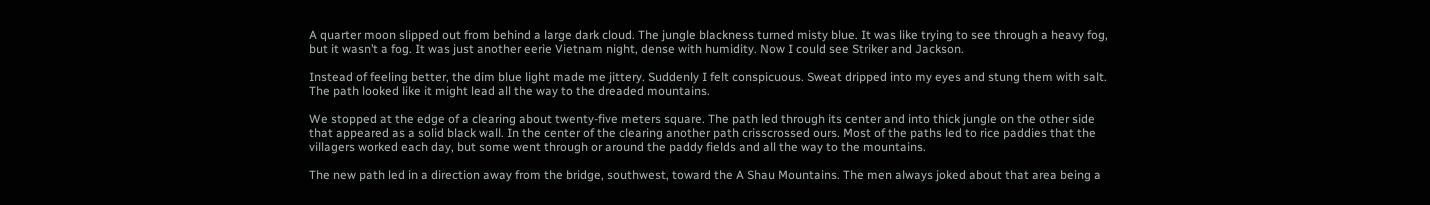A quarter moon slipped out from behind a large dark cloud. The jungle blackness turned misty blue. It was like trying to see through a heavy fog, but it wasn’t a fog. It was just another eerie Vietnam night, dense with humidity. Now I could see Striker and Jackson.

Instead of feeling better, the dim blue light made me jittery. Suddenly I felt conspicuous. Sweat dripped into my eyes and stung them with salt. The path looked like it might lead all the way to the dreaded mountains.

We stopped at the edge of a clearing about twenty-five meters square. The path led through its center and into thick jungle on the other side that appeared as a solid black wall. In the center of the clearing another path crisscrossed ours. Most of the paths led to rice paddies that the villagers worked each day, but some went through or around the paddy fields and all the way to the mountains.

The new path led in a direction away from the bridge, southwest, toward the A Shau Mountains. The men always joked about that area being a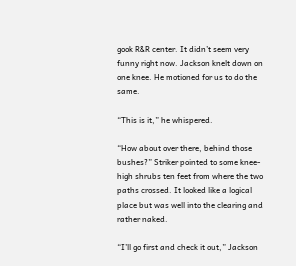gook R&R center. It didn’t seem very funny right now. Jackson knelt down on one knee. He motioned for us to do the same.

“This is it,” he whispered.

“How about over there, behind those bushes?” Striker pointed to some knee-high shrubs ten feet from where the two paths crossed. It looked like a logical place but was well into the clearing and rather naked.

“I’ll go first and check it out,” Jackson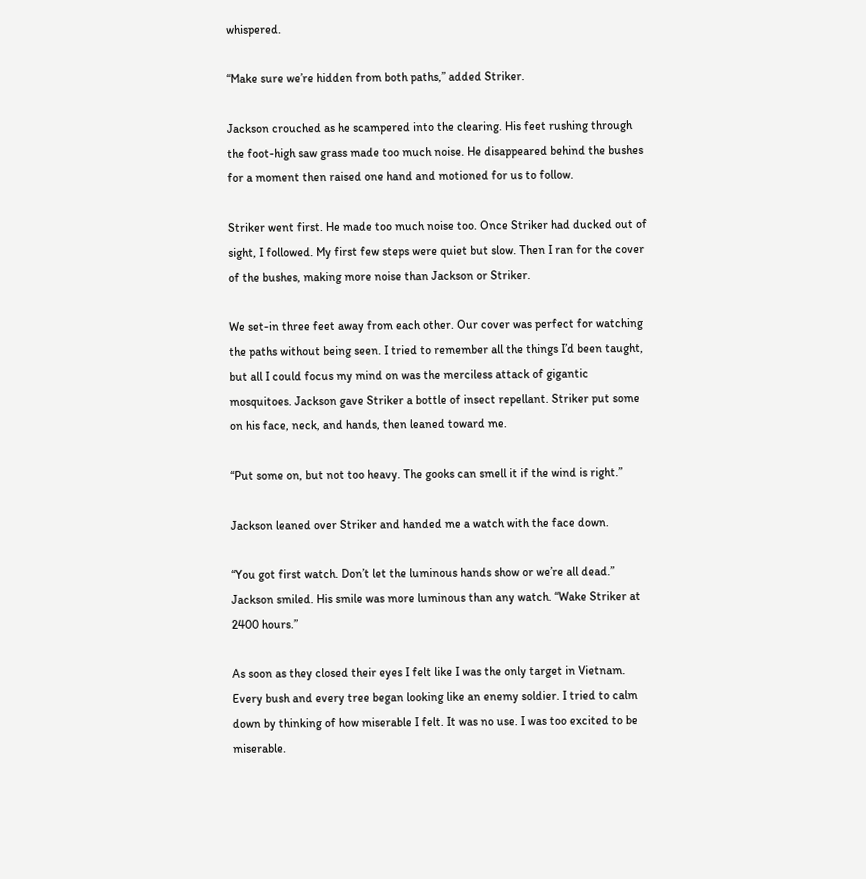whispered.

“Make sure we’re hidden from both paths,” added Striker.

Jackson crouched as he scampered into the clearing. His feet rushing through the foot-high saw grass made too much noise. He disappeared behind the bushes for a moment then raised one hand and motioned for us to follow.

Striker went first. He made too much noise too. Once Striker had ducked out of sight, I followed. My first few steps were quiet but slow. Then I ran for the cover of the bushes, making more noise than Jackson or Striker.

We set-in three feet away from each other. Our cover was perfect for watching the paths without being seen. I tried to remember all the things I’d been taught, but all I could focus my mind on was the merciless attack of gigantic mosquitoes. Jackson gave Striker a bottle of insect repellant. Striker put some on his face, neck, and hands, then leaned toward me.

“Put some on, but not too heavy. The gooks can smell it if the wind is right.”

Jackson leaned over Striker and handed me a watch with the face down.

“You got first watch. Don’t let the luminous hands show or we’re all dead.” Jackson smiled. His smile was more luminous than any watch. “Wake Striker at 2400 hours.”

As soon as they closed their eyes I felt like I was the only target in Vietnam. Every bush and every tree began looking like an enemy soldier. I tried to calm down by thinking of how miserable I felt. It was no use. I was too excited to be miserable.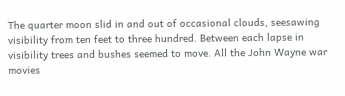The quarter moon slid in and out of occasional clouds, seesawing visibility from ten feet to three hundred. Between each lapse in visibility trees and bushes seemed to move. All the John Wayne war movies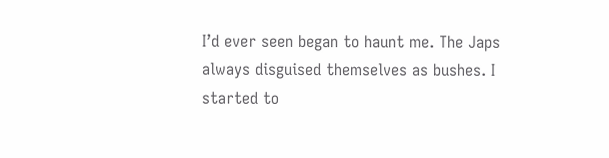I’d ever seen began to haunt me. The Japs always disguised themselves as bushes. I started to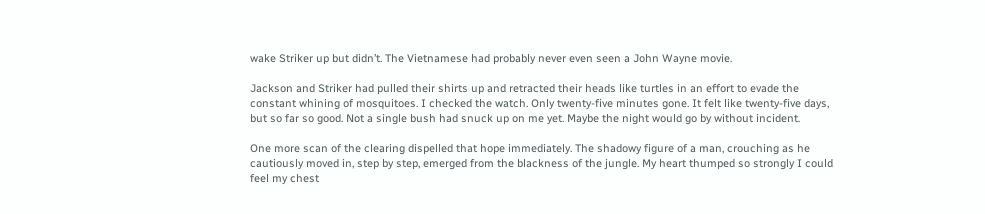wake Striker up but didn’t. The Vietnamese had probably never even seen a John Wayne movie.

Jackson and Striker had pulled their shirts up and retracted their heads like turtles in an effort to evade the constant whining of mosquitoes. I checked the watch. Only twenty-five minutes gone. It felt like twenty-five days, but so far so good. Not a single bush had snuck up on me yet. Maybe the night would go by without incident.

One more scan of the clearing dispelled that hope immediately. The shadowy figure of a man, crouching as he cautiously moved in, step by step, emerged from the blackness of the jungle. My heart thumped so strongly I could feel my chest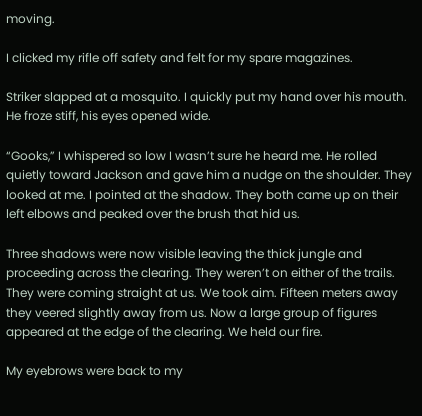moving.

I clicked my rifle off safety and felt for my spare magazines.

Striker slapped at a mosquito. I quickly put my hand over his mouth. He froze stiff, his eyes opened wide.

“Gooks,” I whispered so low I wasn’t sure he heard me. He rolled quietly toward Jackson and gave him a nudge on the shoulder. They looked at me. I pointed at the shadow. They both came up on their left elbows and peaked over the brush that hid us.

Three shadows were now visible leaving the thick jungle and proceeding across the clearing. They weren’t on either of the trails. They were coming straight at us. We took aim. Fifteen meters away they veered slightly away from us. Now a large group of figures appeared at the edge of the clearing. We held our fire.

My eyebrows were back to my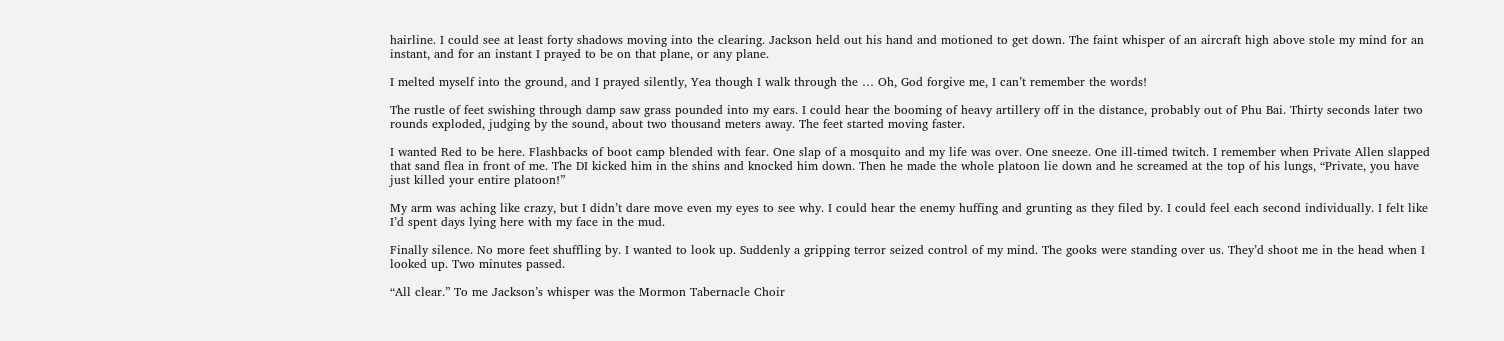hairline. I could see at least forty shadows moving into the clearing. Jackson held out his hand and motioned to get down. The faint whisper of an aircraft high above stole my mind for an instant, and for an instant I prayed to be on that plane, or any plane.

I melted myself into the ground, and I prayed silently, Yea though I walk through the … Oh, God forgive me, I can’t remember the words!

The rustle of feet swishing through damp saw grass pounded into my ears. I could hear the booming of heavy artillery off in the distance, probably out of Phu Bai. Thirty seconds later two rounds exploded, judging by the sound, about two thousand meters away. The feet started moving faster.

I wanted Red to be here. Flashbacks of boot camp blended with fear. One slap of a mosquito and my life was over. One sneeze. One ill-timed twitch. I remember when Private Allen slapped that sand flea in front of me. The DI kicked him in the shins and knocked him down. Then he made the whole platoon lie down and he screamed at the top of his lungs, “Private, you have just killed your entire platoon!”

My arm was aching like crazy, but I didn’t dare move even my eyes to see why. I could hear the enemy huffing and grunting as they filed by. I could feel each second individually. I felt like I’d spent days lying here with my face in the mud.

Finally silence. No more feet shuffling by. I wanted to look up. Suddenly a gripping terror seized control of my mind. The gooks were standing over us. They’d shoot me in the head when I looked up. Two minutes passed.

“All clear.” To me Jackson’s whisper was the Mormon Tabernacle Choir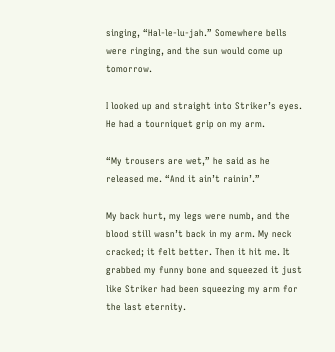singing, “Hal-le-lu-jah.” Somewhere bells were ringing, and the sun would come up tomorrow.

I looked up and straight into Striker’s eyes. He had a tourniquet grip on my arm.

“My trousers are wet,” he said as he released me. “And it ain’t rainin’.”

My back hurt, my legs were numb, and the blood still wasn’t back in my arm. My neck cracked; it felt better. Then it hit me. It grabbed my funny bone and squeezed it just like Striker had been squeezing my arm for the last eternity.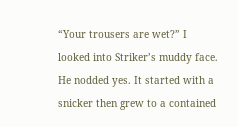“Your trousers are wet?” I looked into Striker’s muddy face. He nodded yes. It started with a snicker then grew to a contained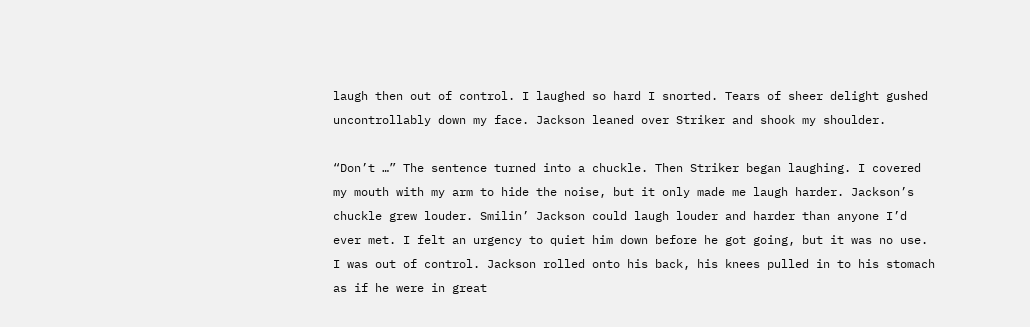laugh then out of control. I laughed so hard I snorted. Tears of sheer delight gushed uncontrollably down my face. Jackson leaned over Striker and shook my shoulder.

“Don’t …” The sentence turned into a chuckle. Then Striker began laughing. I covered my mouth with my arm to hide the noise, but it only made me laugh harder. Jackson’s chuckle grew louder. Smilin’ Jackson could laugh louder and harder than anyone I’d ever met. I felt an urgency to quiet him down before he got going, but it was no use. I was out of control. Jackson rolled onto his back, his knees pulled in to his stomach as if he were in great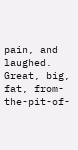pain, and laughed. Great, big, fat, from-the-pit-of-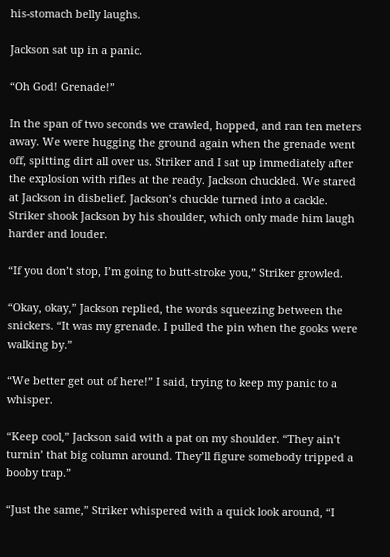his-stomach belly laughs.

Jackson sat up in a panic.

“Oh God! Grenade!”

In the span of two seconds we crawled, hopped, and ran ten meters away. We were hugging the ground again when the grenade went off, spitting dirt all over us. Striker and I sat up immediately after the explosion with rifles at the ready. Jackson chuckled. We stared at Jackson in disbelief. Jackson’s chuckle turned into a cackle. Striker shook Jackson by his shoulder, which only made him laugh harder and louder.

“If you don’t stop, I’m going to butt-stroke you,” Striker growled.

“Okay, okay,” Jackson replied, the words squeezing between the snickers. “It was my grenade. I pulled the pin when the gooks were walking by.”

“We better get out of here!” I said, trying to keep my panic to a whisper.

“Keep cool,” Jackson said with a pat on my shoulder. “They ain’t turnin’ that big column around. They’ll figure somebody tripped a booby trap.”

“Just the same,” Striker whispered with a quick look around, “I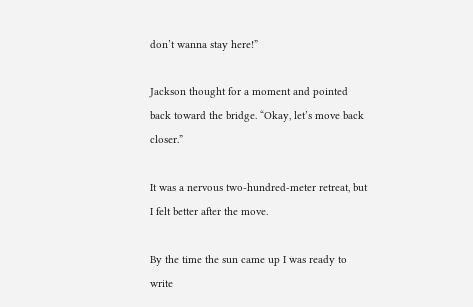don’t wanna stay here!”

Jackson thought for a moment and pointed back toward the bridge. “Okay, let’s move back closer.”

It was a nervous two-hundred-meter retreat, but I felt better after the move.

By the time the sun came up I was ready to write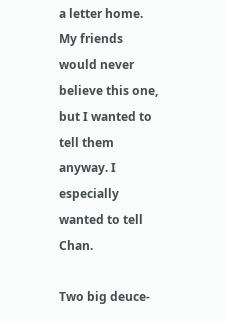a letter home. My friends would never believe this one, but I wanted to tell them anyway. I especially wanted to tell Chan.

Two big deuce-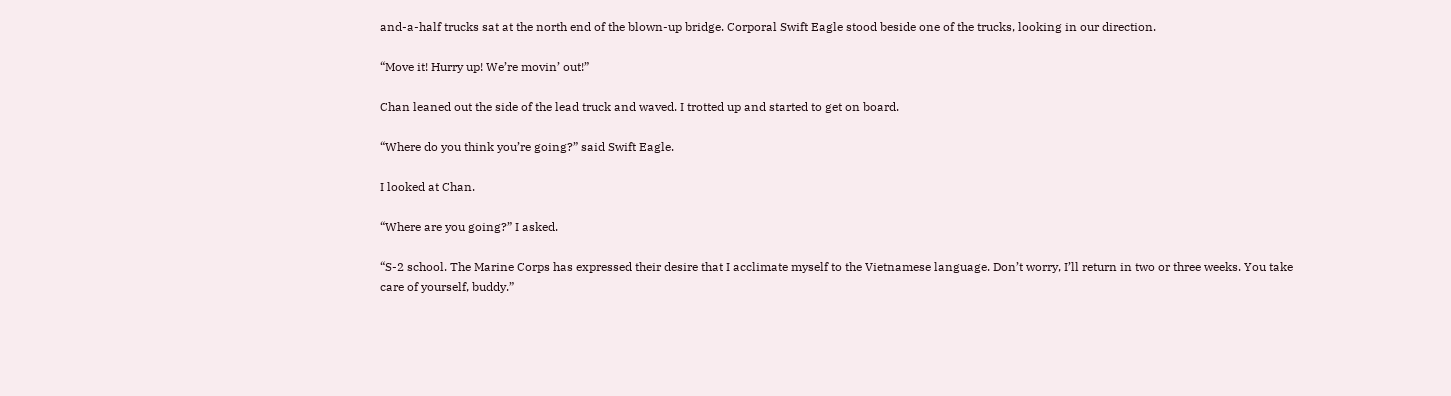and-a-half trucks sat at the north end of the blown-up bridge. Corporal Swift Eagle stood beside one of the trucks, looking in our direction.

“Move it! Hurry up! We’re movin’ out!”

Chan leaned out the side of the lead truck and waved. I trotted up and started to get on board.

“Where do you think you’re going?” said Swift Eagle.

I looked at Chan.

“Where are you going?” I asked.

“S-2 school. The Marine Corps has expressed their desire that I acclimate myself to the Vietnamese language. Don’t worry, I’ll return in two or three weeks. You take care of yourself, buddy.”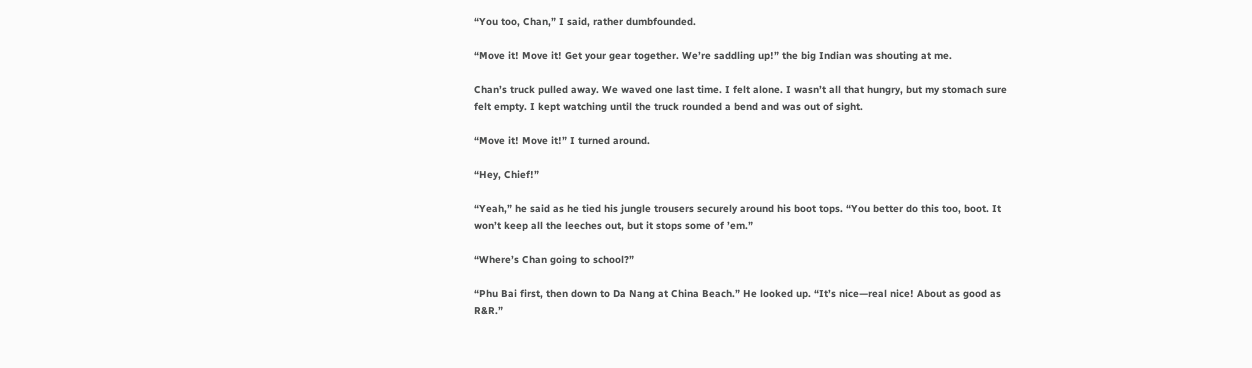“You too, Chan,” I said, rather dumbfounded.

“Move it! Move it! Get your gear together. We’re saddling up!” the big Indian was shouting at me.

Chan’s truck pulled away. We waved one last time. I felt alone. I wasn’t all that hungry, but my stomach sure felt empty. I kept watching until the truck rounded a bend and was out of sight.

“Move it! Move it!” I turned around.

“Hey, Chief!”

“Yeah,” he said as he tied his jungle trousers securely around his boot tops. “You better do this too, boot. It won’t keep all the leeches out, but it stops some of ’em.”

“Where’s Chan going to school?”

“Phu Bai first, then down to Da Nang at China Beach.” He looked up. “It’s nice—real nice! About as good as R&R.”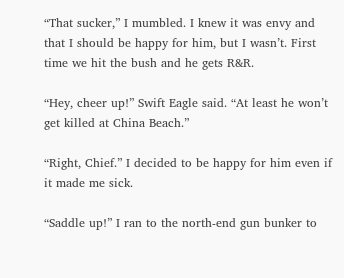“That sucker,” I mumbled. I knew it was envy and that I should be happy for him, but I wasn’t. First time we hit the bush and he gets R&R.

“Hey, cheer up!” Swift Eagle said. “At least he won’t get killed at China Beach.”

“Right, Chief.” I decided to be happy for him even if it made me sick.

“Saddle up!” I ran to the north-end gun bunker to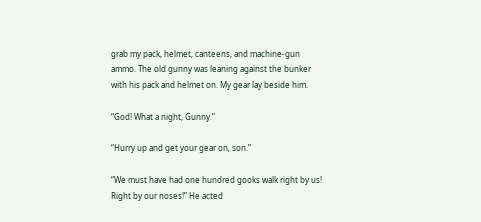grab my pack, helmet, canteens, and machine-gun ammo. The old gunny was leaning against the bunker with his pack and helmet on. My gear lay beside him.

“God! What a night, Gunny.”

“Hurry up and get your gear on, son.”

“We must have had one hundred gooks walk right by us! Right by our noses!” He acted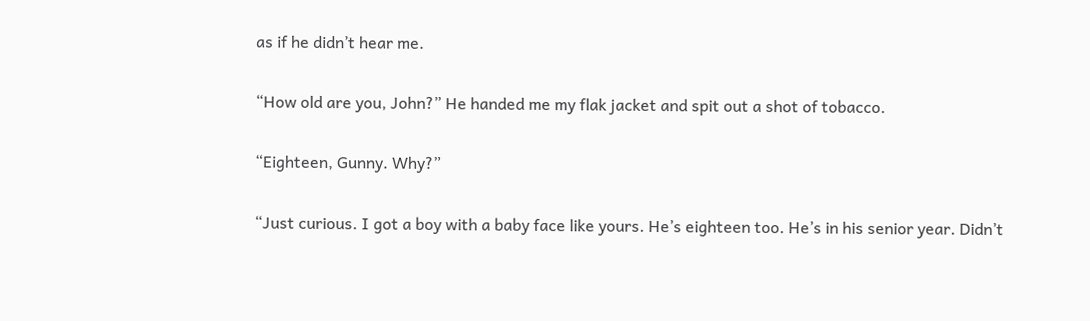as if he didn’t hear me.

“How old are you, John?” He handed me my flak jacket and spit out a shot of tobacco.

“Eighteen, Gunny. Why?”

“Just curious. I got a boy with a baby face like yours. He’s eighteen too. He’s in his senior year. Didn’t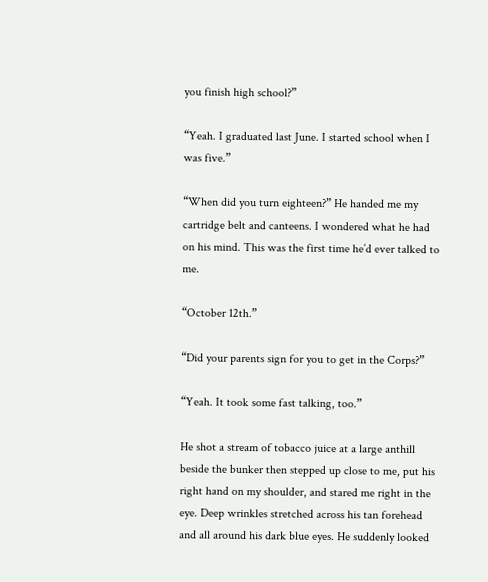you finish high school?”

“Yeah. I graduated last June. I started school when I was five.”

“When did you turn eighteen?” He handed me my cartridge belt and canteens. I wondered what he had on his mind. This was the first time he’d ever talked to me.

“October 12th.”

“Did your parents sign for you to get in the Corps?”

“Yeah. It took some fast talking, too.”

He shot a stream of tobacco juice at a large anthill beside the bunker then stepped up close to me, put his right hand on my shoulder, and stared me right in the eye. Deep wrinkles stretched across his tan forehead and all around his dark blue eyes. He suddenly looked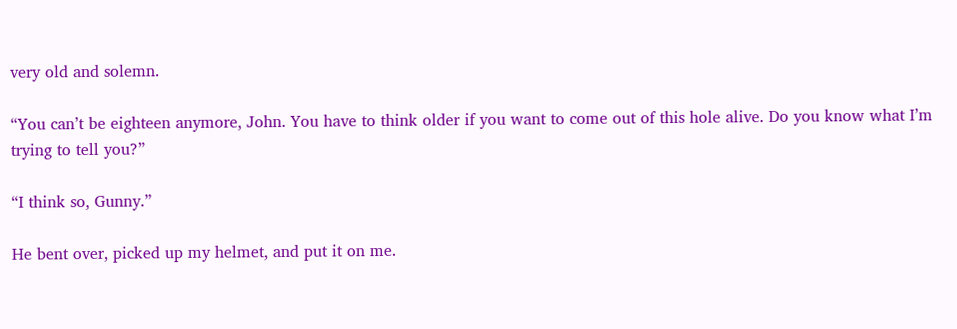very old and solemn.

“You can’t be eighteen anymore, John. You have to think older if you want to come out of this hole alive. Do you know what I’m trying to tell you?”

“I think so, Gunny.”

He bent over, picked up my helmet, and put it on me.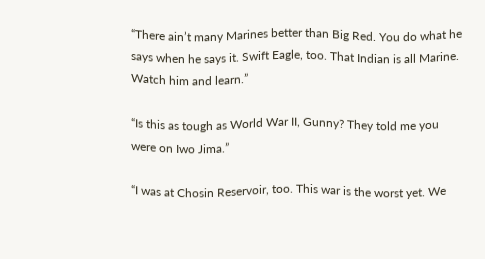“There ain’t many Marines better than Big Red. You do what he says when he says it. Swift Eagle, too. That Indian is all Marine. Watch him and learn.”

“Is this as tough as World War II, Gunny? They told me you were on Iwo Jima.”

“I was at Chosin Reservoir, too. This war is the worst yet. We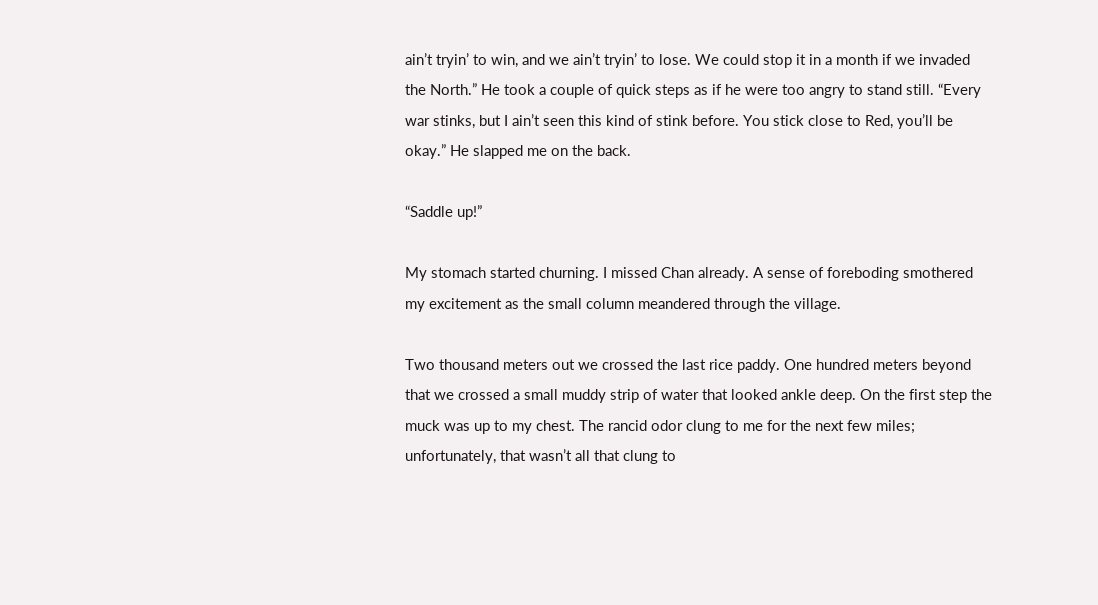ain’t tryin’ to win, and we ain’t tryin’ to lose. We could stop it in a month if we invaded the North.” He took a couple of quick steps as if he were too angry to stand still. “Every war stinks, but I ain’t seen this kind of stink before. You stick close to Red, you’ll be okay.” He slapped me on the back.

“Saddle up!”

My stomach started churning. I missed Chan already. A sense of foreboding smothered my excitement as the small column meandered through the village.

Two thousand meters out we crossed the last rice paddy. One hundred meters beyond that we crossed a small muddy strip of water that looked ankle deep. On the first step the muck was up to my chest. The rancid odor clung to me for the next few miles; unfortunately, that wasn’t all that clung to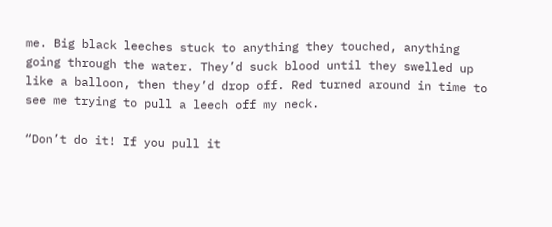me. Big black leeches stuck to anything they touched, anything going through the water. They’d suck blood until they swelled up like a balloon, then they’d drop off. Red turned around in time to see me trying to pull a leech off my neck.

“Don’t do it! If you pull it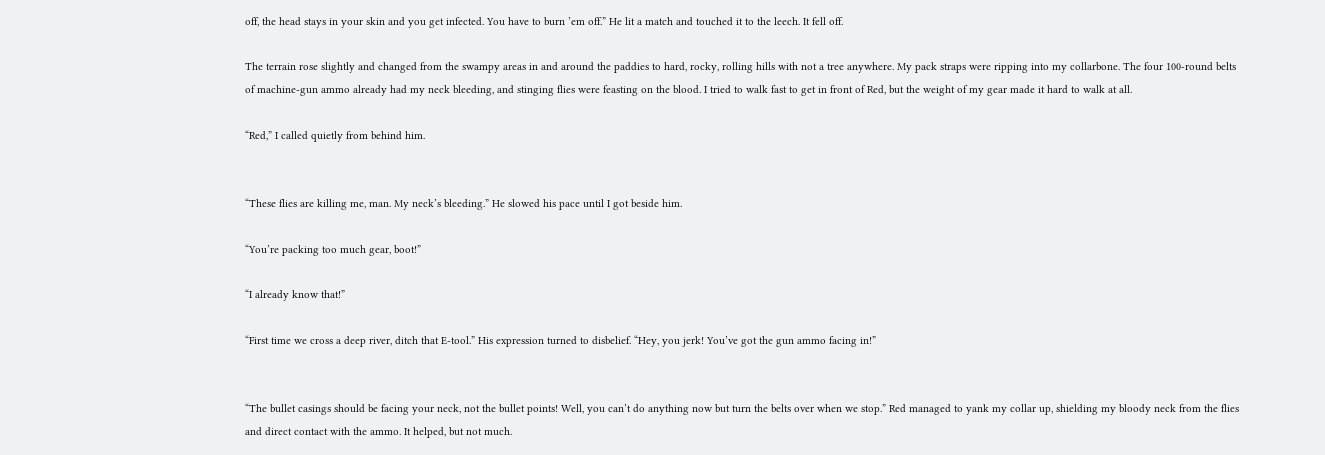off, the head stays in your skin and you get infected. You have to burn ’em off.” He lit a match and touched it to the leech. It fell off.

The terrain rose slightly and changed from the swampy areas in and around the paddies to hard, rocky, rolling hills with not a tree anywhere. My pack straps were ripping into my collarbone. The four 100-round belts of machine-gun ammo already had my neck bleeding, and stinging flies were feasting on the blood. I tried to walk fast to get in front of Red, but the weight of my gear made it hard to walk at all.

“Red,” I called quietly from behind him.


“These flies are killing me, man. My neck’s bleeding.” He slowed his pace until I got beside him.

“You’re packing too much gear, boot!”

“I already know that!”

“First time we cross a deep river, ditch that E-tool.” His expression turned to disbelief. “Hey, you jerk! You’ve got the gun ammo facing in!”


“The bullet casings should be facing your neck, not the bullet points! Well, you can’t do anything now but turn the belts over when we stop.” Red managed to yank my collar up, shielding my bloody neck from the flies and direct contact with the ammo. It helped, but not much.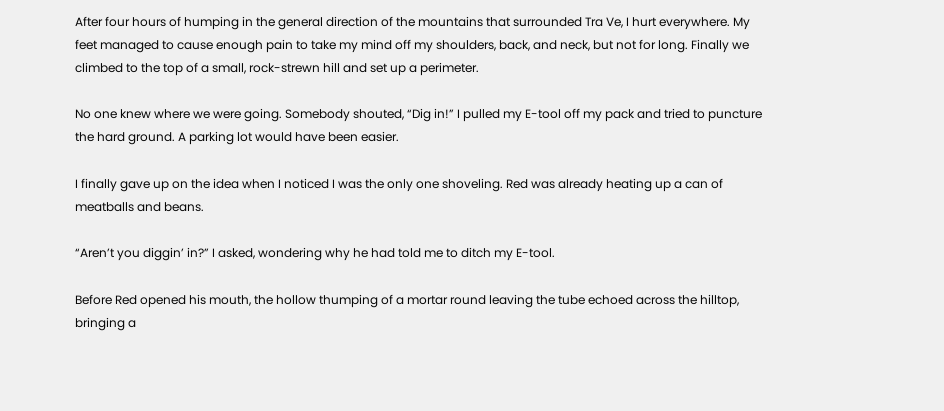After four hours of humping in the general direction of the mountains that surrounded Tra Ve, I hurt everywhere. My feet managed to cause enough pain to take my mind off my shoulders, back, and neck, but not for long. Finally we climbed to the top of a small, rock-strewn hill and set up a perimeter.

No one knew where we were going. Somebody shouted, “Dig in!” I pulled my E-tool off my pack and tried to puncture the hard ground. A parking lot would have been easier.

I finally gave up on the idea when I noticed I was the only one shoveling. Red was already heating up a can of meatballs and beans.

“Aren’t you diggin’ in?” I asked, wondering why he had told me to ditch my E-tool.

Before Red opened his mouth, the hollow thumping of a mortar round leaving the tube echoed across the hilltop, bringing a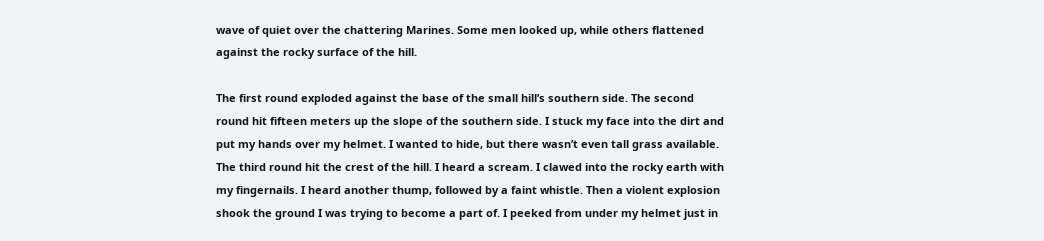wave of quiet over the chattering Marines. Some men looked up, while others flattened against the rocky surface of the hill.

The first round exploded against the base of the small hill’s southern side. The second round hit fifteen meters up the slope of the southern side. I stuck my face into the dirt and put my hands over my helmet. I wanted to hide, but there wasn’t even tall grass available. The third round hit the crest of the hill. I heard a scream. I clawed into the rocky earth with my fingernails. I heard another thump, followed by a faint whistle. Then a violent explosion shook the ground I was trying to become a part of. I peeked from under my helmet just in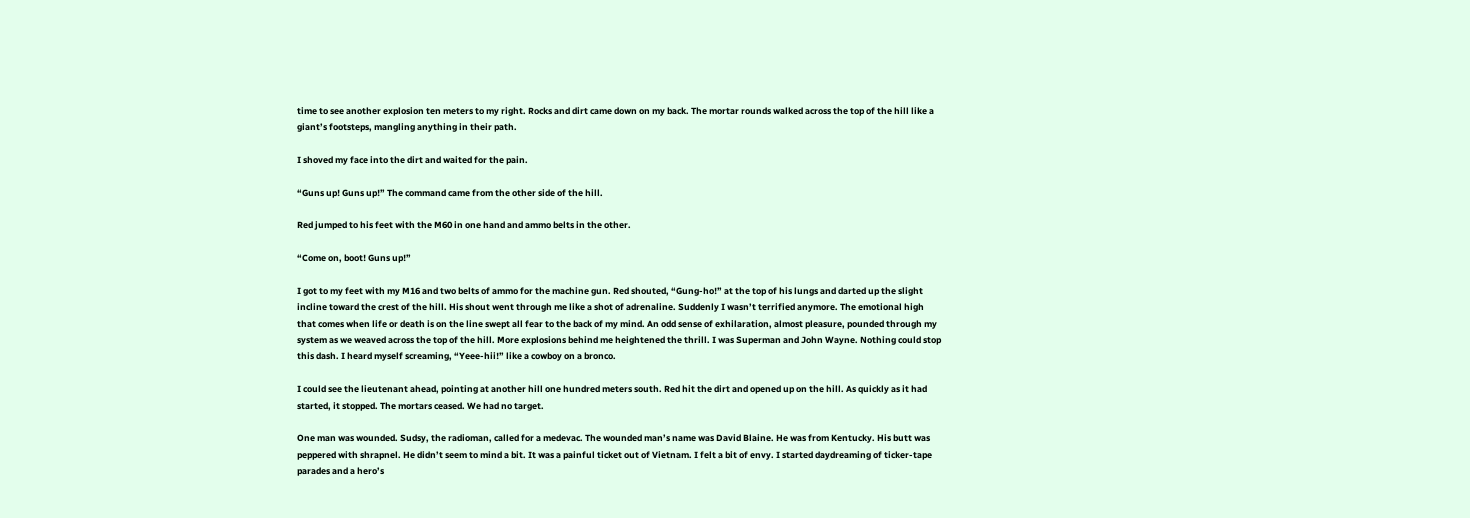time to see another explosion ten meters to my right. Rocks and dirt came down on my back. The mortar rounds walked across the top of the hill like a giant’s footsteps, mangling anything in their path.

I shoved my face into the dirt and waited for the pain.

“Guns up! Guns up!” The command came from the other side of the hill.

Red jumped to his feet with the M60 in one hand and ammo belts in the other.

“Come on, boot! Guns up!”

I got to my feet with my M16 and two belts of ammo for the machine gun. Red shouted, “Gung-ho!” at the top of his lungs and darted up the slight incline toward the crest of the hill. His shout went through me like a shot of adrenaline. Suddenly I wasn’t terrified anymore. The emotional high that comes when life or death is on the line swept all fear to the back of my mind. An odd sense of exhilaration, almost pleasure, pounded through my system as we weaved across the top of the hill. More explosions behind me heightened the thrill. I was Superman and John Wayne. Nothing could stop this dash. I heard myself screaming, “Yeee-hii!” like a cowboy on a bronco.

I could see the lieutenant ahead, pointing at another hill one hundred meters south. Red hit the dirt and opened up on the hill. As quickly as it had started, it stopped. The mortars ceased. We had no target.

One man was wounded. Sudsy, the radioman, called for a medevac. The wounded man’s name was David Blaine. He was from Kentucky. His butt was peppered with shrapnel. He didn’t seem to mind a bit. It was a painful ticket out of Vietnam. I felt a bit of envy. I started daydreaming of ticker-tape parades and a hero’s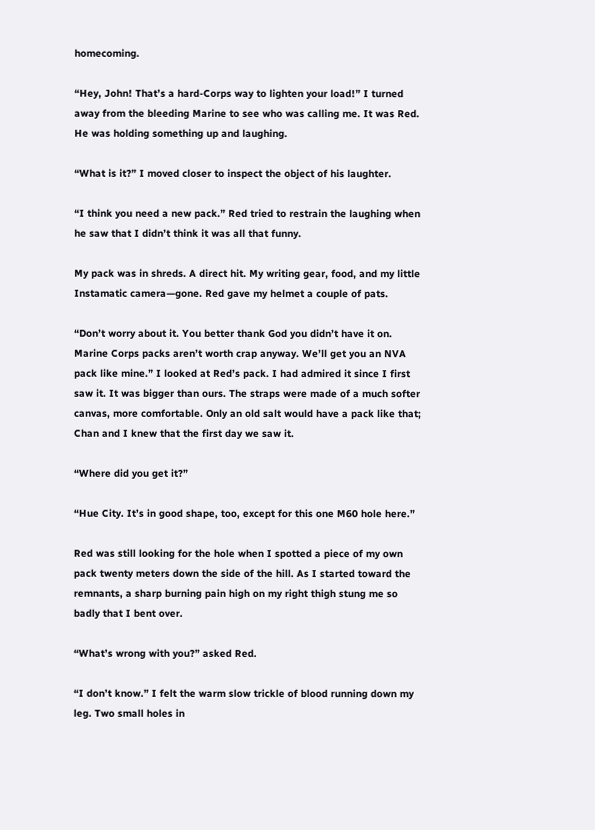homecoming.

“Hey, John! That’s a hard-Corps way to lighten your load!” I turned away from the bleeding Marine to see who was calling me. It was Red. He was holding something up and laughing.

“What is it?” I moved closer to inspect the object of his laughter.

“I think you need a new pack.” Red tried to restrain the laughing when he saw that I didn’t think it was all that funny.

My pack was in shreds. A direct hit. My writing gear, food, and my little Instamatic camera—gone. Red gave my helmet a couple of pats.

“Don’t worry about it. You better thank God you didn’t have it on. Marine Corps packs aren’t worth crap anyway. We’ll get you an NVA pack like mine.” I looked at Red’s pack. I had admired it since I first saw it. It was bigger than ours. The straps were made of a much softer canvas, more comfortable. Only an old salt would have a pack like that; Chan and I knew that the first day we saw it.

“Where did you get it?”

“Hue City. It’s in good shape, too, except for this one M60 hole here.”

Red was still looking for the hole when I spotted a piece of my own pack twenty meters down the side of the hill. As I started toward the remnants, a sharp burning pain high on my right thigh stung me so badly that I bent over.

“What’s wrong with you?” asked Red.

“I don’t know.” I felt the warm slow trickle of blood running down my leg. Two small holes in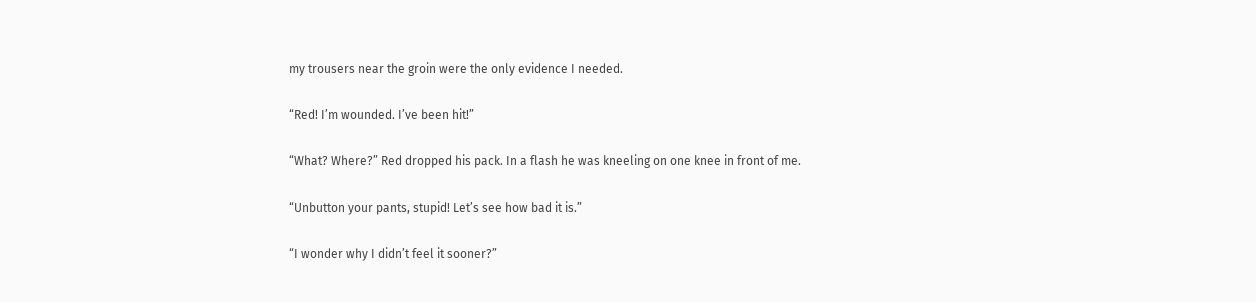my trousers near the groin were the only evidence I needed.

“Red! I’m wounded. I’ve been hit!”

“What? Where?” Red dropped his pack. In a flash he was kneeling on one knee in front of me.

“Unbutton your pants, stupid! Let’s see how bad it is.”

“I wonder why I didn’t feel it sooner?”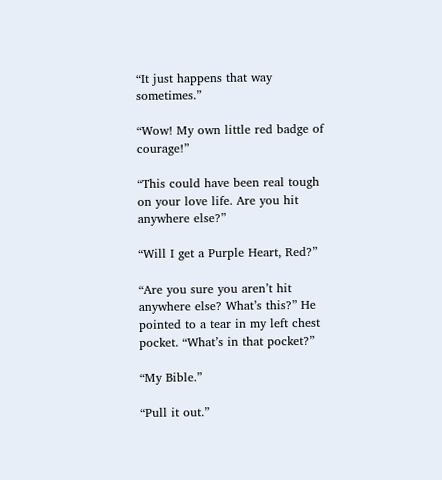“It just happens that way sometimes.”

“Wow! My own little red badge of courage!”

“This could have been real tough on your love life. Are you hit anywhere else?”

“Will I get a Purple Heart, Red?”

“Are you sure you aren’t hit anywhere else? What’s this?” He pointed to a tear in my left chest pocket. “What’s in that pocket?”

“My Bible.”

“Pull it out.”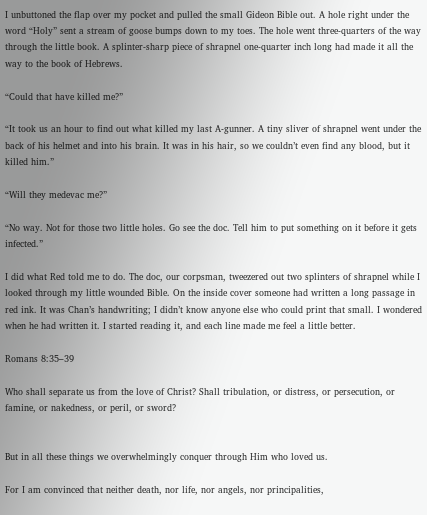I unbuttoned the flap over my pocket and pulled the small Gideon Bible out. A hole right under the word “Holy” sent a stream of goose bumps down to my toes. The hole went three-quarters of the way through the little book. A splinter-sharp piece of shrapnel one-quarter inch long had made it all the way to the book of Hebrews.

“Could that have killed me?”

“It took us an hour to find out what killed my last A-gunner. A tiny sliver of shrapnel went under the back of his helmet and into his brain. It was in his hair, so we couldn’t even find any blood, but it killed him.”

“Will they medevac me?”

“No way. Not for those two little holes. Go see the doc. Tell him to put something on it before it gets infected.”

I did what Red told me to do. The doc, our corpsman, tweezered out two splinters of shrapnel while I looked through my little wounded Bible. On the inside cover someone had written a long passage in red ink. It was Chan’s handwriting; I didn’t know anyone else who could print that small. I wondered when he had written it. I started reading it, and each line made me feel a little better.

Romans 8:35–39

Who shall separate us from the love of Christ? Shall tribulation, or distress, or persecution, or famine, or nakedness, or peril, or sword?


But in all these things we overwhelmingly conquer through Him who loved us.

For I am convinced that neither death, nor life, nor angels, nor principalities,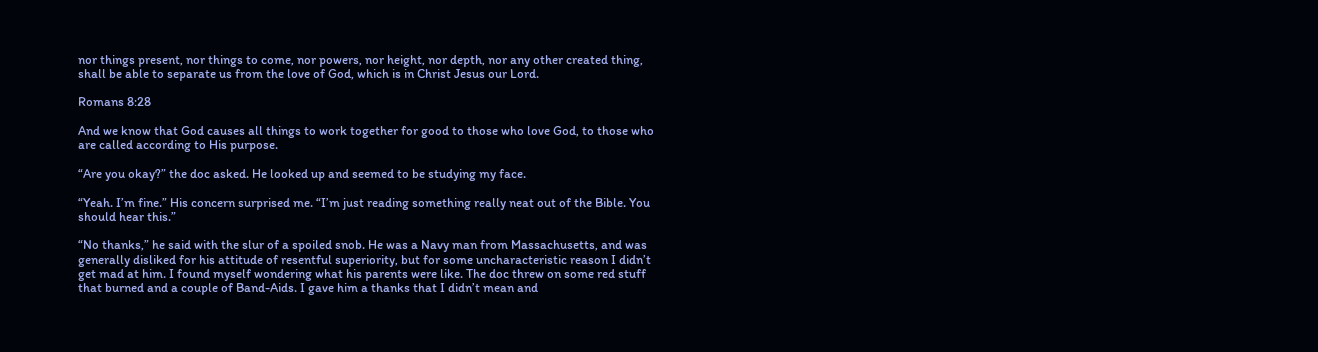nor things present, nor things to come, nor powers, nor height, nor depth, nor any other created thing, shall be able to separate us from the love of God, which is in Christ Jesus our Lord.

Romans 8:28

And we know that God causes all things to work together for good to those who love God, to those who are called according to His purpose.

“Are you okay?” the doc asked. He looked up and seemed to be studying my face.

“Yeah. I’m fine.” His concern surprised me. “I’m just reading something really neat out of the Bible. You should hear this.”

“No thanks,” he said with the slur of a spoiled snob. He was a Navy man from Massachusetts, and was generally disliked for his attitude of resentful superiority, but for some uncharacteristic reason I didn’t get mad at him. I found myself wondering what his parents were like. The doc threw on some red stuff that burned and a couple of Band-Aids. I gave him a thanks that I didn’t mean and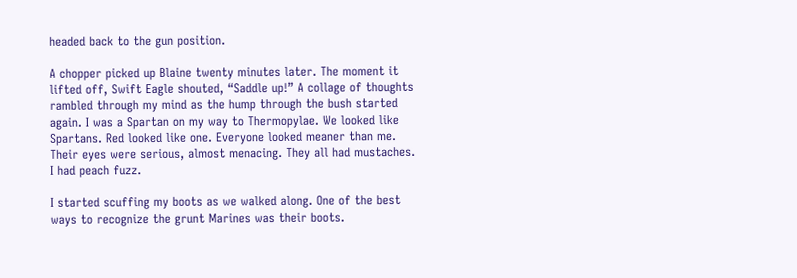headed back to the gun position.

A chopper picked up Blaine twenty minutes later. The moment it lifted off, Swift Eagle shouted, “Saddle up!” A collage of thoughts rambled through my mind as the hump through the bush started again. I was a Spartan on my way to Thermopylae. We looked like Spartans. Red looked like one. Everyone looked meaner than me. Their eyes were serious, almost menacing. They all had mustaches. I had peach fuzz.

I started scuffing my boots as we walked along. One of the best ways to recognize the grunt Marines was their boots.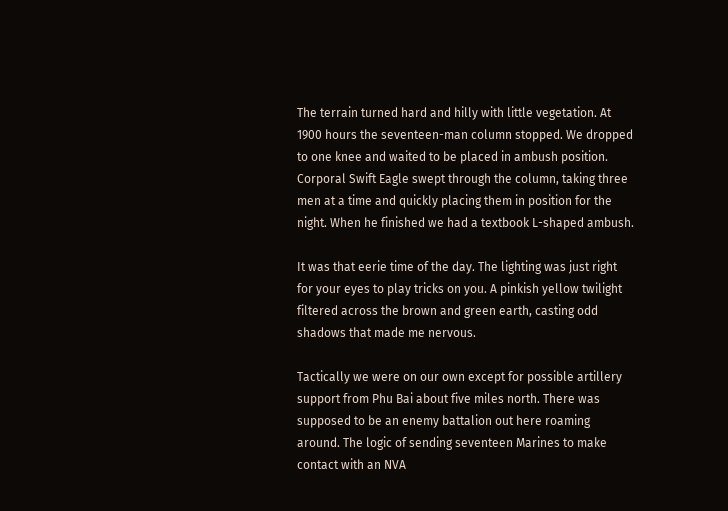The terrain turned hard and hilly with little vegetation. At 1900 hours the seventeen-man column stopped. We dropped to one knee and waited to be placed in ambush position. Corporal Swift Eagle swept through the column, taking three men at a time and quickly placing them in position for the night. When he finished we had a textbook L-shaped ambush.

It was that eerie time of the day. The lighting was just right for your eyes to play tricks on you. A pinkish yellow twilight filtered across the brown and green earth, casting odd shadows that made me nervous.

Tactically we were on our own except for possible artillery support from Phu Bai about five miles north. There was supposed to be an enemy battalion out here roaming around. The logic of sending seventeen Marines to make contact with an NVA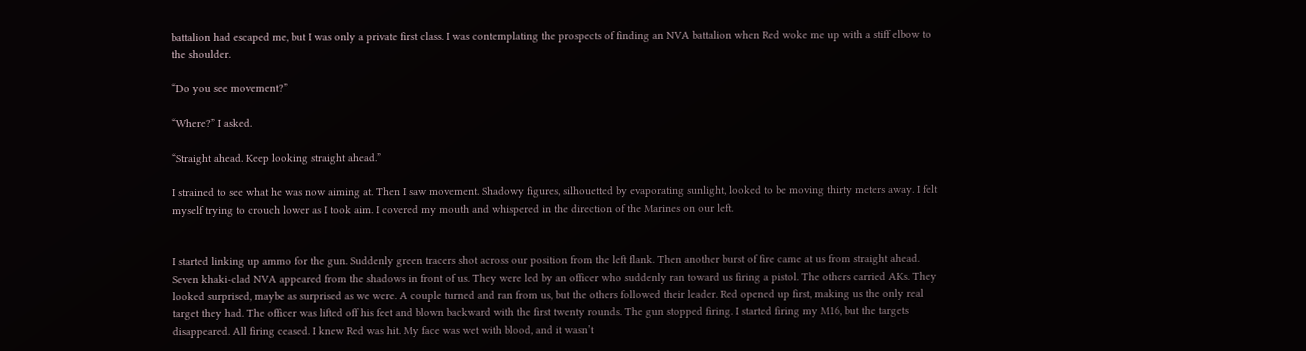battalion had escaped me, but I was only a private first class. I was contemplating the prospects of finding an NVA battalion when Red woke me up with a stiff elbow to the shoulder.

“Do you see movement?”

“Where?” I asked.

“Straight ahead. Keep looking straight ahead.”

I strained to see what he was now aiming at. Then I saw movement. Shadowy figures, silhouetted by evaporating sunlight, looked to be moving thirty meters away. I felt myself trying to crouch lower as I took aim. I covered my mouth and whispered in the direction of the Marines on our left.


I started linking up ammo for the gun. Suddenly green tracers shot across our position from the left flank. Then another burst of fire came at us from straight ahead. Seven khaki-clad NVA appeared from the shadows in front of us. They were led by an officer who suddenly ran toward us firing a pistol. The others carried AKs. They looked surprised, maybe as surprised as we were. A couple turned and ran from us, but the others followed their leader. Red opened up first, making us the only real target they had. The officer was lifted off his feet and blown backward with the first twenty rounds. The gun stopped firing. I started firing my M16, but the targets disappeared. All firing ceased. I knew Red was hit. My face was wet with blood, and it wasn’t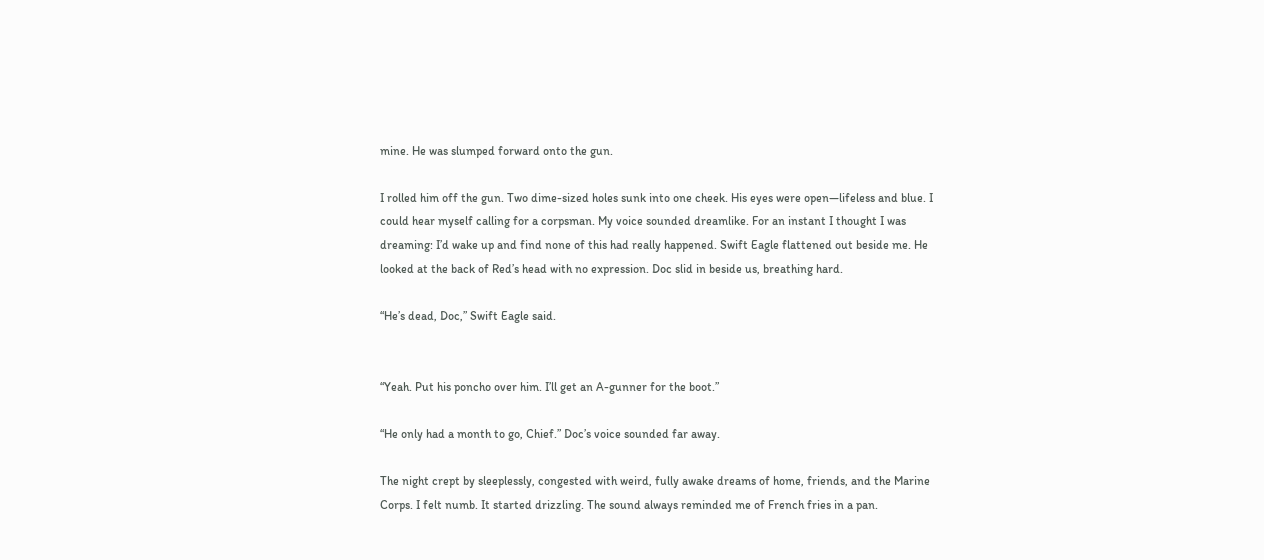mine. He was slumped forward onto the gun.

I rolled him off the gun. Two dime-sized holes sunk into one cheek. His eyes were open—lifeless and blue. I could hear myself calling for a corpsman. My voice sounded dreamlike. For an instant I thought I was dreaming: I’d wake up and find none of this had really happened. Swift Eagle flattened out beside me. He looked at the back of Red’s head with no expression. Doc slid in beside us, breathing hard.

“He’s dead, Doc,” Swift Eagle said.


“Yeah. Put his poncho over him. I’ll get an A-gunner for the boot.”

“He only had a month to go, Chief.” Doc’s voice sounded far away.

The night crept by sleeplessly, congested with weird, fully awake dreams of home, friends, and the Marine Corps. I felt numb. It started drizzling. The sound always reminded me of French fries in a pan.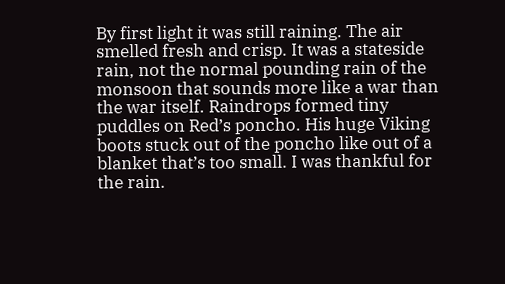By first light it was still raining. The air smelled fresh and crisp. It was a stateside rain, not the normal pounding rain of the monsoon that sounds more like a war than the war itself. Raindrops formed tiny puddles on Red’s poncho. His huge Viking boots stuck out of the poncho like out of a blanket that’s too small. I was thankful for the rain.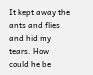It kept away the ants and flies and hid my tears. How could he be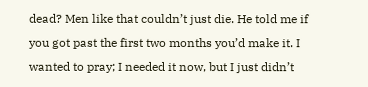dead? Men like that couldn’t just die. He told me if you got past the first two months you’d make it. I wanted to pray; I needed it now, but I just didn’t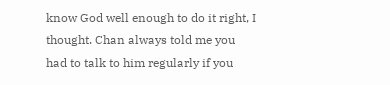know God well enough to do it right, I thought. Chan always told me you had to talk to him regularly if you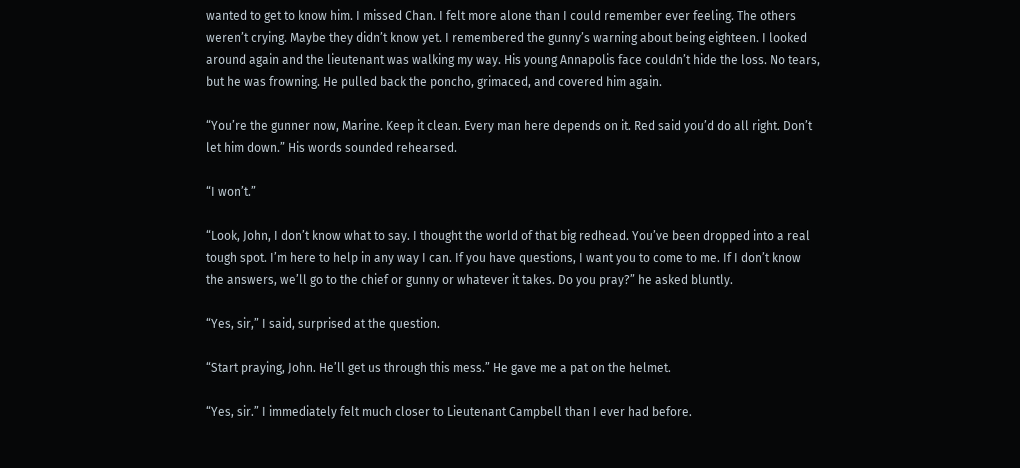wanted to get to know him. I missed Chan. I felt more alone than I could remember ever feeling. The others weren’t crying. Maybe they didn’t know yet. I remembered the gunny’s warning about being eighteen. I looked around again and the lieutenant was walking my way. His young Annapolis face couldn’t hide the loss. No tears, but he was frowning. He pulled back the poncho, grimaced, and covered him again.

“You’re the gunner now, Marine. Keep it clean. Every man here depends on it. Red said you’d do all right. Don’t let him down.” His words sounded rehearsed.

“I won’t.”

“Look, John, I don’t know what to say. I thought the world of that big redhead. You’ve been dropped into a real tough spot. I’m here to help in any way I can. If you have questions, I want you to come to me. If I don’t know the answers, we’ll go to the chief or gunny or whatever it takes. Do you pray?” he asked bluntly.

“Yes, sir,” I said, surprised at the question.

“Start praying, John. He’ll get us through this mess.” He gave me a pat on the helmet.

“Yes, sir.” I immediately felt much closer to Lieutenant Campbell than I ever had before.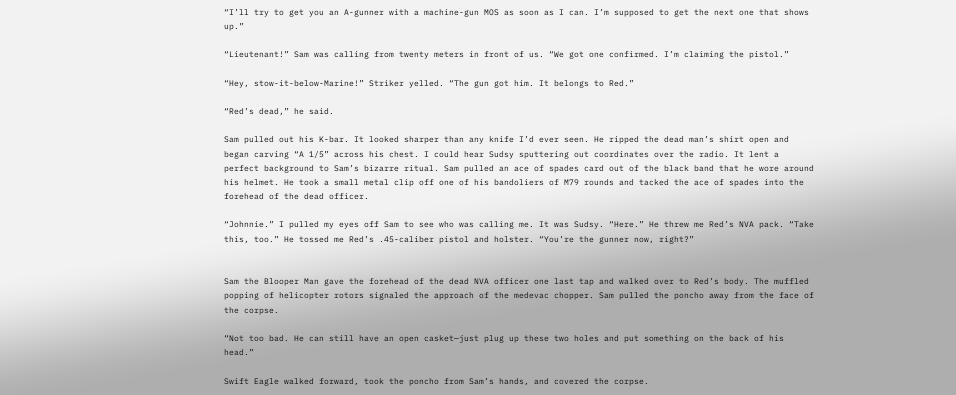“I’ll try to get you an A-gunner with a machine-gun MOS as soon as I can. I’m supposed to get the next one that shows up.”

“Lieutenant!” Sam was calling from twenty meters in front of us. “We got one confirmed. I’m claiming the pistol.”

“Hey, stow-it-below-Marine!” Striker yelled. “The gun got him. It belongs to Red.”

“Red’s dead,” he said.

Sam pulled out his K-bar. It looked sharper than any knife I’d ever seen. He ripped the dead man’s shirt open and began carving “A 1/5” across his chest. I could hear Sudsy sputtering out coordinates over the radio. It lent a perfect background to Sam’s bizarre ritual. Sam pulled an ace of spades card out of the black band that he wore around his helmet. He took a small metal clip off one of his bandoliers of M79 rounds and tacked the ace of spades into the forehead of the dead officer.

“Johnnie.” I pulled my eyes off Sam to see who was calling me. It was Sudsy. “Here.” He threw me Red’s NVA pack. “Take this, too.” He tossed me Red’s .45-caliber pistol and holster. “You’re the gunner now, right?”


Sam the Blooper Man gave the forehead of the dead NVA officer one last tap and walked over to Red’s body. The muffled popping of helicopter rotors signaled the approach of the medevac chopper. Sam pulled the poncho away from the face of the corpse.

“Not too bad. He can still have an open casket—just plug up these two holes and put something on the back of his head.”

Swift Eagle walked forward, took the poncho from Sam’s hands, and covered the corpse.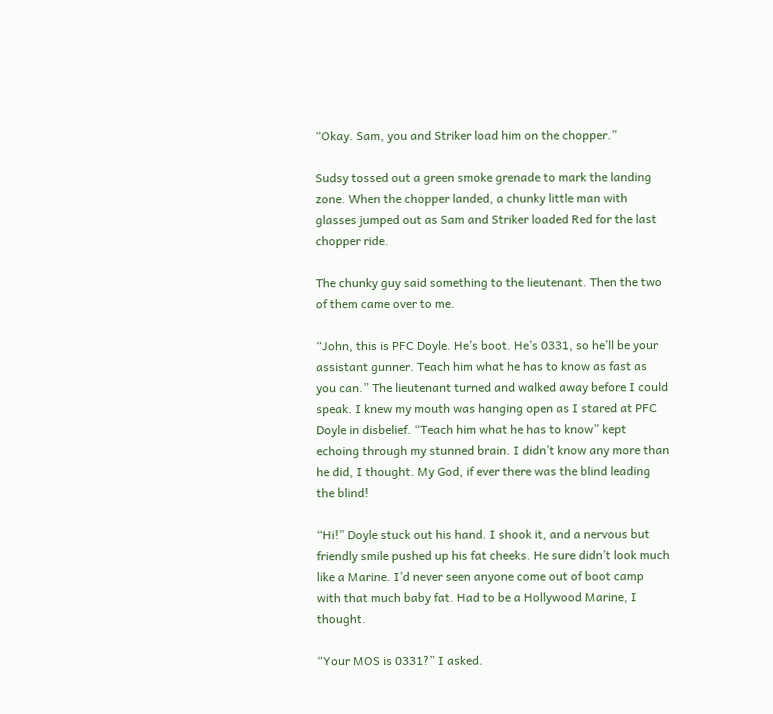“Okay. Sam, you and Striker load him on the chopper.”

Sudsy tossed out a green smoke grenade to mark the landing zone. When the chopper landed, a chunky little man with glasses jumped out as Sam and Striker loaded Red for the last chopper ride.

The chunky guy said something to the lieutenant. Then the two of them came over to me.

“John, this is PFC Doyle. He’s boot. He’s 0331, so he’ll be your assistant gunner. Teach him what he has to know as fast as you can.” The lieutenant turned and walked away before I could speak. I knew my mouth was hanging open as I stared at PFC Doyle in disbelief. “Teach him what he has to know” kept echoing through my stunned brain. I didn’t know any more than he did, I thought. My God, if ever there was the blind leading the blind!

“Hi!” Doyle stuck out his hand. I shook it, and a nervous but friendly smile pushed up his fat cheeks. He sure didn’t look much like a Marine. I’d never seen anyone come out of boot camp with that much baby fat. Had to be a Hollywood Marine, I thought.

“Your MOS is 0331?” I asked.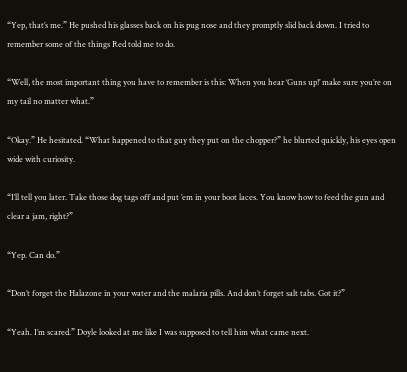“Yep, that’s me.” He pushed his glasses back on his pug nose and they promptly slid back down. I tried to remember some of the things Red told me to do.

“Well, the most important thing you have to remember is this: When you hear ‘Guns up!’ make sure you’re on my tail no matter what.”

“Okay.” He hesitated. “What happened to that guy they put on the chopper?” he blurted quickly, his eyes open wide with curiosity.

“I’ll tell you later. Take those dog tags off and put ’em in your boot laces. You know how to feed the gun and clear a jam, right?”

“Yep. Can do.”

“Don’t forget the Halazone in your water and the malaria pills. And don’t forget salt tabs. Got it?”

“Yeah. I’m scared.” Doyle looked at me like I was supposed to tell him what came next.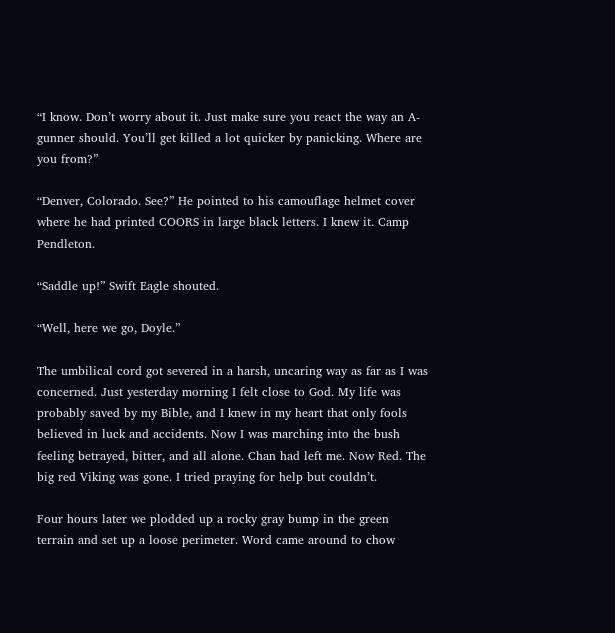“I know. Don’t worry about it. Just make sure you react the way an A-gunner should. You’ll get killed a lot quicker by panicking. Where are you from?”

“Denver, Colorado. See?” He pointed to his camouflage helmet cover where he had printed COORS in large black letters. I knew it. Camp Pendleton.

“Saddle up!” Swift Eagle shouted.

“Well, here we go, Doyle.”

The umbilical cord got severed in a harsh, uncaring way as far as I was concerned. Just yesterday morning I felt close to God. My life was probably saved by my Bible, and I knew in my heart that only fools believed in luck and accidents. Now I was marching into the bush feeling betrayed, bitter, and all alone. Chan had left me. Now Red. The big red Viking was gone. I tried praying for help but couldn’t.

Four hours later we plodded up a rocky gray bump in the green terrain and set up a loose perimeter. Word came around to chow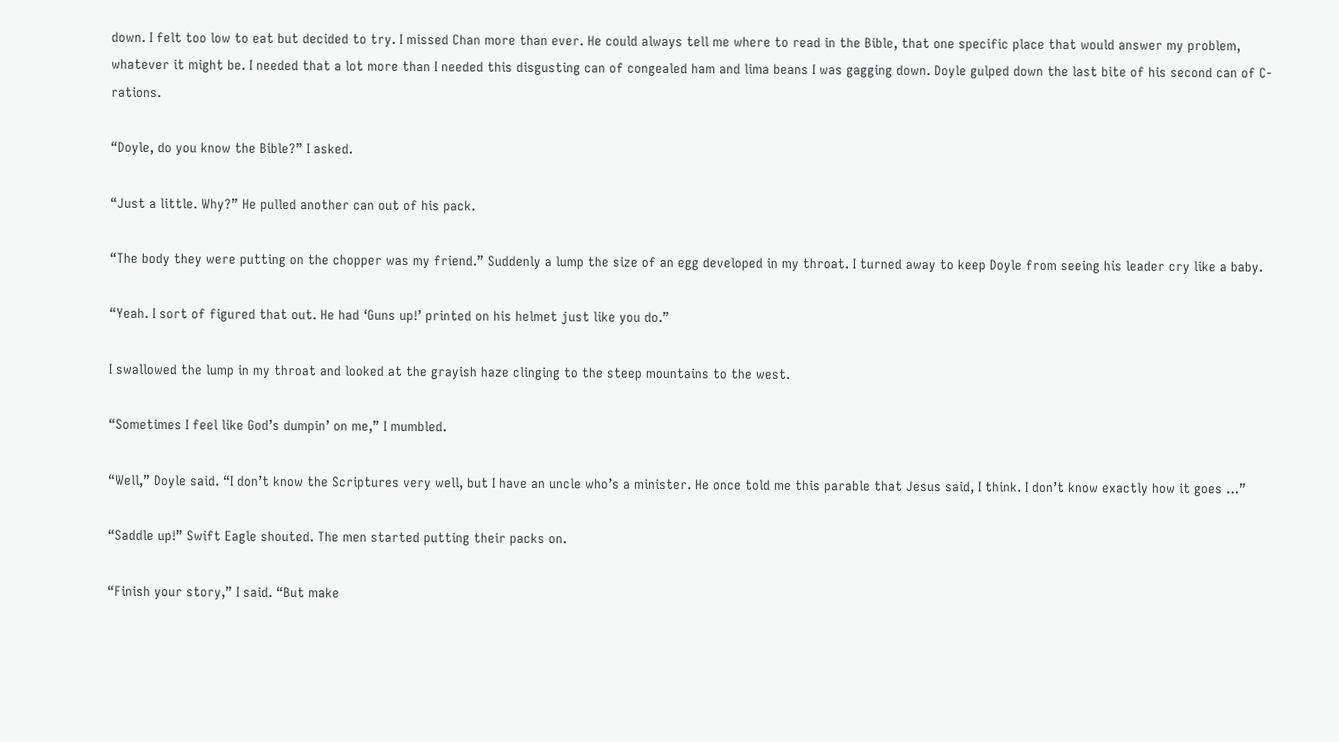down. I felt too low to eat but decided to try. I missed Chan more than ever. He could always tell me where to read in the Bible, that one specific place that would answer my problem, whatever it might be. I needed that a lot more than I needed this disgusting can of congealed ham and lima beans I was gagging down. Doyle gulped down the last bite of his second can of C-rations.

“Doyle, do you know the Bible?” I asked.

“Just a little. Why?” He pulled another can out of his pack.

“The body they were putting on the chopper was my friend.” Suddenly a lump the size of an egg developed in my throat. I turned away to keep Doyle from seeing his leader cry like a baby.

“Yeah. I sort of figured that out. He had ‘Guns up!’ printed on his helmet just like you do.”

I swallowed the lump in my throat and looked at the grayish haze clinging to the steep mountains to the west.

“Sometimes I feel like God’s dumpin’ on me,” I mumbled.

“Well,” Doyle said. “I don’t know the Scriptures very well, but I have an uncle who’s a minister. He once told me this parable that Jesus said, I think. I don’t know exactly how it goes …”

“Saddle up!” Swift Eagle shouted. The men started putting their packs on.

“Finish your story,” I said. “But make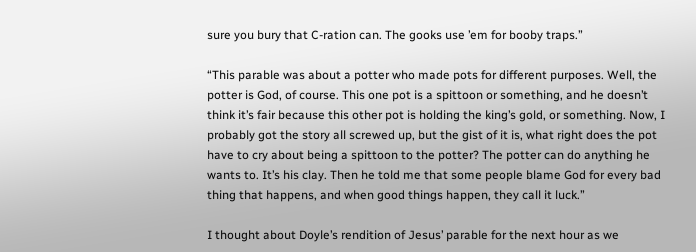sure you bury that C-ration can. The gooks use ’em for booby traps.”

“This parable was about a potter who made pots for different purposes. Well, the potter is God, of course. This one pot is a spittoon or something, and he doesn’t think it’s fair because this other pot is holding the king’s gold, or something. Now, I probably got the story all screwed up, but the gist of it is, what right does the pot have to cry about being a spittoon to the potter? The potter can do anything he wants to. It’s his clay. Then he told me that some people blame God for every bad thing that happens, and when good things happen, they call it luck.”

I thought about Doyle’s rendition of Jesus’ parable for the next hour as we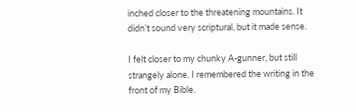inched closer to the threatening mountains. It didn’t sound very scriptural, but it made sense.

I felt closer to my chunky A-gunner, but still strangely alone. I remembered the writing in the front of my Bible.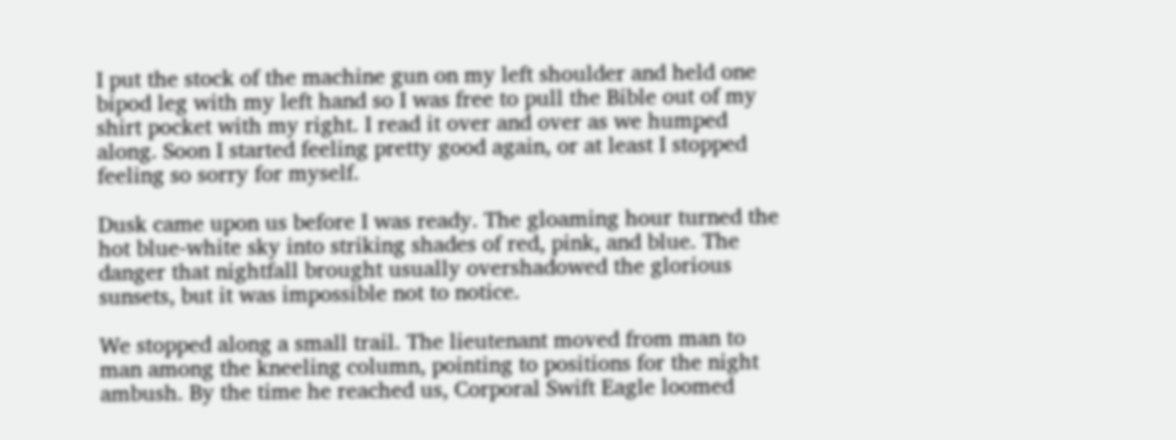I put the stock of the machine gun on my left shoulder and held one bipod leg with my left hand so I was free to pull the Bible out of my shirt pocket with my right. I read it over and over as we humped along. Soon I started feeling pretty good again, or at least I stopped feeling so sorry for myself.

Dusk came upon us before I was ready. The gloaming hour turned the hot blue-white sky into striking shades of red, pink, and blue. The danger that nightfall brought usually overshadowed the glorious sunsets, but it was impossible not to notice.

We stopped along a small trail. The lieutenant moved from man to man among the kneeling column, pointing to positions for the night ambush. By the time he reached us, Corporal Swift Eagle loomed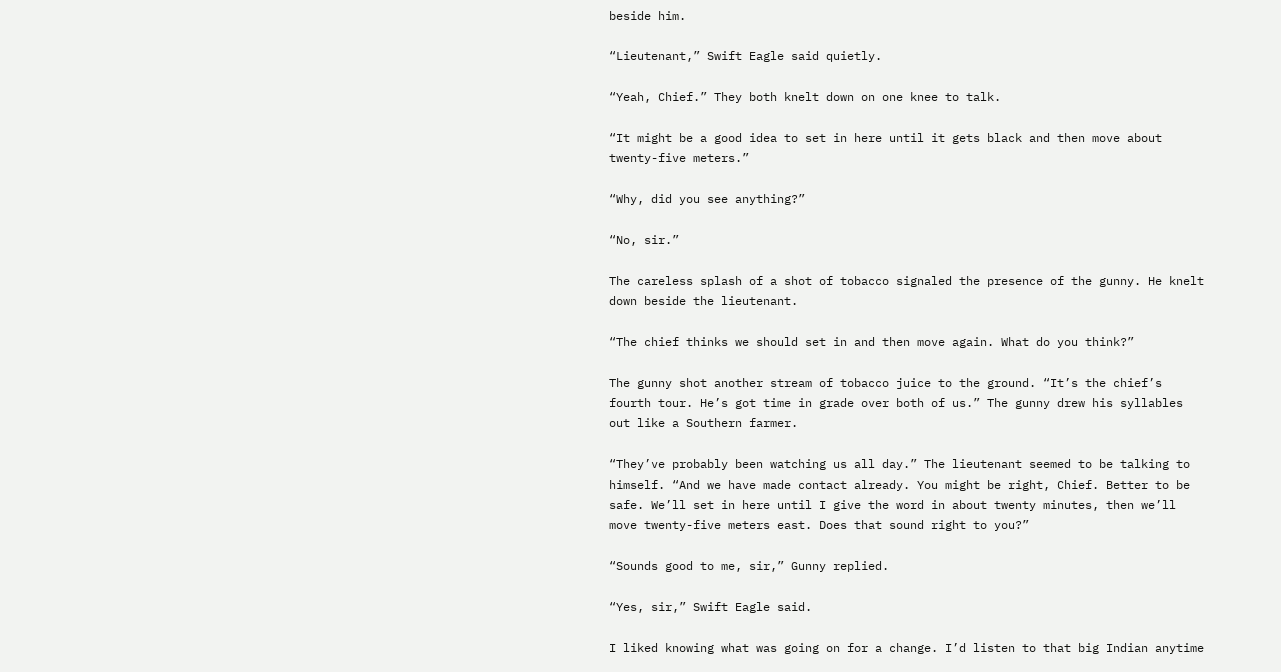beside him.

“Lieutenant,” Swift Eagle said quietly.

“Yeah, Chief.” They both knelt down on one knee to talk.

“It might be a good idea to set in here until it gets black and then move about twenty-five meters.”

“Why, did you see anything?”

“No, sir.”

The careless splash of a shot of tobacco signaled the presence of the gunny. He knelt down beside the lieutenant.

“The chief thinks we should set in and then move again. What do you think?”

The gunny shot another stream of tobacco juice to the ground. “It’s the chief’s fourth tour. He’s got time in grade over both of us.” The gunny drew his syllables out like a Southern farmer.

“They’ve probably been watching us all day.” The lieutenant seemed to be talking to himself. “And we have made contact already. You might be right, Chief. Better to be safe. We’ll set in here until I give the word in about twenty minutes, then we’ll move twenty-five meters east. Does that sound right to you?”

“Sounds good to me, sir,” Gunny replied.

“Yes, sir,” Swift Eagle said.

I liked knowing what was going on for a change. I’d listen to that big Indian anytime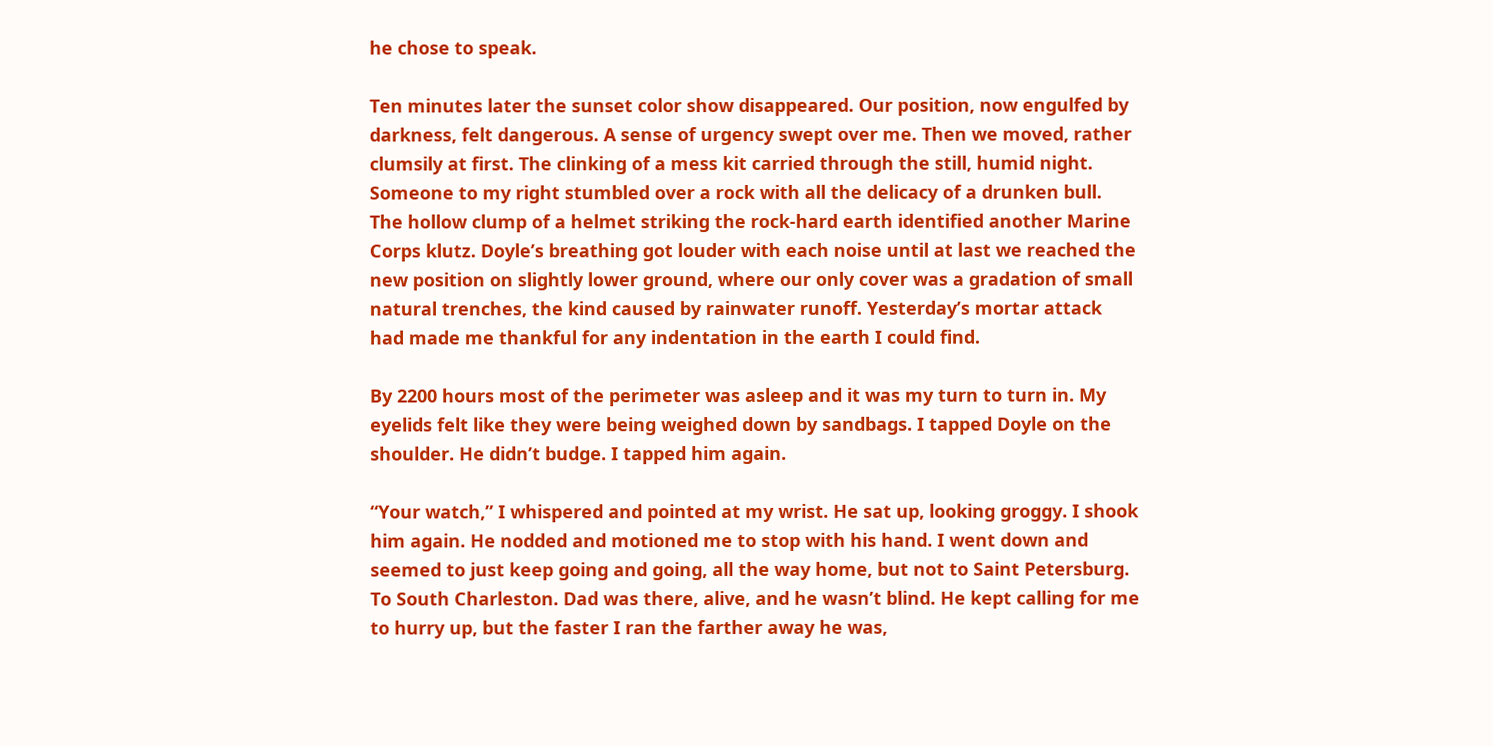he chose to speak.

Ten minutes later the sunset color show disappeared. Our position, now engulfed by darkness, felt dangerous. A sense of urgency swept over me. Then we moved, rather clumsily at first. The clinking of a mess kit carried through the still, humid night. Someone to my right stumbled over a rock with all the delicacy of a drunken bull. The hollow clump of a helmet striking the rock-hard earth identified another Marine Corps klutz. Doyle’s breathing got louder with each noise until at last we reached the new position on slightly lower ground, where our only cover was a gradation of small natural trenches, the kind caused by rainwater runoff. Yesterday’s mortar attack had made me thankful for any indentation in the earth I could find.

By 2200 hours most of the perimeter was asleep and it was my turn to turn in. My eyelids felt like they were being weighed down by sandbags. I tapped Doyle on the shoulder. He didn’t budge. I tapped him again.

“Your watch,” I whispered and pointed at my wrist. He sat up, looking groggy. I shook him again. He nodded and motioned me to stop with his hand. I went down and seemed to just keep going and going, all the way home, but not to Saint Petersburg. To South Charleston. Dad was there, alive, and he wasn’t blind. He kept calling for me to hurry up, but the faster I ran the farther away he was,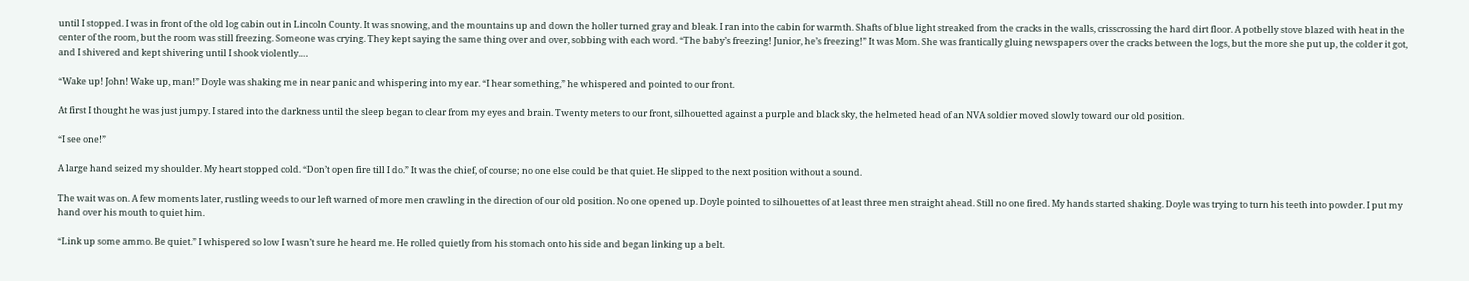until I stopped. I was in front of the old log cabin out in Lincoln County. It was snowing, and the mountains up and down the holler turned gray and bleak. I ran into the cabin for warmth. Shafts of blue light streaked from the cracks in the walls, crisscrossing the hard dirt floor. A potbelly stove blazed with heat in the center of the room, but the room was still freezing. Someone was crying. They kept saying the same thing over and over, sobbing with each word. “The baby’s freezing! Junior, he’s freezing!” It was Mom. She was frantically gluing newspapers over the cracks between the logs, but the more she put up, the colder it got, and I shivered and kept shivering until I shook violently.…

“Wake up! John! Wake up, man!” Doyle was shaking me in near panic and whispering into my ear. “I hear something,” he whispered and pointed to our front.

At first I thought he was just jumpy. I stared into the darkness until the sleep began to clear from my eyes and brain. Twenty meters to our front, silhouetted against a purple and black sky, the helmeted head of an NVA soldier moved slowly toward our old position.

“I see one!”

A large hand seized my shoulder. My heart stopped cold. “Don’t open fire till I do.” It was the chief, of course; no one else could be that quiet. He slipped to the next position without a sound.

The wait was on. A few moments later, rustling weeds to our left warned of more men crawling in the direction of our old position. No one opened up. Doyle pointed to silhouettes of at least three men straight ahead. Still no one fired. My hands started shaking. Doyle was trying to turn his teeth into powder. I put my hand over his mouth to quiet him.

“Link up some ammo. Be quiet.” I whispered so low I wasn’t sure he heard me. He rolled quietly from his stomach onto his side and began linking up a belt.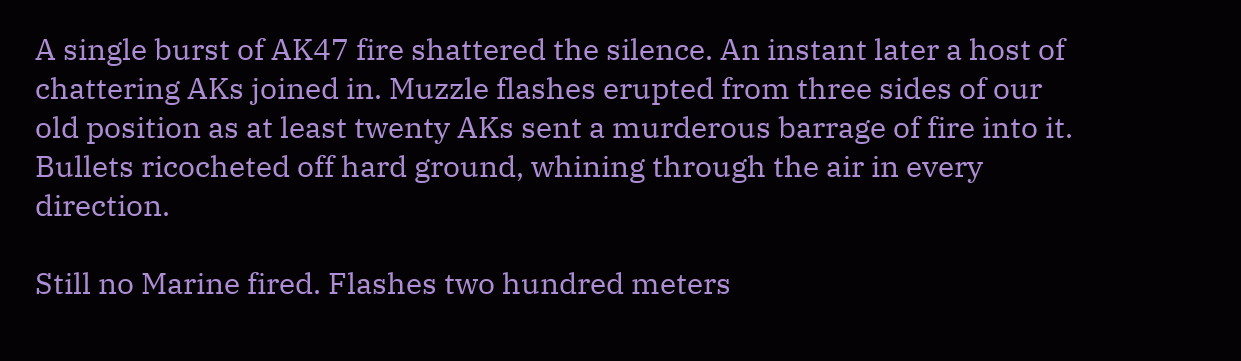A single burst of AK47 fire shattered the silence. An instant later a host of chattering AKs joined in. Muzzle flashes erupted from three sides of our old position as at least twenty AKs sent a murderous barrage of fire into it. Bullets ricocheted off hard ground, whining through the air in every direction.

Still no Marine fired. Flashes two hundred meters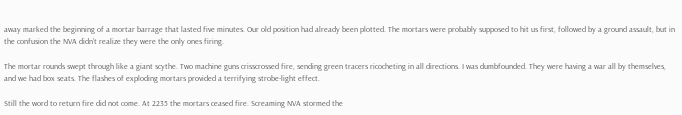away marked the beginning of a mortar barrage that lasted five minutes. Our old position had already been plotted. The mortars were probably supposed to hit us first, followed by a ground assault, but in the confusion the NVA didn’t realize they were the only ones firing.

The mortar rounds swept through like a giant scythe. Two machine guns crisscrossed fire, sending green tracers ricocheting in all directions. I was dumbfounded. They were having a war all by themselves, and we had box seats. The flashes of exploding mortars provided a terrifying strobe-light effect.

Still the word to return fire did not come. At 2235 the mortars ceased fire. Screaming NVA stormed the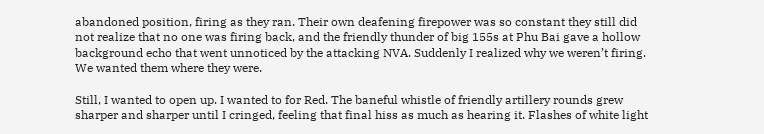abandoned position, firing as they ran. Their own deafening firepower was so constant they still did not realize that no one was firing back, and the friendly thunder of big 155s at Phu Bai gave a hollow background echo that went unnoticed by the attacking NVA. Suddenly I realized why we weren’t firing. We wanted them where they were.

Still, I wanted to open up. I wanted to for Red. The baneful whistle of friendly artillery rounds grew sharper and sharper until I cringed, feeling that final hiss as much as hearing it. Flashes of white light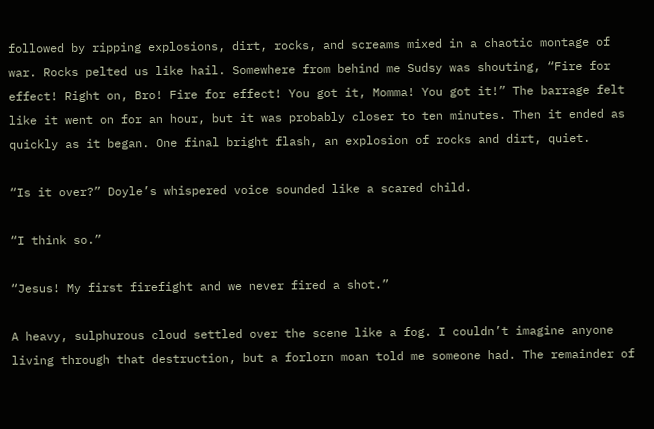followed by ripping explosions, dirt, rocks, and screams mixed in a chaotic montage of war. Rocks pelted us like hail. Somewhere from behind me Sudsy was shouting, “Fire for effect! Right on, Bro! Fire for effect! You got it, Momma! You got it!” The barrage felt like it went on for an hour, but it was probably closer to ten minutes. Then it ended as quickly as it began. One final bright flash, an explosion of rocks and dirt, quiet.

“Is it over?” Doyle’s whispered voice sounded like a scared child.

“I think so.”

“Jesus! My first firefight and we never fired a shot.”

A heavy, sulphurous cloud settled over the scene like a fog. I couldn’t imagine anyone living through that destruction, but a forlorn moan told me someone had. The remainder of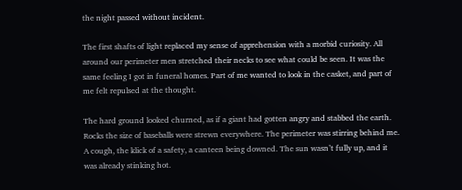the night passed without incident.

The first shafts of light replaced my sense of apprehension with a morbid curiosity. All around our perimeter men stretched their necks to see what could be seen. It was the same feeling I got in funeral homes. Part of me wanted to look in the casket, and part of me felt repulsed at the thought.

The hard ground looked churned, as if a giant had gotten angry and stabbed the earth. Rocks the size of baseballs were strewn everywhere. The perimeter was stirring behind me. A cough, the klick of a safety, a canteen being downed. The sun wasn’t fully up, and it was already stinking hot.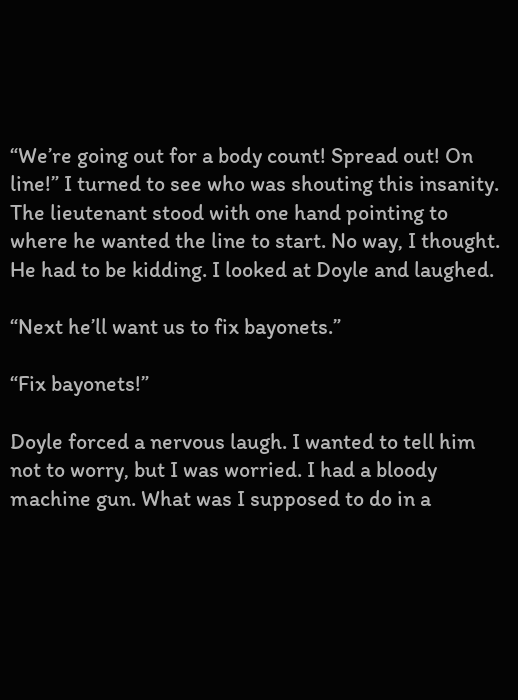“We’re going out for a body count! Spread out! On line!” I turned to see who was shouting this insanity. The lieutenant stood with one hand pointing to where he wanted the line to start. No way, I thought. He had to be kidding. I looked at Doyle and laughed.

“Next he’ll want us to fix bayonets.”

“Fix bayonets!”

Doyle forced a nervous laugh. I wanted to tell him not to worry, but I was worried. I had a bloody machine gun. What was I supposed to do in a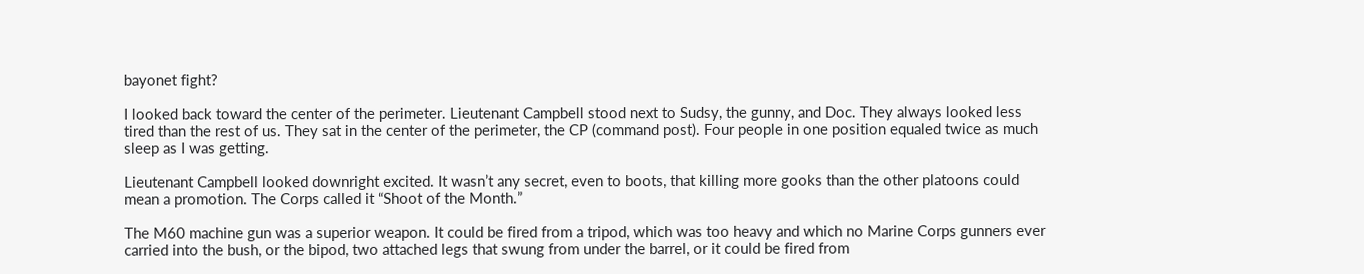bayonet fight?

I looked back toward the center of the perimeter. Lieutenant Campbell stood next to Sudsy, the gunny, and Doc. They always looked less tired than the rest of us. They sat in the center of the perimeter, the CP (command post). Four people in one position equaled twice as much sleep as I was getting.

Lieutenant Campbell looked downright excited. It wasn’t any secret, even to boots, that killing more gooks than the other platoons could mean a promotion. The Corps called it “Shoot of the Month.”

The M60 machine gun was a superior weapon. It could be fired from a tripod, which was too heavy and which no Marine Corps gunners ever carried into the bush, or the bipod, two attached legs that swung from under the barrel, or it could be fired from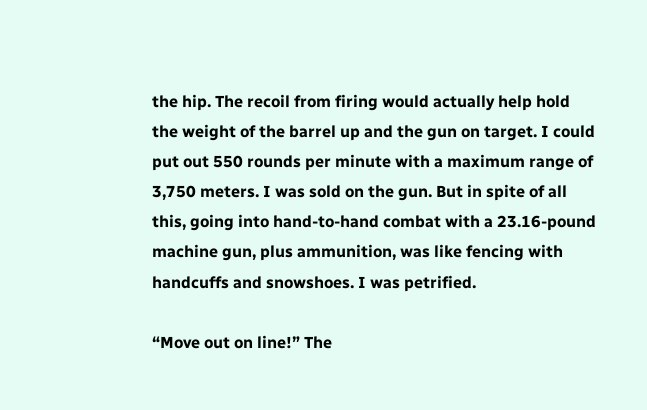the hip. The recoil from firing would actually help hold the weight of the barrel up and the gun on target. I could put out 550 rounds per minute with a maximum range of 3,750 meters. I was sold on the gun. But in spite of all this, going into hand-to-hand combat with a 23.16-pound machine gun, plus ammunition, was like fencing with handcuffs and snowshoes. I was petrified.

“Move out on line!” The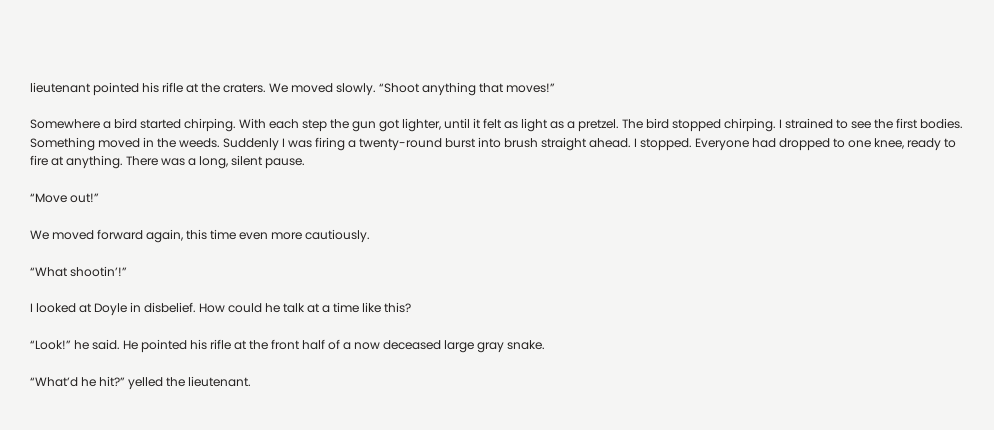lieutenant pointed his rifle at the craters. We moved slowly. “Shoot anything that moves!”

Somewhere a bird started chirping. With each step the gun got lighter, until it felt as light as a pretzel. The bird stopped chirping. I strained to see the first bodies. Something moved in the weeds. Suddenly I was firing a twenty-round burst into brush straight ahead. I stopped. Everyone had dropped to one knee, ready to fire at anything. There was a long, silent pause.

“Move out!”

We moved forward again, this time even more cautiously.

“What shootin’!”

I looked at Doyle in disbelief. How could he talk at a time like this?

“Look!” he said. He pointed his rifle at the front half of a now deceased large gray snake.

“What’d he hit?” yelled the lieutenant.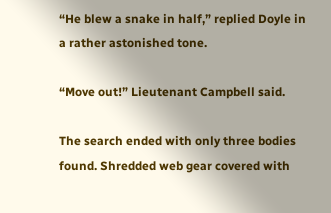“He blew a snake in half,” replied Doyle in a rather astonished tone.

“Move out!” Lieutenant Campbell said.

The search ended with only three bodies found. Shredded web gear covered with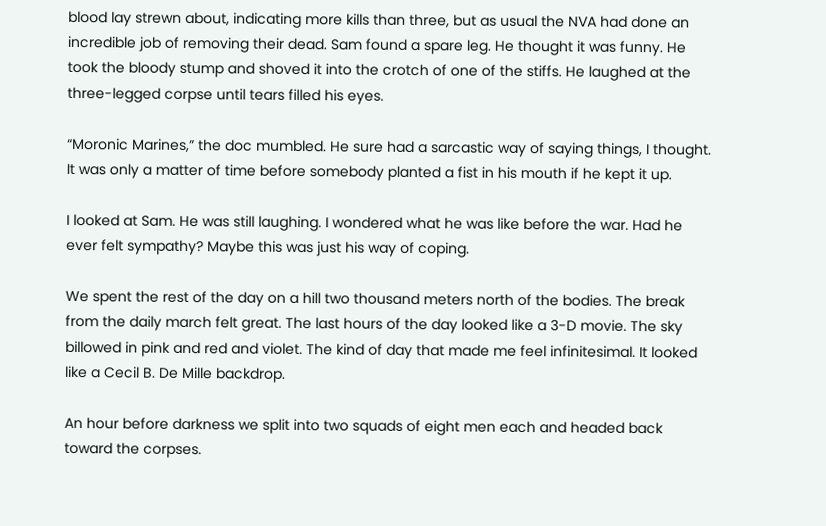blood lay strewn about, indicating more kills than three, but as usual the NVA had done an incredible job of removing their dead. Sam found a spare leg. He thought it was funny. He took the bloody stump and shoved it into the crotch of one of the stiffs. He laughed at the three-legged corpse until tears filled his eyes.

“Moronic Marines,” the doc mumbled. He sure had a sarcastic way of saying things, I thought. It was only a matter of time before somebody planted a fist in his mouth if he kept it up.

I looked at Sam. He was still laughing. I wondered what he was like before the war. Had he ever felt sympathy? Maybe this was just his way of coping.

We spent the rest of the day on a hill two thousand meters north of the bodies. The break from the daily march felt great. The last hours of the day looked like a 3-D movie. The sky billowed in pink and red and violet. The kind of day that made me feel infinitesimal. It looked like a Cecil B. De Mille backdrop.

An hour before darkness we split into two squads of eight men each and headed back toward the corpses.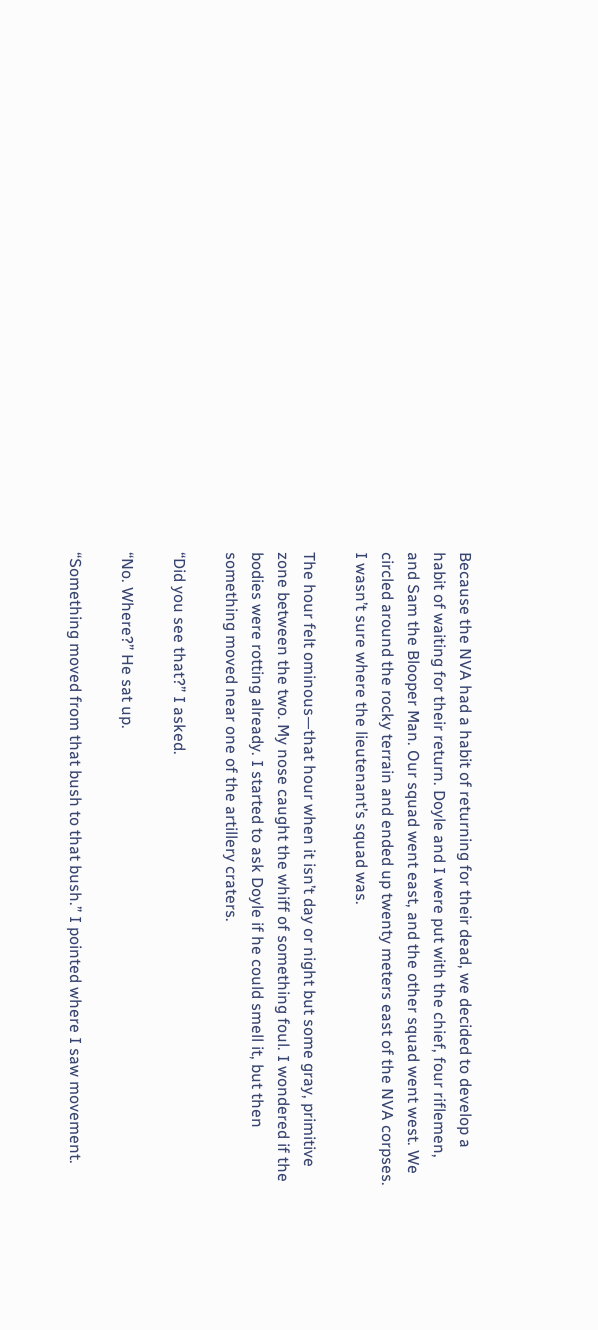Because the NVA had a habit of returning for their dead, we decided to develop a habit of waiting for their return. Doyle and I were put with the chief, four riflemen, and Sam the Blooper Man. Our squad went east, and the other squad went west. We circled around the rocky terrain and ended up twenty meters east of the NVA corpses. I wasn’t sure where the lieutenant’s squad was.

The hour felt ominous—that hour when it isn’t day or night but some gray, primitive zone between the two. My nose caught the whiff of something foul. I wondered if the bodies were rotting already. I started to ask Doyle if he could smell it, but then something moved near one of the artillery craters.

“Did you see that?” I asked.

“No. Where?” He sat up.

“Something moved from that bush to that bush.” I pointed where I saw movement.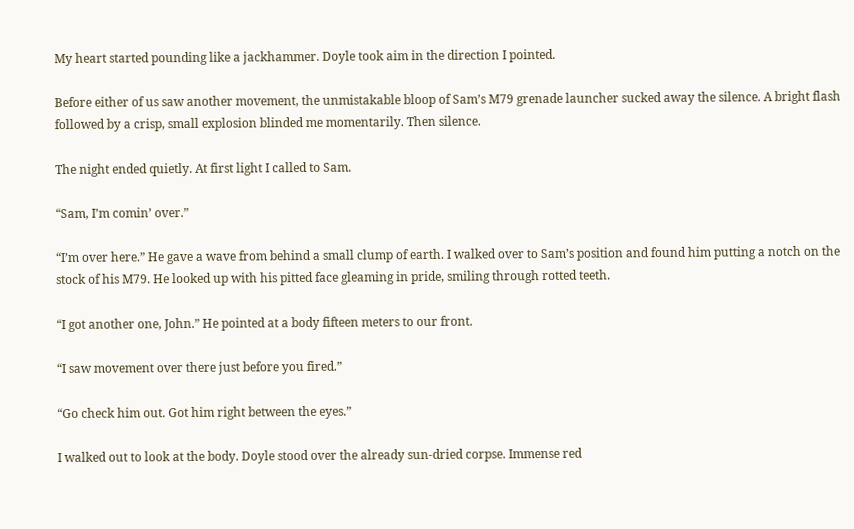My heart started pounding like a jackhammer. Doyle took aim in the direction I pointed.

Before either of us saw another movement, the unmistakable bloop of Sam’s M79 grenade launcher sucked away the silence. A bright flash followed by a crisp, small explosion blinded me momentarily. Then silence.

The night ended quietly. At first light I called to Sam.

“Sam, I’m comin’ over.”

“I’m over here.” He gave a wave from behind a small clump of earth. I walked over to Sam’s position and found him putting a notch on the stock of his M79. He looked up with his pitted face gleaming in pride, smiling through rotted teeth.

“I got another one, John.” He pointed at a body fifteen meters to our front.

“I saw movement over there just before you fired.”

“Go check him out. Got him right between the eyes.”

I walked out to look at the body. Doyle stood over the already sun-dried corpse. Immense red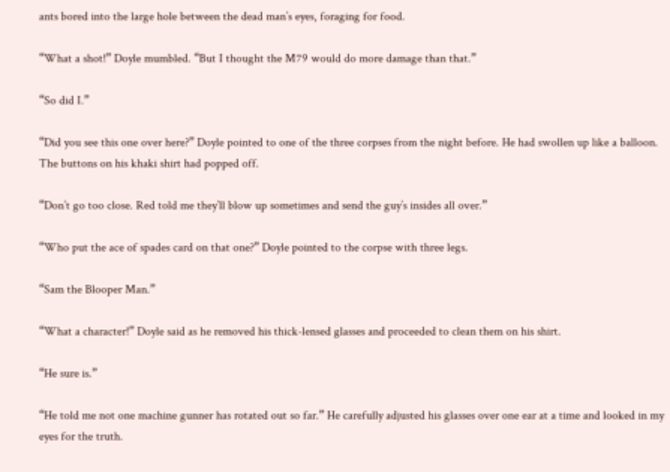ants bored into the large hole between the dead man’s eyes, foraging for food.

“What a shot!” Doyle mumbled. “But I thought the M79 would do more damage than that.”

“So did I.”

“Did you see this one over here?” Doyle pointed to one of the three corpses from the night before. He had swollen up like a balloon. The buttons on his khaki shirt had popped off.

“Don’t go too close. Red told me they’ll blow up sometimes and send the guy’s insides all over.”

“Who put the ace of spades card on that one?” Doyle pointed to the corpse with three legs.

“Sam the Blooper Man.”

“What a character!” Doyle said as he removed his thick-lensed glasses and proceeded to clean them on his shirt.

“He sure is.”

“He told me not one machine gunner has rotated out so far.” He carefully adjusted his glasses over one ear at a time and looked in my eyes for the truth.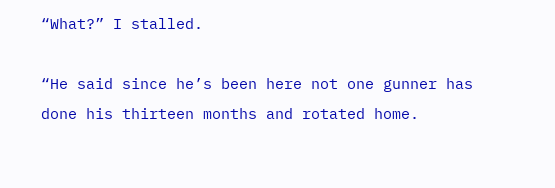“What?” I stalled.

“He said since he’s been here not one gunner has done his thirteen months and rotated home.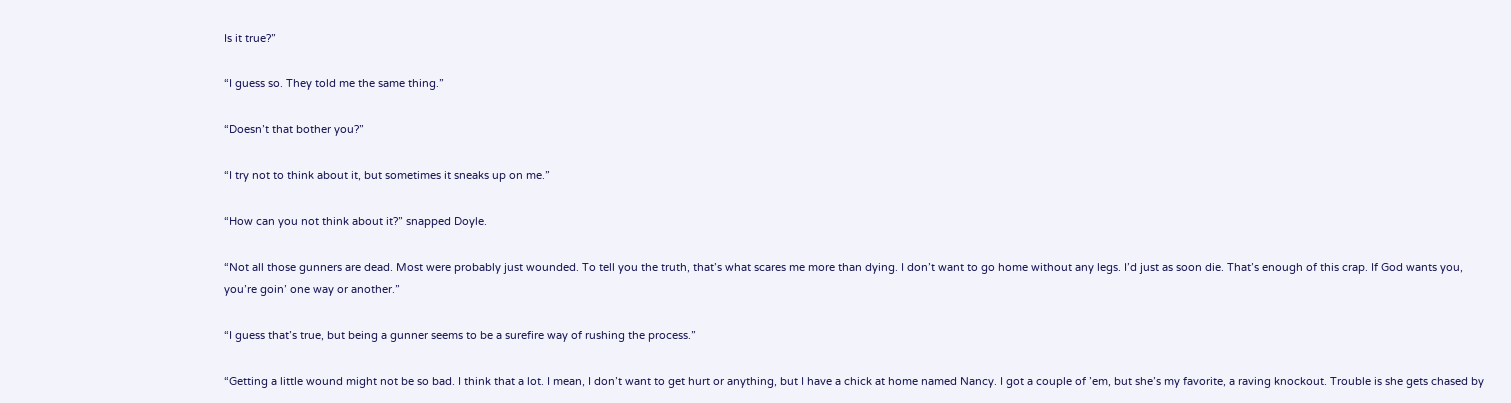Is it true?”

“I guess so. They told me the same thing.”

“Doesn’t that bother you?”

“I try not to think about it, but sometimes it sneaks up on me.”

“How can you not think about it?” snapped Doyle.

“Not all those gunners are dead. Most were probably just wounded. To tell you the truth, that’s what scares me more than dying. I don’t want to go home without any legs. I’d just as soon die. That’s enough of this crap. If God wants you, you’re goin’ one way or another.”

“I guess that’s true, but being a gunner seems to be a surefire way of rushing the process.”

“Getting a little wound might not be so bad. I think that a lot. I mean, I don’t want to get hurt or anything, but I have a chick at home named Nancy. I got a couple of ’em, but she’s my favorite, a raving knockout. Trouble is she gets chased by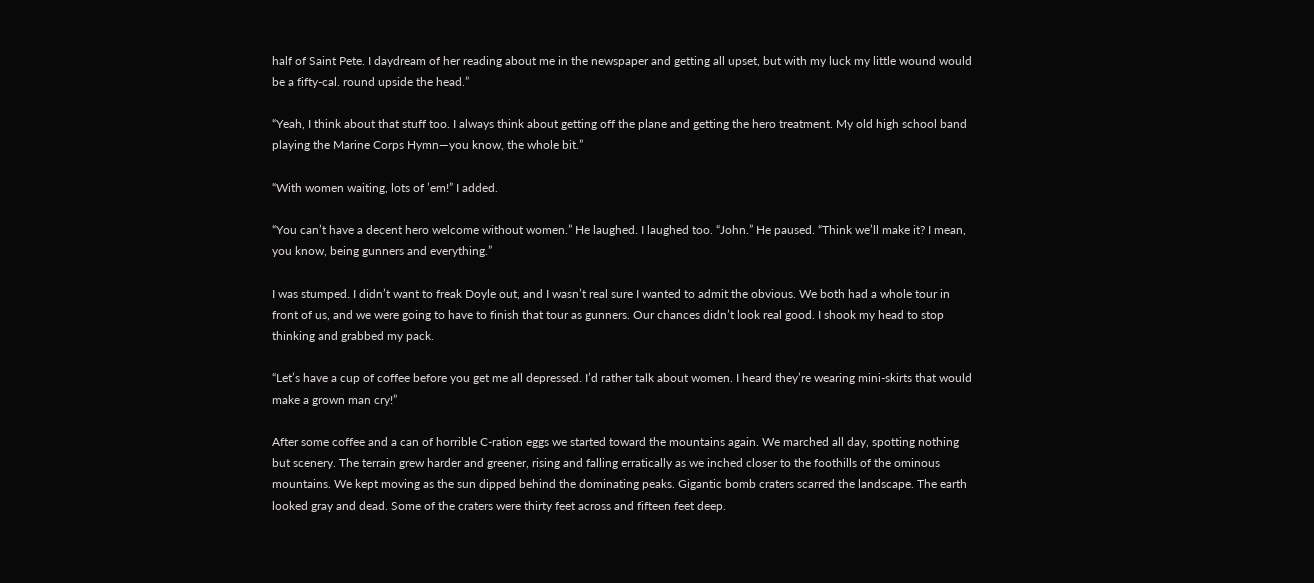half of Saint Pete. I daydream of her reading about me in the newspaper and getting all upset, but with my luck my little wound would be a fifty-cal. round upside the head.”

“Yeah, I think about that stuff too. I always think about getting off the plane and getting the hero treatment. My old high school band playing the Marine Corps Hymn—you know, the whole bit.”

“With women waiting, lots of ’em!” I added.

“You can’t have a decent hero welcome without women.” He laughed. I laughed too. “John.” He paused. “Think we’ll make it? I mean, you know, being gunners and everything.”

I was stumped. I didn’t want to freak Doyle out, and I wasn’t real sure I wanted to admit the obvious. We both had a whole tour in front of us, and we were going to have to finish that tour as gunners. Our chances didn’t look real good. I shook my head to stop thinking and grabbed my pack.

“Let’s have a cup of coffee before you get me all depressed. I’d rather talk about women. I heard they’re wearing mini-skirts that would make a grown man cry!”

After some coffee and a can of horrible C-ration eggs we started toward the mountains again. We marched all day, spotting nothing but scenery. The terrain grew harder and greener, rising and falling erratically as we inched closer to the foothills of the ominous mountains. We kept moving as the sun dipped behind the dominating peaks. Gigantic bomb craters scarred the landscape. The earth looked gray and dead. Some of the craters were thirty feet across and fifteen feet deep.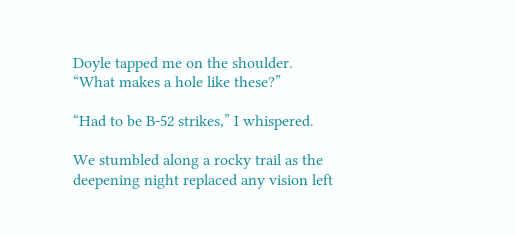Doyle tapped me on the shoulder. “What makes a hole like these?”

“Had to be B-52 strikes,” I whispered.

We stumbled along a rocky trail as the deepening night replaced any vision left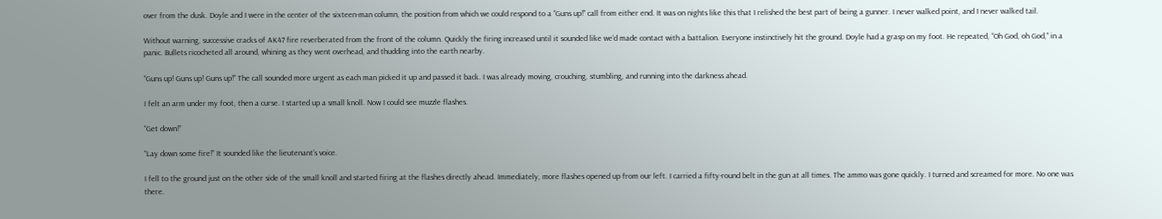over from the dusk. Doyle and I were in the center of the sixteen-man column, the position from which we could respond to a “Guns up!” call from either end. It was on nights like this that I relished the best part of being a gunner. I never walked point, and I never walked tail.

Without warning, successive cracks of AK47 fire reverberated from the front of the column. Quickly the firing increased until it sounded like we’d made contact with a battalion. Everyone instinctively hit the ground. Doyle had a grasp on my foot. He repeated, “Oh God, oh God,” in a panic. Bullets ricocheted all around, whining as they went overhead, and thudding into the earth nearby.

“Guns up! Guns up! Guns up!” The call sounded more urgent as each man picked it up and passed it back. I was already moving, crouching, stumbling, and running into the darkness ahead.

I felt an arm under my foot, then a curse. I started up a small knoll. Now I could see muzzle flashes.

“Get down!”

“Lay down some fire!” It sounded like the lieutenant’s voice.

I fell to the ground just on the other side of the small knoll and started firing at the flashes directly ahead. Immediately, more flashes opened up from our left. I carried a fifty-round belt in the gun at all times. The ammo was gone quickly. I turned and screamed for more. No one was there.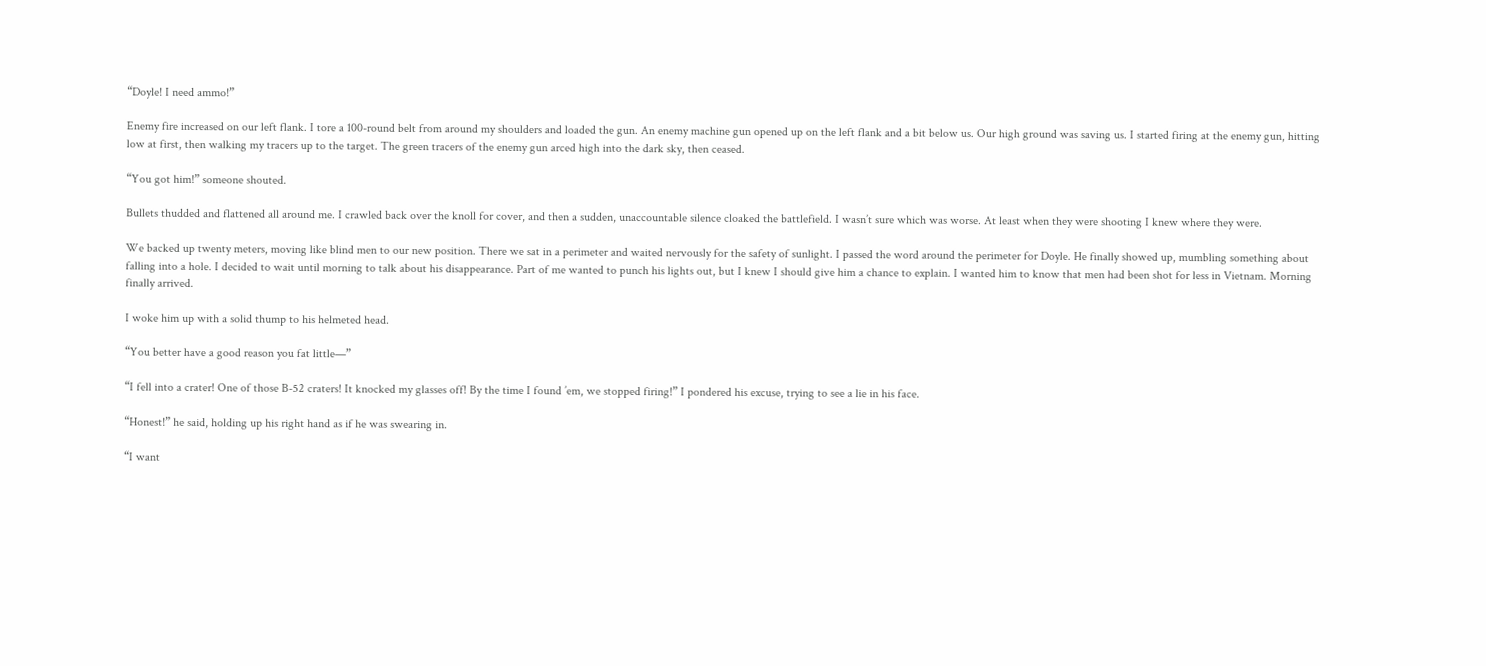“Doyle! I need ammo!”

Enemy fire increased on our left flank. I tore a 100-round belt from around my shoulders and loaded the gun. An enemy machine gun opened up on the left flank and a bit below us. Our high ground was saving us. I started firing at the enemy gun, hitting low at first, then walking my tracers up to the target. The green tracers of the enemy gun arced high into the dark sky, then ceased.

“You got him!” someone shouted.

Bullets thudded and flattened all around me. I crawled back over the knoll for cover, and then a sudden, unaccountable silence cloaked the battlefield. I wasn’t sure which was worse. At least when they were shooting I knew where they were.

We backed up twenty meters, moving like blind men to our new position. There we sat in a perimeter and waited nervously for the safety of sunlight. I passed the word around the perimeter for Doyle. He finally showed up, mumbling something about falling into a hole. I decided to wait until morning to talk about his disappearance. Part of me wanted to punch his lights out, but I knew I should give him a chance to explain. I wanted him to know that men had been shot for less in Vietnam. Morning finally arrived.

I woke him up with a solid thump to his helmeted head.

“You better have a good reason you fat little—”

“I fell into a crater! One of those B-52 craters! It knocked my glasses off! By the time I found ’em, we stopped firing!” I pondered his excuse, trying to see a lie in his face.

“Honest!” he said, holding up his right hand as if he was swearing in.

“I want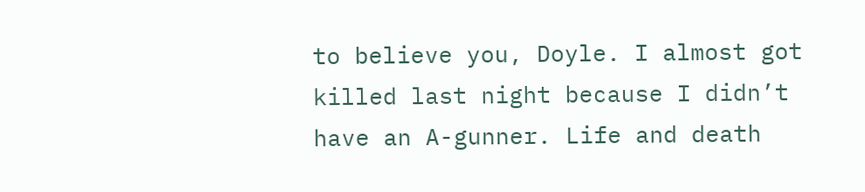to believe you, Doyle. I almost got killed last night because I didn’t have an A-gunner. Life and death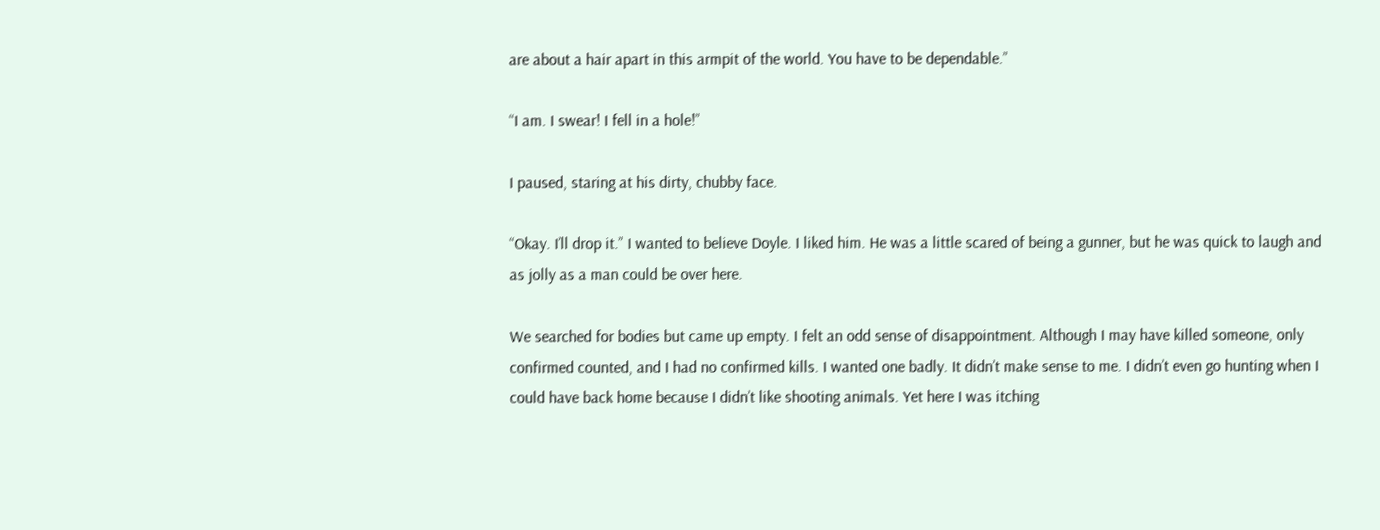are about a hair apart in this armpit of the world. You have to be dependable.”

“I am. I swear! I fell in a hole!”

I paused, staring at his dirty, chubby face.

“Okay. I’ll drop it.” I wanted to believe Doyle. I liked him. He was a little scared of being a gunner, but he was quick to laugh and as jolly as a man could be over here.

We searched for bodies but came up empty. I felt an odd sense of disappointment. Although I may have killed someone, only confirmed counted, and I had no confirmed kills. I wanted one badly. It didn’t make sense to me. I didn’t even go hunting when I could have back home because I didn’t like shooting animals. Yet here I was itching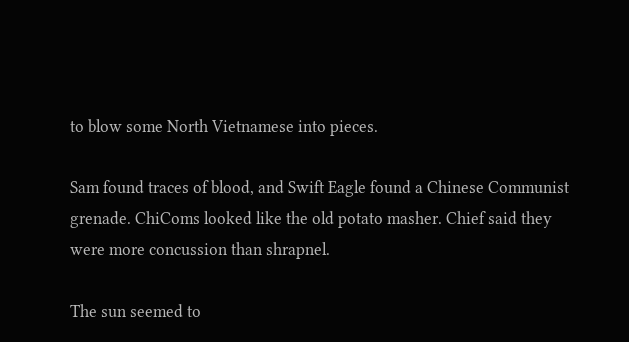to blow some North Vietnamese into pieces.

Sam found traces of blood, and Swift Eagle found a Chinese Communist grenade. ChiComs looked like the old potato masher. Chief said they were more concussion than shrapnel.

The sun seemed to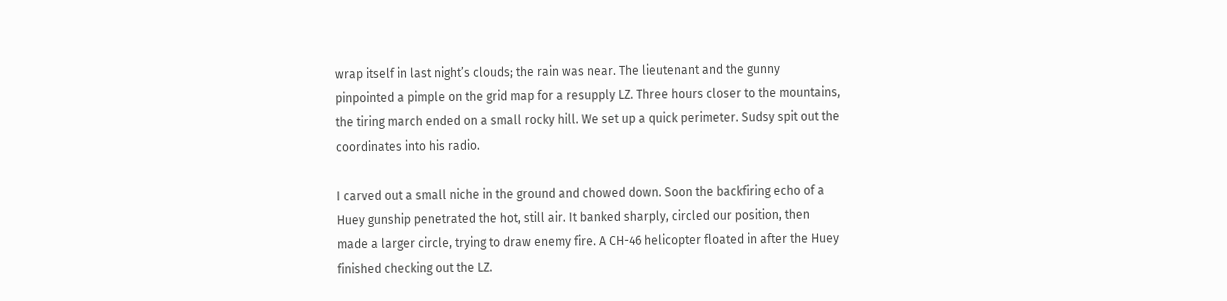wrap itself in last night’s clouds; the rain was near. The lieutenant and the gunny pinpointed a pimple on the grid map for a resupply LZ. Three hours closer to the mountains, the tiring march ended on a small rocky hill. We set up a quick perimeter. Sudsy spit out the coordinates into his radio.

I carved out a small niche in the ground and chowed down. Soon the backfiring echo of a Huey gunship penetrated the hot, still air. It banked sharply, circled our position, then made a larger circle, trying to draw enemy fire. A CH-46 helicopter floated in after the Huey finished checking out the LZ.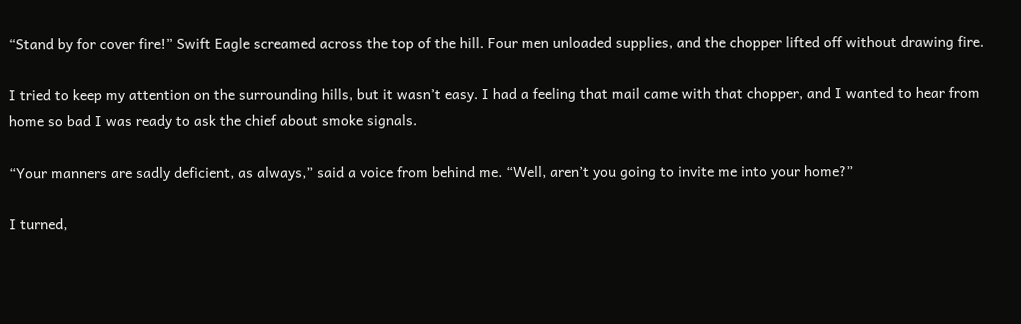“Stand by for cover fire!” Swift Eagle screamed across the top of the hill. Four men unloaded supplies, and the chopper lifted off without drawing fire.

I tried to keep my attention on the surrounding hills, but it wasn’t easy. I had a feeling that mail came with that chopper, and I wanted to hear from home so bad I was ready to ask the chief about smoke signals.

“Your manners are sadly deficient, as always,” said a voice from behind me. “Well, aren’t you going to invite me into your home?”

I turned,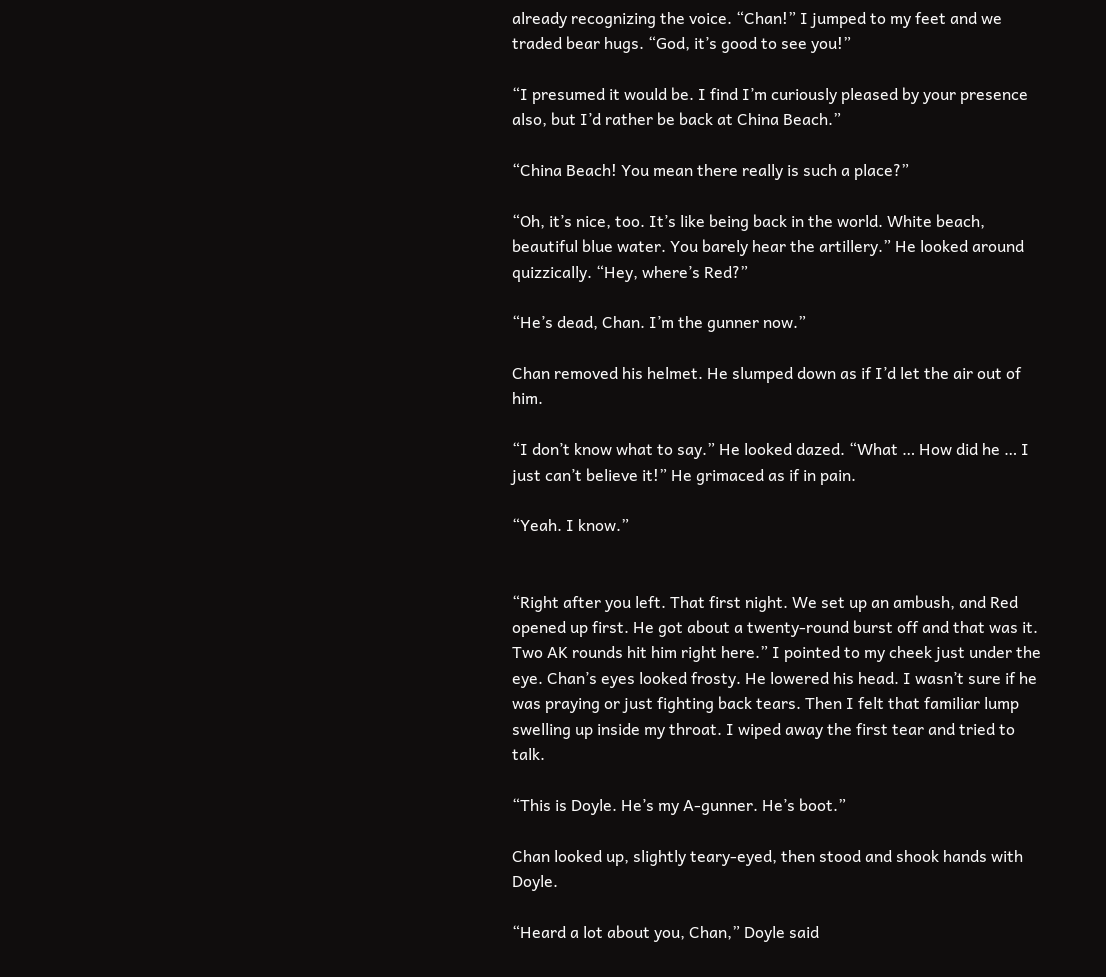already recognizing the voice. “Chan!” I jumped to my feet and we traded bear hugs. “God, it’s good to see you!”

“I presumed it would be. I find I’m curiously pleased by your presence also, but I’d rather be back at China Beach.”

“China Beach! You mean there really is such a place?”

“Oh, it’s nice, too. It’s like being back in the world. White beach, beautiful blue water. You barely hear the artillery.” He looked around quizzically. “Hey, where’s Red?”

“He’s dead, Chan. I’m the gunner now.”

Chan removed his helmet. He slumped down as if I’d let the air out of him.

“I don’t know what to say.” He looked dazed. “What … How did he … I just can’t believe it!” He grimaced as if in pain.

“Yeah. I know.”


“Right after you left. That first night. We set up an ambush, and Red opened up first. He got about a twenty-round burst off and that was it. Two AK rounds hit him right here.” I pointed to my cheek just under the eye. Chan’s eyes looked frosty. He lowered his head. I wasn’t sure if he was praying or just fighting back tears. Then I felt that familiar lump swelling up inside my throat. I wiped away the first tear and tried to talk.

“This is Doyle. He’s my A-gunner. He’s boot.”

Chan looked up, slightly teary-eyed, then stood and shook hands with Doyle.

“Heard a lot about you, Chan,” Doyle said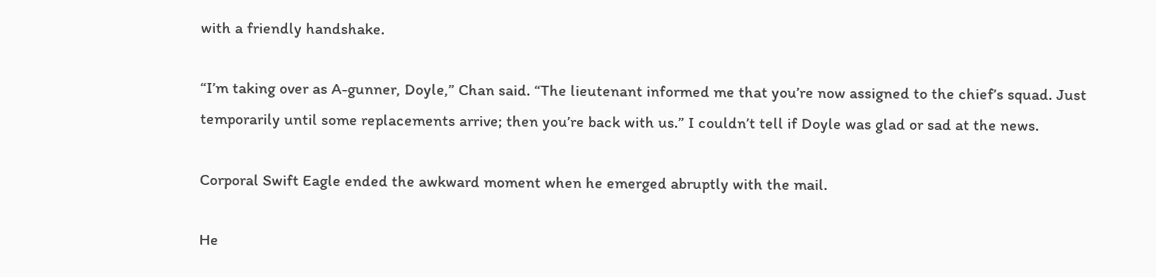with a friendly handshake.

“I’m taking over as A-gunner, Doyle,” Chan said. “The lieutenant informed me that you’re now assigned to the chief’s squad. Just temporarily until some replacements arrive; then you’re back with us.” I couldn’t tell if Doyle was glad or sad at the news.

Corporal Swift Eagle ended the awkward moment when he emerged abruptly with the mail.

He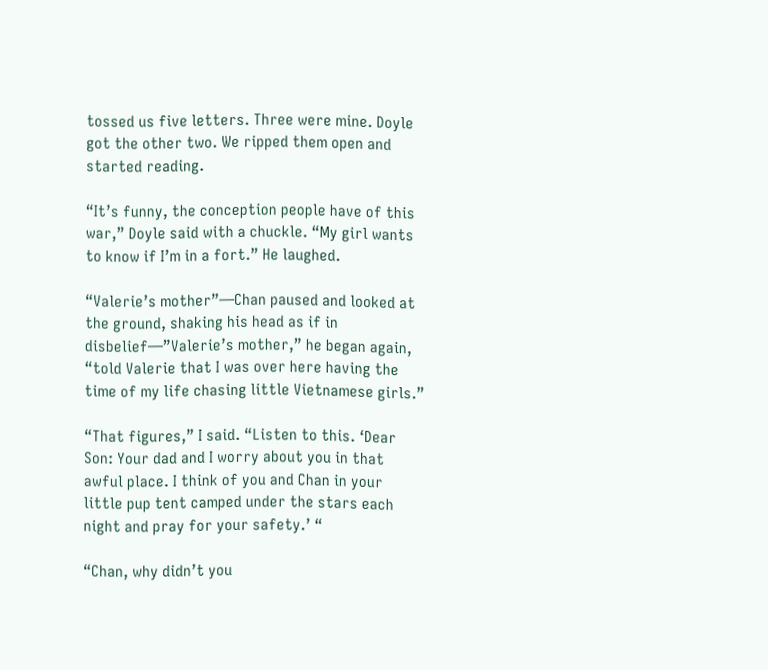tossed us five letters. Three were mine. Doyle got the other two. We ripped them open and started reading.

“It’s funny, the conception people have of this war,” Doyle said with a chuckle. “My girl wants to know if I’m in a fort.” He laughed.

“Valerie’s mother”—Chan paused and looked at the ground, shaking his head as if in disbelief—”Valerie’s mother,” he began again, “told Valerie that I was over here having the time of my life chasing little Vietnamese girls.”

“That figures,” I said. “Listen to this. ‘Dear Son: Your dad and I worry about you in that awful place. I think of you and Chan in your little pup tent camped under the stars each night and pray for your safety.’ “

“Chan, why didn’t you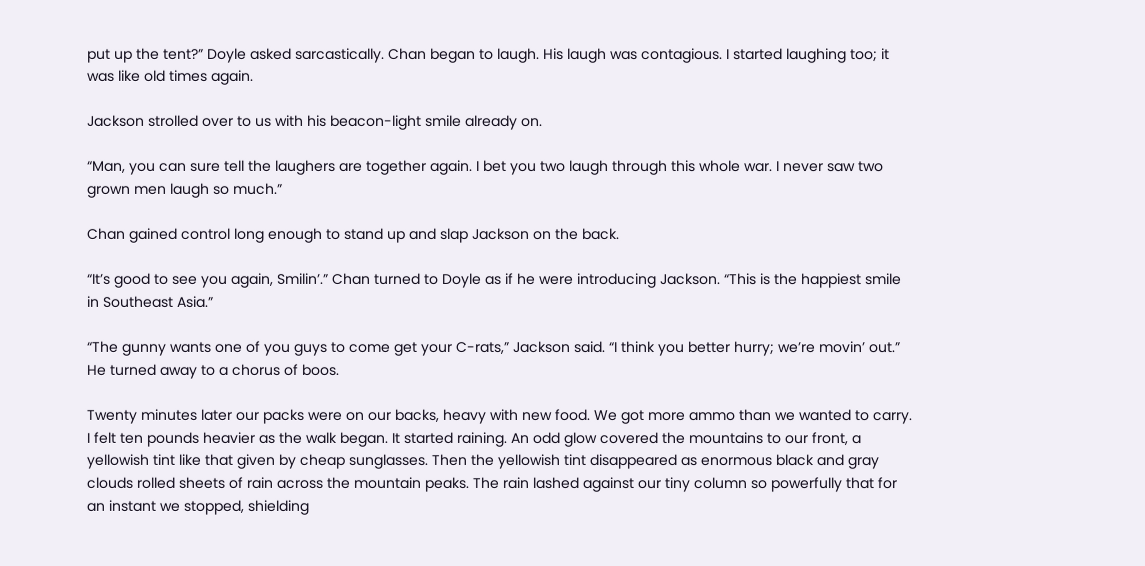put up the tent?” Doyle asked sarcastically. Chan began to laugh. His laugh was contagious. I started laughing too; it was like old times again.

Jackson strolled over to us with his beacon-light smile already on.

“Man, you can sure tell the laughers are together again. I bet you two laugh through this whole war. I never saw two grown men laugh so much.”

Chan gained control long enough to stand up and slap Jackson on the back.

“It’s good to see you again, Smilin’.” Chan turned to Doyle as if he were introducing Jackson. “This is the happiest smile in Southeast Asia.”

“The gunny wants one of you guys to come get your C-rats,” Jackson said. “I think you better hurry; we’re movin’ out.” He turned away to a chorus of boos.

Twenty minutes later our packs were on our backs, heavy with new food. We got more ammo than we wanted to carry. I felt ten pounds heavier as the walk began. It started raining. An odd glow covered the mountains to our front, a yellowish tint like that given by cheap sunglasses. Then the yellowish tint disappeared as enormous black and gray clouds rolled sheets of rain across the mountain peaks. The rain lashed against our tiny column so powerfully that for an instant we stopped, shielding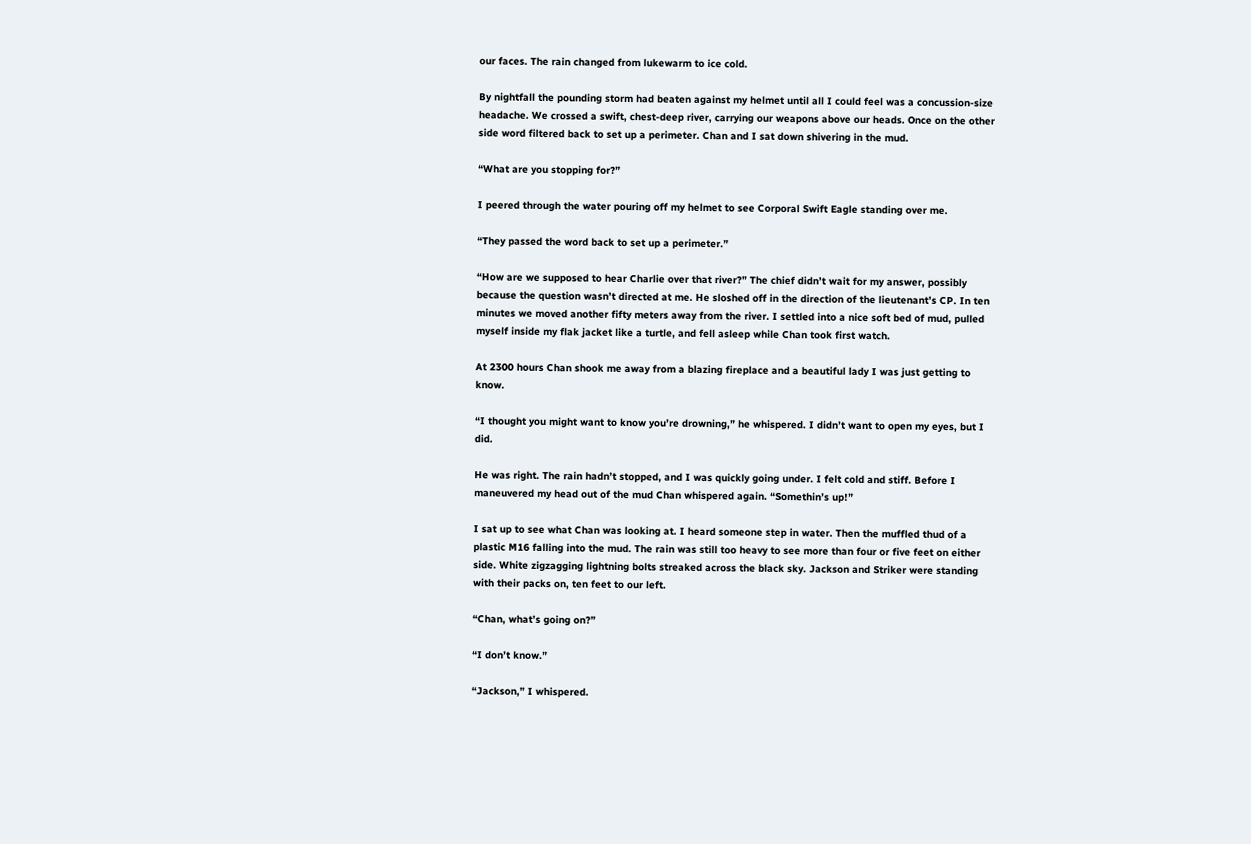our faces. The rain changed from lukewarm to ice cold.

By nightfall the pounding storm had beaten against my helmet until all I could feel was a concussion-size headache. We crossed a swift, chest-deep river, carrying our weapons above our heads. Once on the other side word filtered back to set up a perimeter. Chan and I sat down shivering in the mud.

“What are you stopping for?”

I peered through the water pouring off my helmet to see Corporal Swift Eagle standing over me.

“They passed the word back to set up a perimeter.”

“How are we supposed to hear Charlie over that river?” The chief didn’t wait for my answer, possibly because the question wasn’t directed at me. He sloshed off in the direction of the lieutenant’s CP. In ten minutes we moved another fifty meters away from the river. I settled into a nice soft bed of mud, pulled myself inside my flak jacket like a turtle, and fell asleep while Chan took first watch.

At 2300 hours Chan shook me away from a blazing fireplace and a beautiful lady I was just getting to know.

“I thought you might want to know you’re drowning,” he whispered. I didn’t want to open my eyes, but I did.

He was right. The rain hadn’t stopped, and I was quickly going under. I felt cold and stiff. Before I maneuvered my head out of the mud Chan whispered again. “Somethin’s up!”

I sat up to see what Chan was looking at. I heard someone step in water. Then the muffled thud of a plastic M16 falling into the mud. The rain was still too heavy to see more than four or five feet on either side. White zigzagging lightning bolts streaked across the black sky. Jackson and Striker were standing with their packs on, ten feet to our left.

“Chan, what’s going on?”

“I don’t know.”

“Jackson,” I whispered.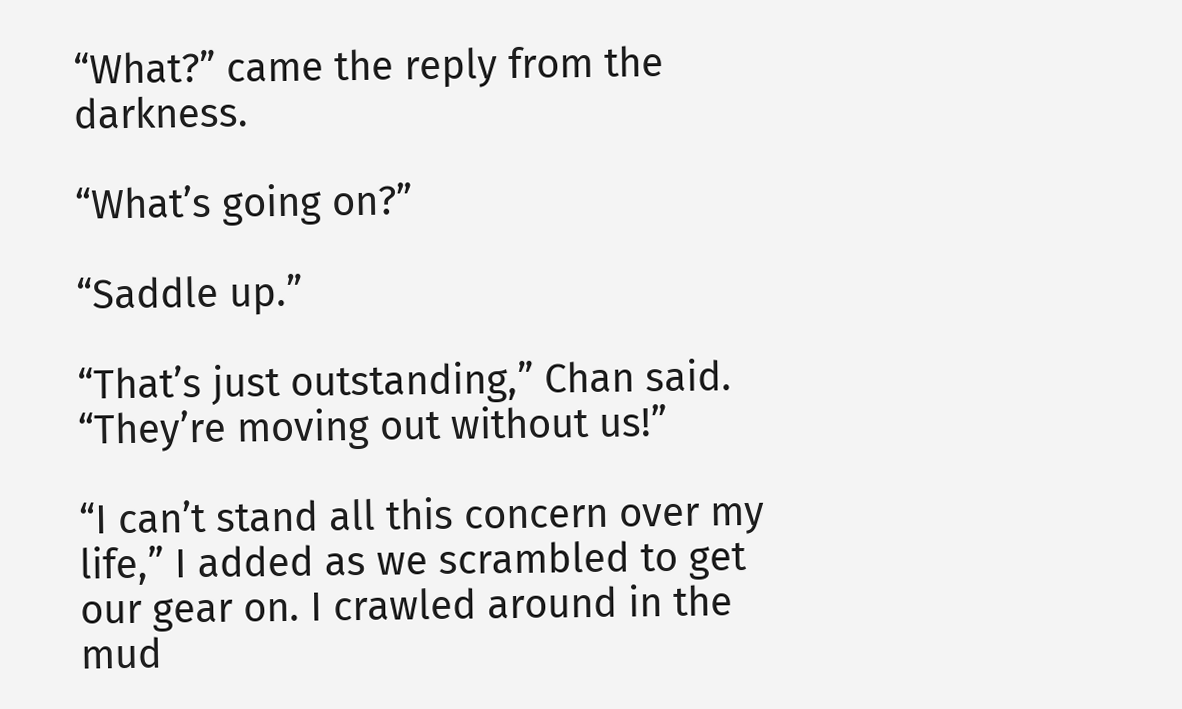“What?” came the reply from the darkness.

“What’s going on?”

“Saddle up.”

“That’s just outstanding,” Chan said. “They’re moving out without us!”

“I can’t stand all this concern over my life,” I added as we scrambled to get our gear on. I crawled around in the mud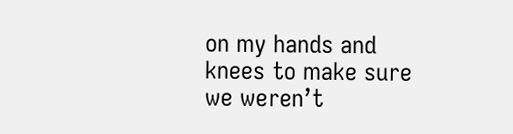on my hands and knees to make sure we weren’t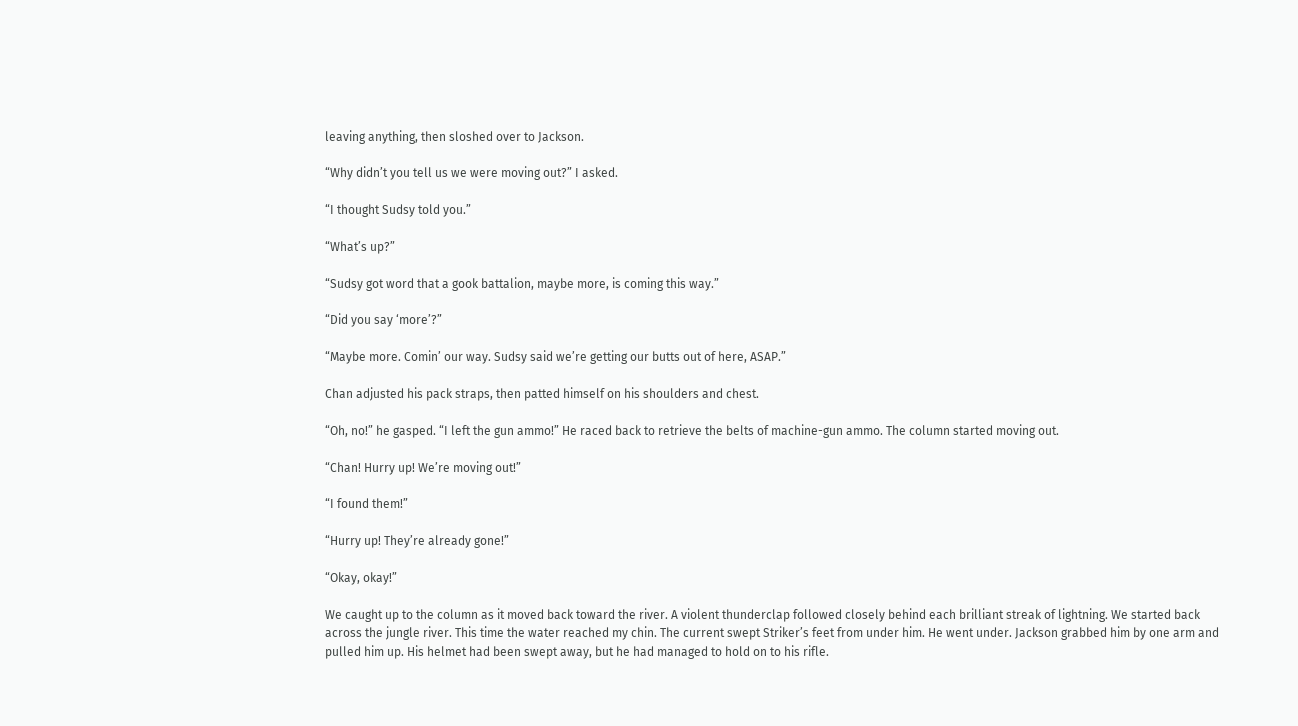leaving anything, then sloshed over to Jackson.

“Why didn’t you tell us we were moving out?” I asked.

“I thought Sudsy told you.”

“What’s up?”

“Sudsy got word that a gook battalion, maybe more, is coming this way.”

“Did you say ‘more’?”

“Maybe more. Comin’ our way. Sudsy said we’re getting our butts out of here, ASAP.”

Chan adjusted his pack straps, then patted himself on his shoulders and chest.

“Oh, no!” he gasped. “I left the gun ammo!” He raced back to retrieve the belts of machine-gun ammo. The column started moving out.

“Chan! Hurry up! We’re moving out!”

“I found them!”

“Hurry up! They’re already gone!”

“Okay, okay!”

We caught up to the column as it moved back toward the river. A violent thunderclap followed closely behind each brilliant streak of lightning. We started back across the jungle river. This time the water reached my chin. The current swept Striker’s feet from under him. He went under. Jackson grabbed him by one arm and pulled him up. His helmet had been swept away, but he had managed to hold on to his rifle.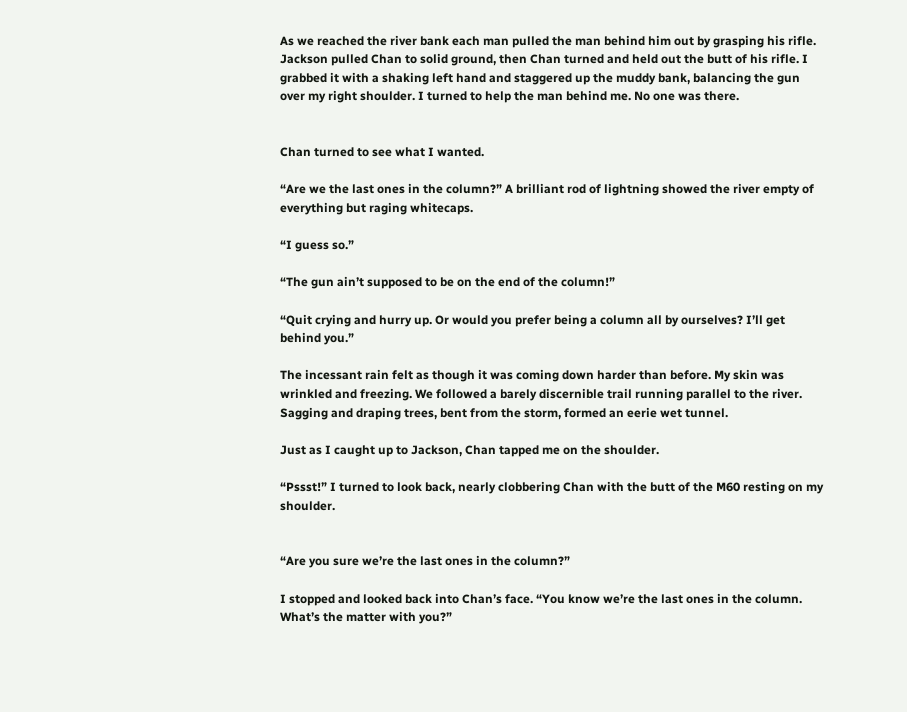As we reached the river bank each man pulled the man behind him out by grasping his rifle. Jackson pulled Chan to solid ground, then Chan turned and held out the butt of his rifle. I grabbed it with a shaking left hand and staggered up the muddy bank, balancing the gun over my right shoulder. I turned to help the man behind me. No one was there.


Chan turned to see what I wanted.

“Are we the last ones in the column?” A brilliant rod of lightning showed the river empty of everything but raging whitecaps.

“I guess so.”

“The gun ain’t supposed to be on the end of the column!”

“Quit crying and hurry up. Or would you prefer being a column all by ourselves? I’ll get behind you.”

The incessant rain felt as though it was coming down harder than before. My skin was wrinkled and freezing. We followed a barely discernible trail running parallel to the river. Sagging and draping trees, bent from the storm, formed an eerie wet tunnel.

Just as I caught up to Jackson, Chan tapped me on the shoulder.

“Pssst!” I turned to look back, nearly clobbering Chan with the butt of the M60 resting on my shoulder.


“Are you sure we’re the last ones in the column?”

I stopped and looked back into Chan’s face. “You know we’re the last ones in the column. What’s the matter with you?”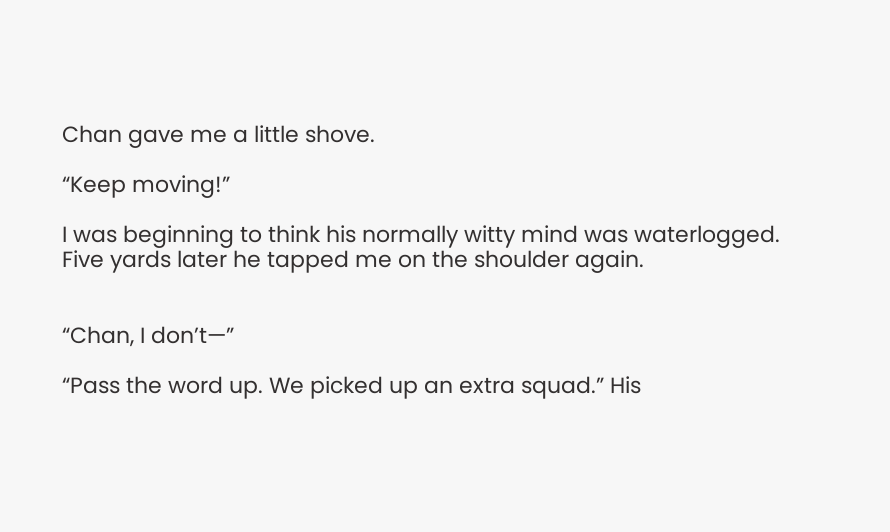Chan gave me a little shove.

“Keep moving!”

I was beginning to think his normally witty mind was waterlogged. Five yards later he tapped me on the shoulder again.


“Chan, I don’t—”

“Pass the word up. We picked up an extra squad.” His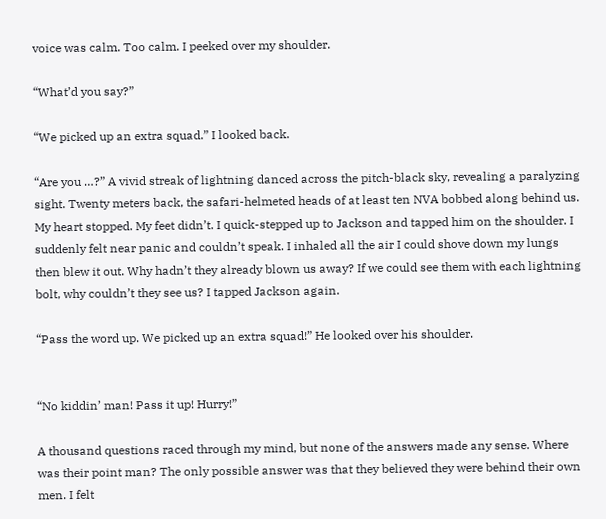voice was calm. Too calm. I peeked over my shoulder.

“What’d you say?”

“We picked up an extra squad.” I looked back.

“Are you …?” A vivid streak of lightning danced across the pitch-black sky, revealing a paralyzing sight. Twenty meters back, the safari-helmeted heads of at least ten NVA bobbed along behind us. My heart stopped. My feet didn’t. I quick-stepped up to Jackson and tapped him on the shoulder. I suddenly felt near panic and couldn’t speak. I inhaled all the air I could shove down my lungs then blew it out. Why hadn’t they already blown us away? If we could see them with each lightning bolt, why couldn’t they see us? I tapped Jackson again.

“Pass the word up. We picked up an extra squad!” He looked over his shoulder.


“No kiddin’ man! Pass it up! Hurry!”

A thousand questions raced through my mind, but none of the answers made any sense. Where was their point man? The only possible answer was that they believed they were behind their own men. I felt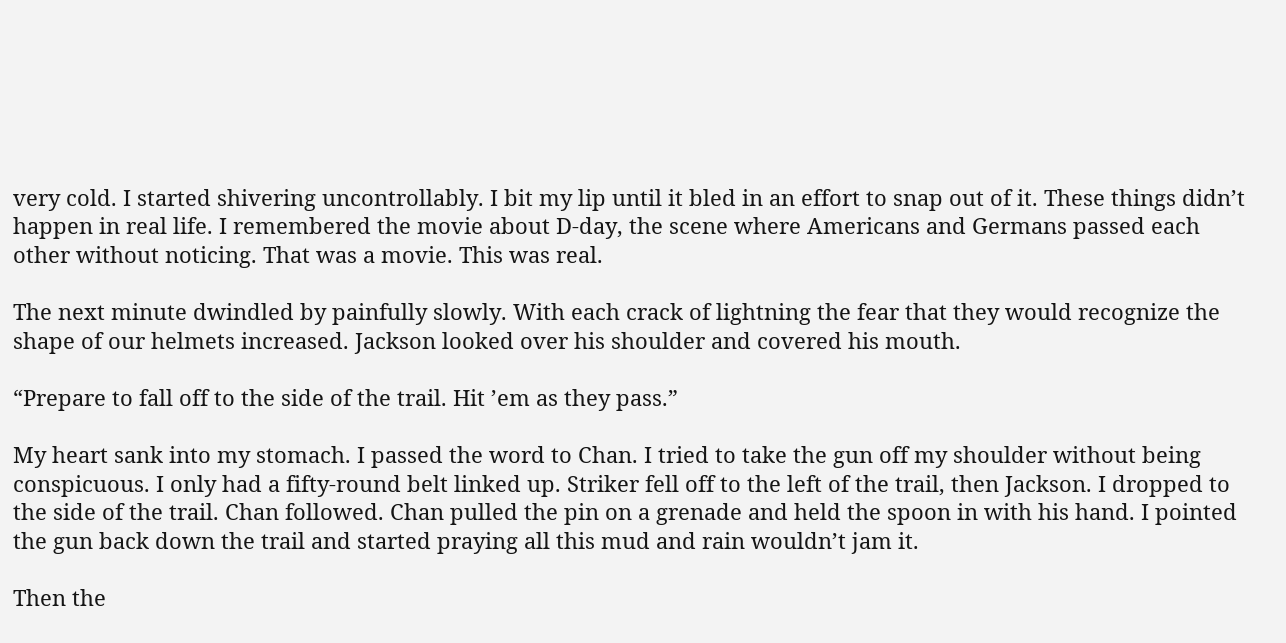very cold. I started shivering uncontrollably. I bit my lip until it bled in an effort to snap out of it. These things didn’t happen in real life. I remembered the movie about D-day, the scene where Americans and Germans passed each other without noticing. That was a movie. This was real.

The next minute dwindled by painfully slowly. With each crack of lightning the fear that they would recognize the shape of our helmets increased. Jackson looked over his shoulder and covered his mouth.

“Prepare to fall off to the side of the trail. Hit ’em as they pass.”

My heart sank into my stomach. I passed the word to Chan. I tried to take the gun off my shoulder without being conspicuous. I only had a fifty-round belt linked up. Striker fell off to the left of the trail, then Jackson. I dropped to the side of the trail. Chan followed. Chan pulled the pin on a grenade and held the spoon in with his hand. I pointed the gun back down the trail and started praying all this mud and rain wouldn’t jam it.

Then the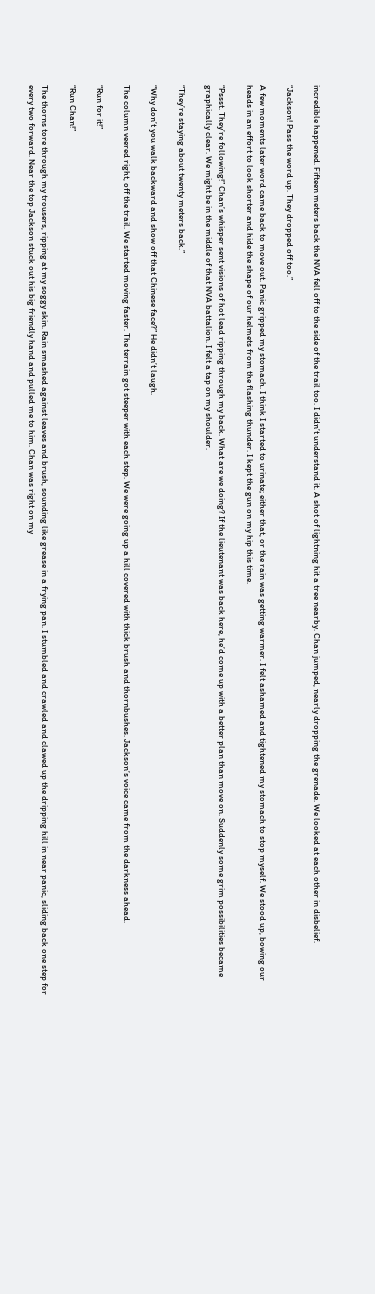incredible happened. Fifteen meters back the NVA fell off to the side of the trail too. I didn’t understand it. A shot of lightning hit a tree nearby. Chan jumped, nearly dropping the grenade. We looked at each other in disbelief.

“Jackson! Pass the word up. They dropped off too.”

A few moments later word came back to move out. Panic gripped my stomach. I think I started to urinate; either that, or the rain was getting warmer. I felt ashamed and tightened my stomach to stop myself. We stood up, bowing our heads in an effort to look shorter and hide the shape of our helmets from the flashing thunder. I kept the gun on my hip this time.

“Pssst. They’re following!” Chan’s whisper sent visions of hot lead ripping through my back. What are we doing? If the lieutenant was back here, he’d come up with a better plan than move on. Suddenly some grim possibilities became graphically clear. We might be in the middle of that NVA battalion. I felt a tap on my shoulder.

“They’re staying about twenty meters back.”

“Why don’t you walk backward and show off that Chinese face?” He didn’t laugh.

The column veered right, off the trail. We started moving faster. The terrain got steeper with each step. We were going up a hill covered with thick brush and thornbushes. Jackson’s voice came from the darkness ahead.

“Run for it!”

“Run Chan!”

The thorns tore through my trousers, ripping at my soggy skin. Rain smashed against leaves and brush, sounding like grease in a frying pan. I stumbled and crawled and clawed up the dripping hill in near panic, sliding back one step for every two forward. Near the top Jackson stuck out his big friendly hand and pulled me to him. Chan was right on my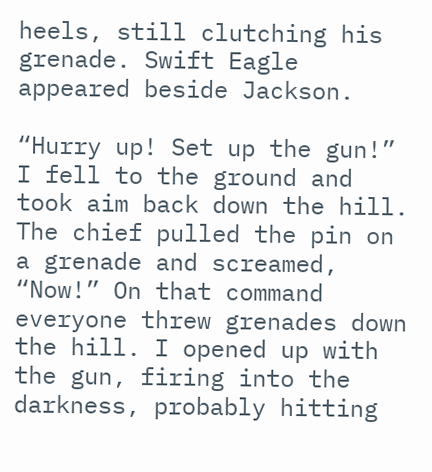heels, still clutching his grenade. Swift Eagle appeared beside Jackson.

“Hurry up! Set up the gun!” I fell to the ground and took aim back down the hill. The chief pulled the pin on a grenade and screamed, “Now!” On that command everyone threw grenades down the hill. I opened up with the gun, firing into the darkness, probably hitting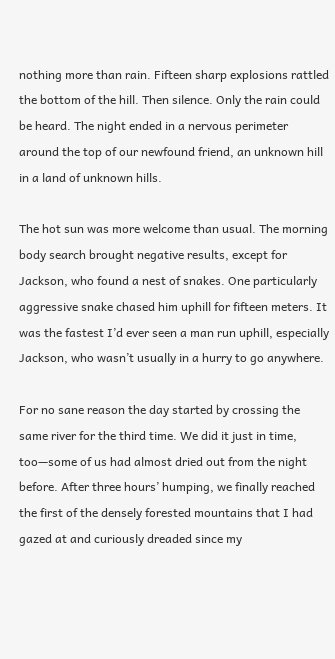nothing more than rain. Fifteen sharp explosions rattled the bottom of the hill. Then silence. Only the rain could be heard. The night ended in a nervous perimeter around the top of our newfound friend, an unknown hill in a land of unknown hills.

The hot sun was more welcome than usual. The morning body search brought negative results, except for Jackson, who found a nest of snakes. One particularly aggressive snake chased him uphill for fifteen meters. It was the fastest I’d ever seen a man run uphill, especially Jackson, who wasn’t usually in a hurry to go anywhere.

For no sane reason the day started by crossing the same river for the third time. We did it just in time, too—some of us had almost dried out from the night before. After three hours’ humping, we finally reached the first of the densely forested mountains that I had gazed at and curiously dreaded since my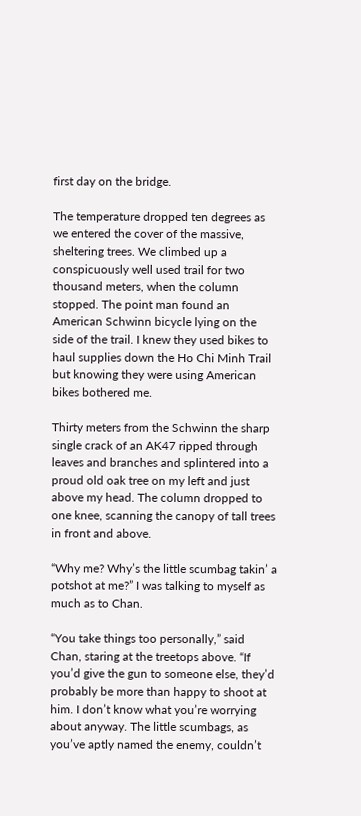first day on the bridge.

The temperature dropped ten degrees as we entered the cover of the massive, sheltering trees. We climbed up a conspicuously well used trail for two thousand meters, when the column stopped. The point man found an American Schwinn bicycle lying on the side of the trail. I knew they used bikes to haul supplies down the Ho Chi Minh Trail but knowing they were using American bikes bothered me.

Thirty meters from the Schwinn the sharp single crack of an AK47 ripped through leaves and branches and splintered into a proud old oak tree on my left and just above my head. The column dropped to one knee, scanning the canopy of tall trees in front and above.

“Why me? Why’s the little scumbag takin’ a potshot at me?” I was talking to myself as much as to Chan.

“You take things too personally,” said Chan, staring at the treetops above. “If you’d give the gun to someone else, they’d probably be more than happy to shoot at him. I don’t know what you’re worrying about anyway. The little scumbags, as you’ve aptly named the enemy, couldn’t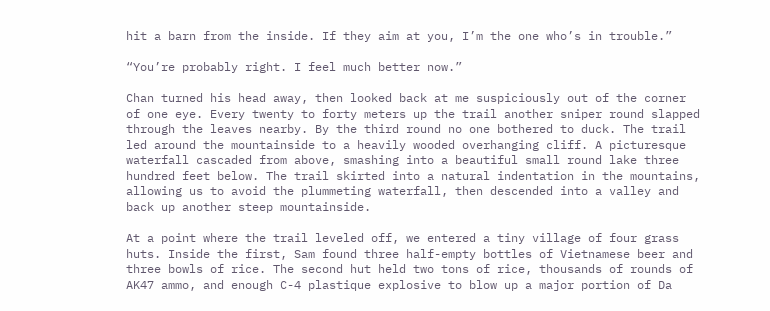hit a barn from the inside. If they aim at you, I’m the one who’s in trouble.”

“You’re probably right. I feel much better now.”

Chan turned his head away, then looked back at me suspiciously out of the corner of one eye. Every twenty to forty meters up the trail another sniper round slapped through the leaves nearby. By the third round no one bothered to duck. The trail led around the mountainside to a heavily wooded overhanging cliff. A picturesque waterfall cascaded from above, smashing into a beautiful small round lake three hundred feet below. The trail skirted into a natural indentation in the mountains, allowing us to avoid the plummeting waterfall, then descended into a valley and back up another steep mountainside.

At a point where the trail leveled off, we entered a tiny village of four grass huts. Inside the first, Sam found three half-empty bottles of Vietnamese beer and three bowls of rice. The second hut held two tons of rice, thousands of rounds of AK47 ammo, and enough C-4 plastique explosive to blow up a major portion of Da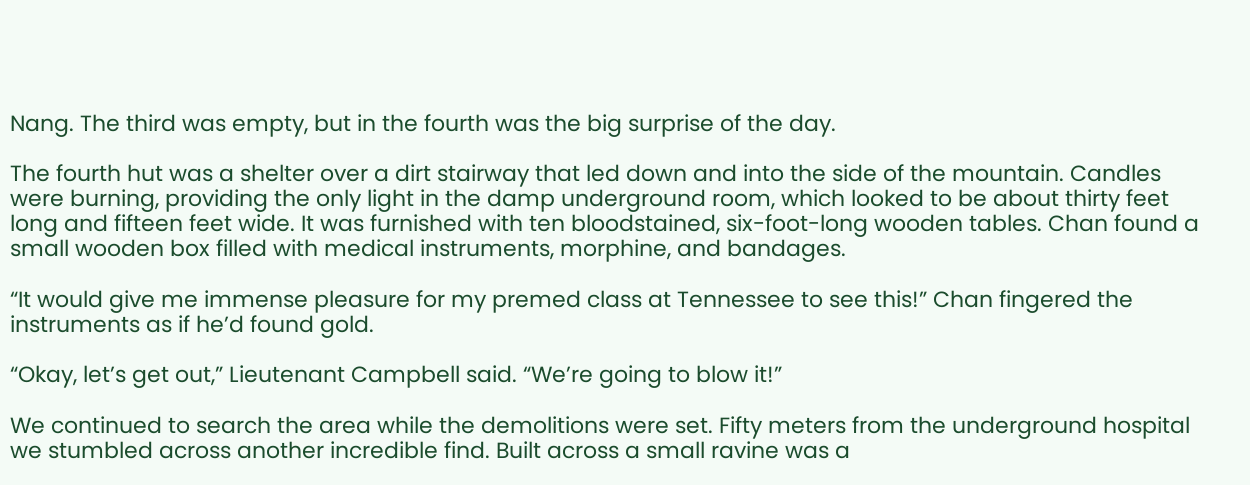Nang. The third was empty, but in the fourth was the big surprise of the day.

The fourth hut was a shelter over a dirt stairway that led down and into the side of the mountain. Candles were burning, providing the only light in the damp underground room, which looked to be about thirty feet long and fifteen feet wide. It was furnished with ten bloodstained, six-foot-long wooden tables. Chan found a small wooden box filled with medical instruments, morphine, and bandages.

“It would give me immense pleasure for my premed class at Tennessee to see this!” Chan fingered the instruments as if he’d found gold.

“Okay, let’s get out,” Lieutenant Campbell said. “We’re going to blow it!”

We continued to search the area while the demolitions were set. Fifty meters from the underground hospital we stumbled across another incredible find. Built across a small ravine was a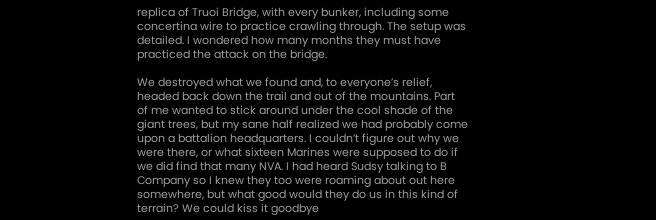replica of Truoi Bridge, with every bunker, including some concertina wire to practice crawling through. The setup was detailed. I wondered how many months they must have practiced the attack on the bridge.

We destroyed what we found and, to everyone’s relief, headed back down the trail and out of the mountains. Part of me wanted to stick around under the cool shade of the giant trees, but my sane half realized we had probably come upon a battalion headquarters. I couldn’t figure out why we were there, or what sixteen Marines were supposed to do if we did find that many NVA. I had heard Sudsy talking to B Company so I knew they too were roaming about out here somewhere, but what good would they do us in this kind of terrain? We could kiss it goodbye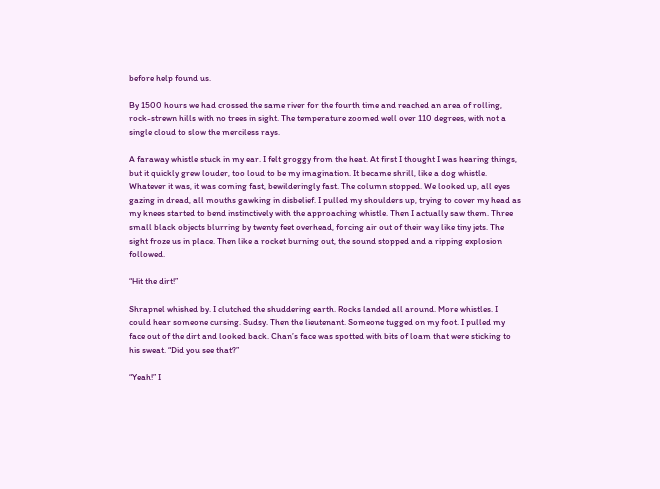before help found us.

By 1500 hours we had crossed the same river for the fourth time and reached an area of rolling, rock-strewn hills with no trees in sight. The temperature zoomed well over 110 degrees, with not a single cloud to slow the merciless rays.

A faraway whistle stuck in my ear. I felt groggy from the heat. At first I thought I was hearing things, but it quickly grew louder, too loud to be my imagination. It became shrill, like a dog whistle. Whatever it was, it was coming fast, bewilderingly fast. The column stopped. We looked up, all eyes gazing in dread, all mouths gawking in disbelief. I pulled my shoulders up, trying to cover my head as my knees started to bend instinctively with the approaching whistle. Then I actually saw them. Three small black objects blurring by twenty feet overhead, forcing air out of their way like tiny jets. The sight froze us in place. Then like a rocket burning out, the sound stopped and a ripping explosion followed.

“Hit the dirt!”

Shrapnel whished by. I clutched the shuddering earth. Rocks landed all around. More whistles. I could hear someone cursing. Sudsy. Then the lieutenant. Someone tugged on my foot. I pulled my face out of the dirt and looked back. Chan’s face was spotted with bits of loam that were sticking to his sweat. “Did you see that?”

“Yeah!” I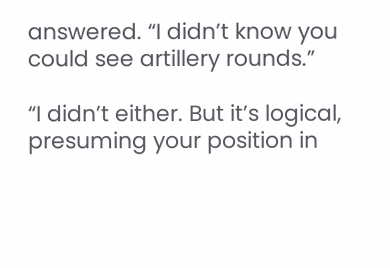answered. “I didn’t know you could see artillery rounds.”

“I didn’t either. But it’s logical, presuming your position in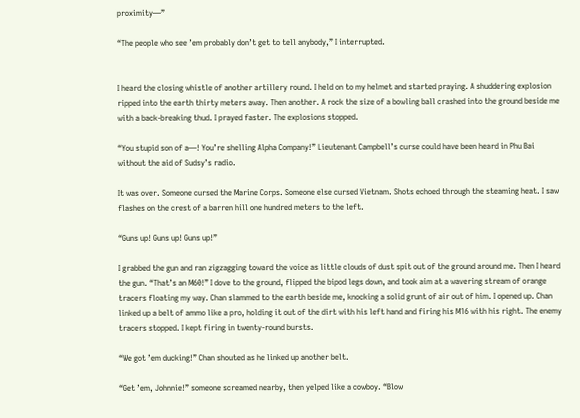proximity—”

“The people who see ’em probably don’t get to tell anybody,” I interrupted.


I heard the closing whistle of another artillery round. I held on to my helmet and started praying. A shuddering explosion ripped into the earth thirty meters away. Then another. A rock the size of a bowling ball crashed into the ground beside me with a back-breaking thud. I prayed faster. The explosions stopped.

“You stupid son of a—! You’re shelling Alpha Company!” Lieutenant Campbell’s curse could have been heard in Phu Bai without the aid of Sudsy’s radio.

It was over. Someone cursed the Marine Corps. Someone else cursed Vietnam. Shots echoed through the steaming heat. I saw flashes on the crest of a barren hill one hundred meters to the left.

“Guns up! Guns up! Guns up!”

I grabbed the gun and ran zigzagging toward the voice as little clouds of dust spit out of the ground around me. Then I heard the gun. “That’s an M60!” I dove to the ground, flipped the bipod legs down, and took aim at a wavering stream of orange tracers floating my way. Chan slammed to the earth beside me, knocking a solid grunt of air out of him. I opened up. Chan linked up a belt of ammo like a pro, holding it out of the dirt with his left hand and firing his M16 with his right. The enemy tracers stopped. I kept firing in twenty-round bursts.

“We got ’em ducking!” Chan shouted as he linked up another belt.

“Get ’em, Johnnie!” someone screamed nearby, then yelped like a cowboy. “Blow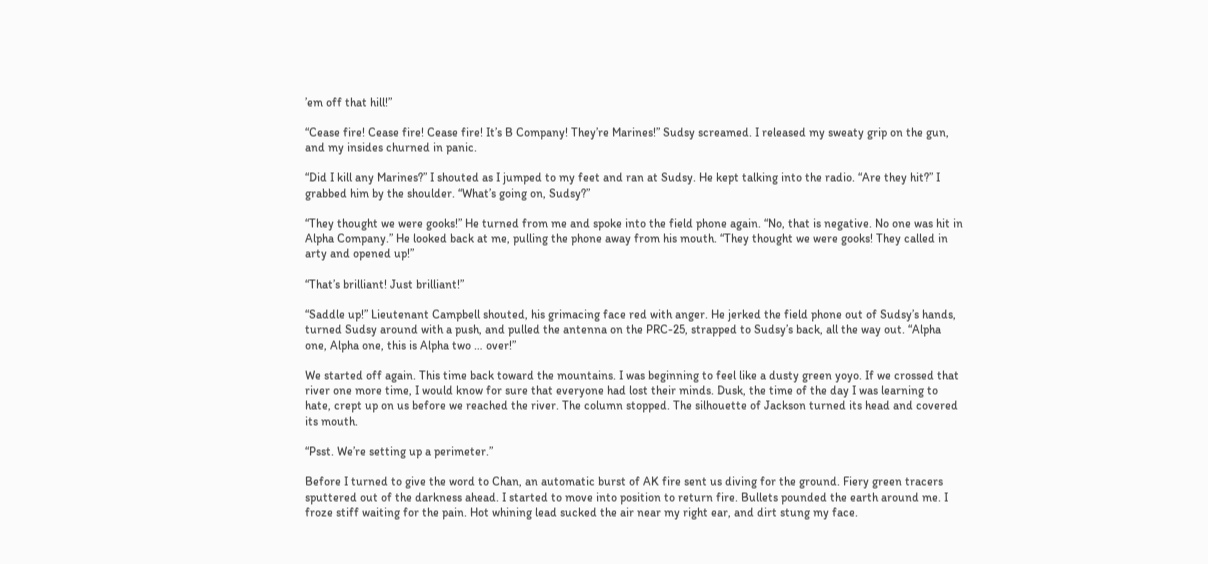’em off that hill!”

“Cease fire! Cease fire! Cease fire! It’s B Company! They’re Marines!” Sudsy screamed. I released my sweaty grip on the gun, and my insides churned in panic.

“Did I kill any Marines?” I shouted as I jumped to my feet and ran at Sudsy. He kept talking into the radio. “Are they hit?” I grabbed him by the shoulder. “What’s going on, Sudsy?”

“They thought we were gooks!” He turned from me and spoke into the field phone again. “No, that is negative. No one was hit in Alpha Company.” He looked back at me, pulling the phone away from his mouth. “They thought we were gooks! They called in arty and opened up!”

“That’s brilliant! Just brilliant!”

“Saddle up!” Lieutenant Campbell shouted, his grimacing face red with anger. He jerked the field phone out of Sudsy’s hands, turned Sudsy around with a push, and pulled the antenna on the PRC-25, strapped to Sudsy’s back, all the way out. “Alpha one, Alpha one, this is Alpha two … over!”

We started off again. This time back toward the mountains. I was beginning to feel like a dusty green yoyo. If we crossed that river one more time, I would know for sure that everyone had lost their minds. Dusk, the time of the day I was learning to hate, crept up on us before we reached the river. The column stopped. The silhouette of Jackson turned its head and covered its mouth.

“Psst. We’re setting up a perimeter.”

Before I turned to give the word to Chan, an automatic burst of AK fire sent us diving for the ground. Fiery green tracers sputtered out of the darkness ahead. I started to move into position to return fire. Bullets pounded the earth around me. I froze stiff waiting for the pain. Hot whining lead sucked the air near my right ear, and dirt stung my face.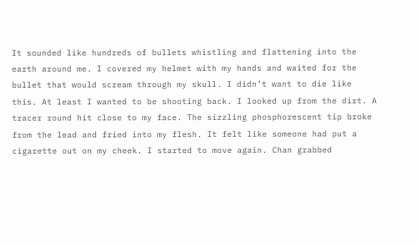It sounded like hundreds of bullets whistling and flattening into the earth around me. I covered my helmet with my hands and waited for the bullet that would scream through my skull. I didn’t want to die like this. At least I wanted to be shooting back. I looked up from the dirt. A tracer round hit close to my face. The sizzling phosphorescent tip broke from the lead and fried into my flesh. It felt like someone had put a cigarette out on my cheek. I started to move again. Chan grabbed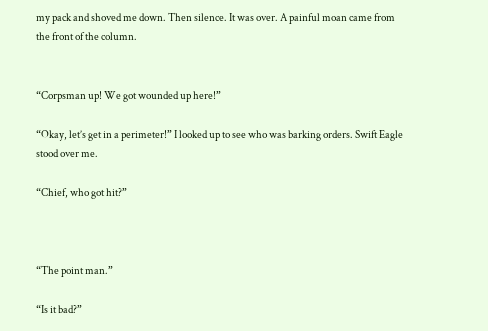my pack and shoved me down. Then silence. It was over. A painful moan came from the front of the column.


“Corpsman up! We got wounded up here!”

“Okay, let’s get in a perimeter!” I looked up to see who was barking orders. Swift Eagle stood over me.

“Chief, who got hit?”



“The point man.”

“Is it bad?”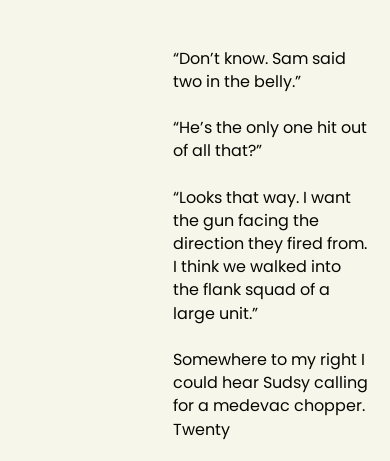“Don’t know. Sam said two in the belly.”

“He’s the only one hit out of all that?”

“Looks that way. I want the gun facing the direction they fired from. I think we walked into the flank squad of a large unit.”

Somewhere to my right I could hear Sudsy calling for a medevac chopper. Twenty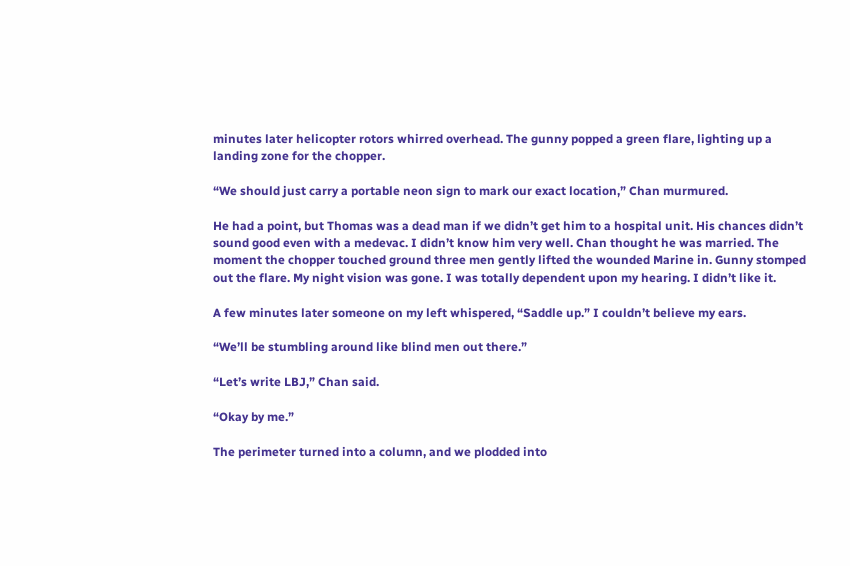minutes later helicopter rotors whirred overhead. The gunny popped a green flare, lighting up a landing zone for the chopper.

“We should just carry a portable neon sign to mark our exact location,” Chan murmured.

He had a point, but Thomas was a dead man if we didn’t get him to a hospital unit. His chances didn’t sound good even with a medevac. I didn’t know him very well. Chan thought he was married. The moment the chopper touched ground three men gently lifted the wounded Marine in. Gunny stomped out the flare. My night vision was gone. I was totally dependent upon my hearing. I didn’t like it.

A few minutes later someone on my left whispered, “Saddle up.” I couldn’t believe my ears.

“We’ll be stumbling around like blind men out there.”

“Let’s write LBJ,” Chan said.

“Okay by me.”

The perimeter turned into a column, and we plodded into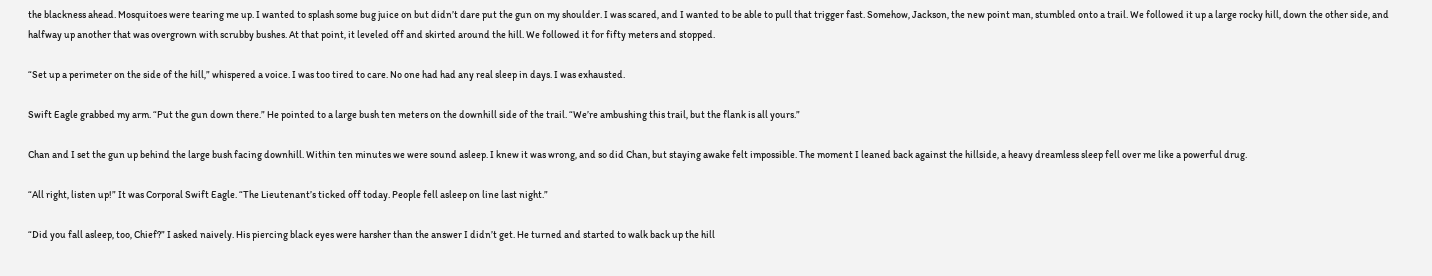the blackness ahead. Mosquitoes were tearing me up. I wanted to splash some bug juice on but didn’t dare put the gun on my shoulder. I was scared, and I wanted to be able to pull that trigger fast. Somehow, Jackson, the new point man, stumbled onto a trail. We followed it up a large rocky hill, down the other side, and halfway up another that was overgrown with scrubby bushes. At that point, it leveled off and skirted around the hill. We followed it for fifty meters and stopped.

“Set up a perimeter on the side of the hill,” whispered a voice. I was too tired to care. No one had had any real sleep in days. I was exhausted.

Swift Eagle grabbed my arm. “Put the gun down there.” He pointed to a large bush ten meters on the downhill side of the trail. “We’re ambushing this trail, but the flank is all yours.”

Chan and I set the gun up behind the large bush facing downhill. Within ten minutes we were sound asleep. I knew it was wrong, and so did Chan, but staying awake felt impossible. The moment I leaned back against the hillside, a heavy dreamless sleep fell over me like a powerful drug.

“All right, listen up!” It was Corporal Swift Eagle. “The Lieutenant’s ticked off today. People fell asleep on line last night.”

“Did you fall asleep, too, Chief?” I asked naively. His piercing black eyes were harsher than the answer I didn’t get. He turned and started to walk back up the hill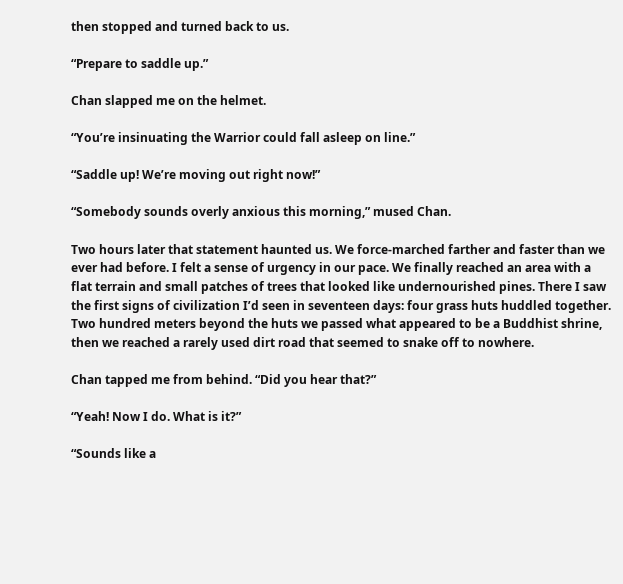then stopped and turned back to us.

“Prepare to saddle up.”

Chan slapped me on the helmet.

“You’re insinuating the Warrior could fall asleep on line.”

“Saddle up! We’re moving out right now!”

“Somebody sounds overly anxious this morning,” mused Chan.

Two hours later that statement haunted us. We force-marched farther and faster than we ever had before. I felt a sense of urgency in our pace. We finally reached an area with a flat terrain and small patches of trees that looked like undernourished pines. There I saw the first signs of civilization I’d seen in seventeen days: four grass huts huddled together. Two hundred meters beyond the huts we passed what appeared to be a Buddhist shrine, then we reached a rarely used dirt road that seemed to snake off to nowhere.

Chan tapped me from behind. “Did you hear that?”

“Yeah! Now I do. What is it?”

“Sounds like a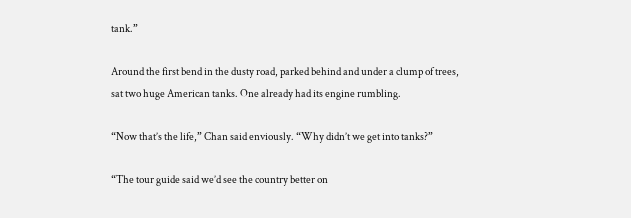tank.”

Around the first bend in the dusty road, parked behind and under a clump of trees, sat two huge American tanks. One already had its engine rumbling.

“Now that’s the life,” Chan said enviously. “Why didn’t we get into tanks?”

“The tour guide said we’d see the country better on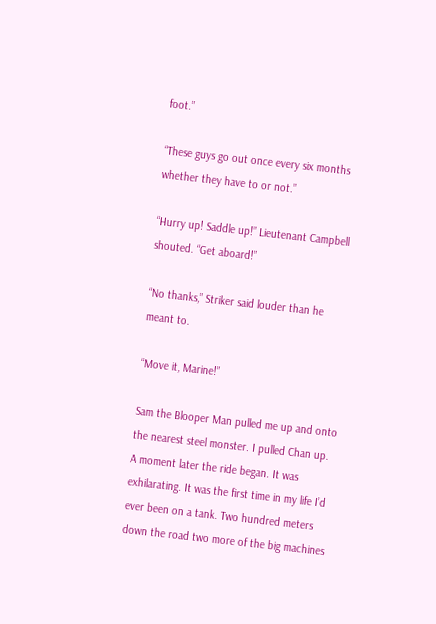foot.”

“These guys go out once every six months whether they have to or not.”

“Hurry up! Saddle up!” Lieutenant Campbell shouted. “Get aboard!”

“No thanks,” Striker said louder than he meant to.

“Move it, Marine!”

Sam the Blooper Man pulled me up and onto the nearest steel monster. I pulled Chan up. A moment later the ride began. It was exhilarating. It was the first time in my life I’d ever been on a tank. Two hundred meters down the road two more of the big machines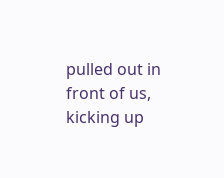pulled out in front of us, kicking up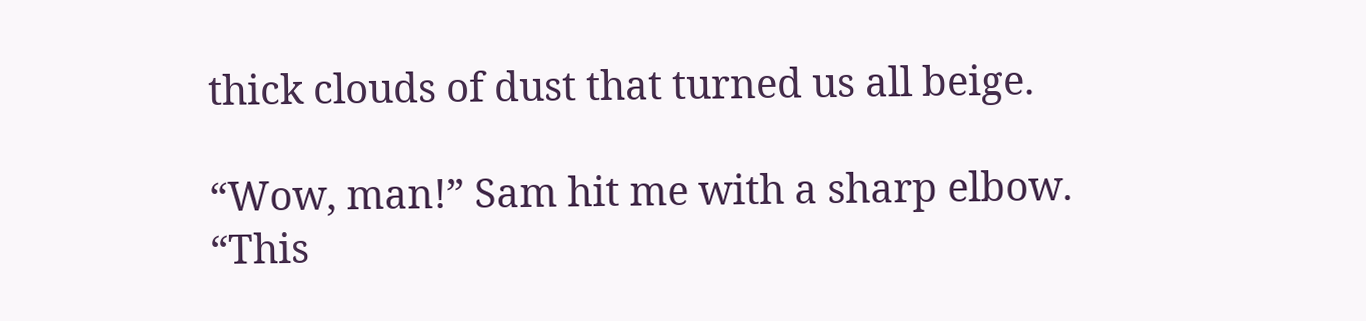thick clouds of dust that turned us all beige.

“Wow, man!” Sam hit me with a sharp elbow. “This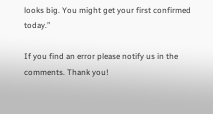looks big. You might get your first confirmed today.”

If you find an error please notify us in the comments. Thank you!